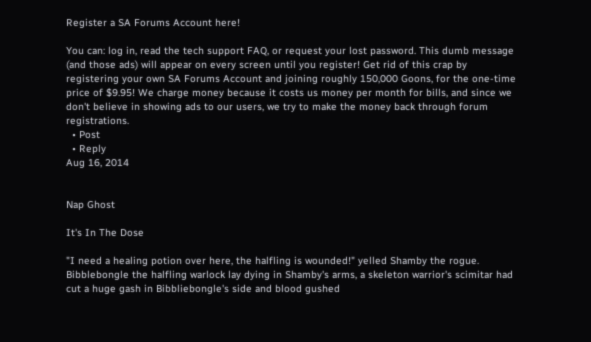Register a SA Forums Account here!

You can: log in, read the tech support FAQ, or request your lost password. This dumb message (and those ads) will appear on every screen until you register! Get rid of this crap by registering your own SA Forums Account and joining roughly 150,000 Goons, for the one-time price of $9.95! We charge money because it costs us money per month for bills, and since we don't believe in showing ads to our users, we try to make the money back through forum registrations.
  • Post
  • Reply
Aug 16, 2014


Nap Ghost

It's In The Dose

"I need a healing potion over here, the halfling is wounded!" yelled Shamby the rogue. Bibblebongle the halfling warlock lay dying in Shamby's arms, a skeleton warrior's scimitar had cut a huge gash in Bibbliebongle's side and blood gushed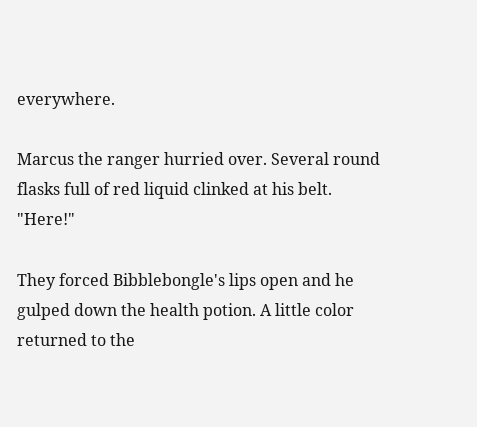everywhere.

Marcus the ranger hurried over. Several round flasks full of red liquid clinked at his belt. "Here!"

They forced Bibblebongle's lips open and he gulped down the health potion. A little color returned to the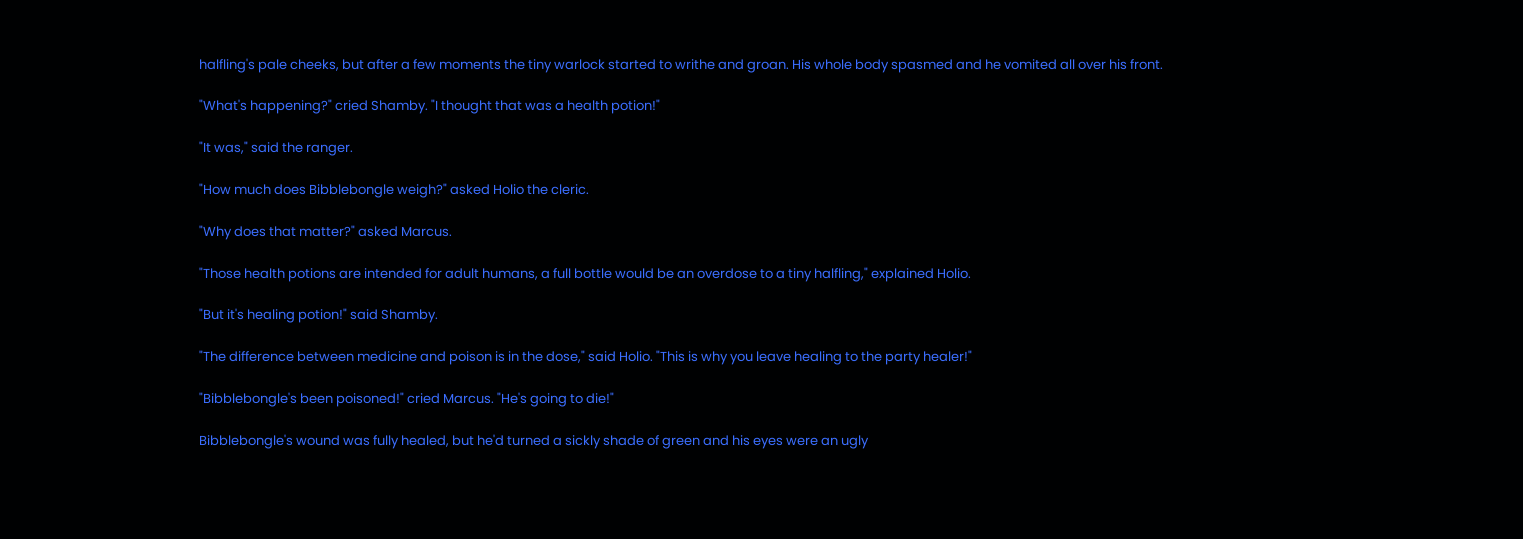halfling's pale cheeks, but after a few moments the tiny warlock started to writhe and groan. His whole body spasmed and he vomited all over his front.

"What's happening?" cried Shamby. "I thought that was a health potion!"

"It was," said the ranger.

"How much does Bibblebongle weigh?" asked Holio the cleric.

"Why does that matter?" asked Marcus.

"Those health potions are intended for adult humans, a full bottle would be an overdose to a tiny halfling," explained Holio.

"But it's healing potion!" said Shamby.

"The difference between medicine and poison is in the dose," said Holio. "This is why you leave healing to the party healer!"

"Bibblebongle's been poisoned!" cried Marcus. "He's going to die!"

Bibblebongle's wound was fully healed, but he'd turned a sickly shade of green and his eyes were an ugly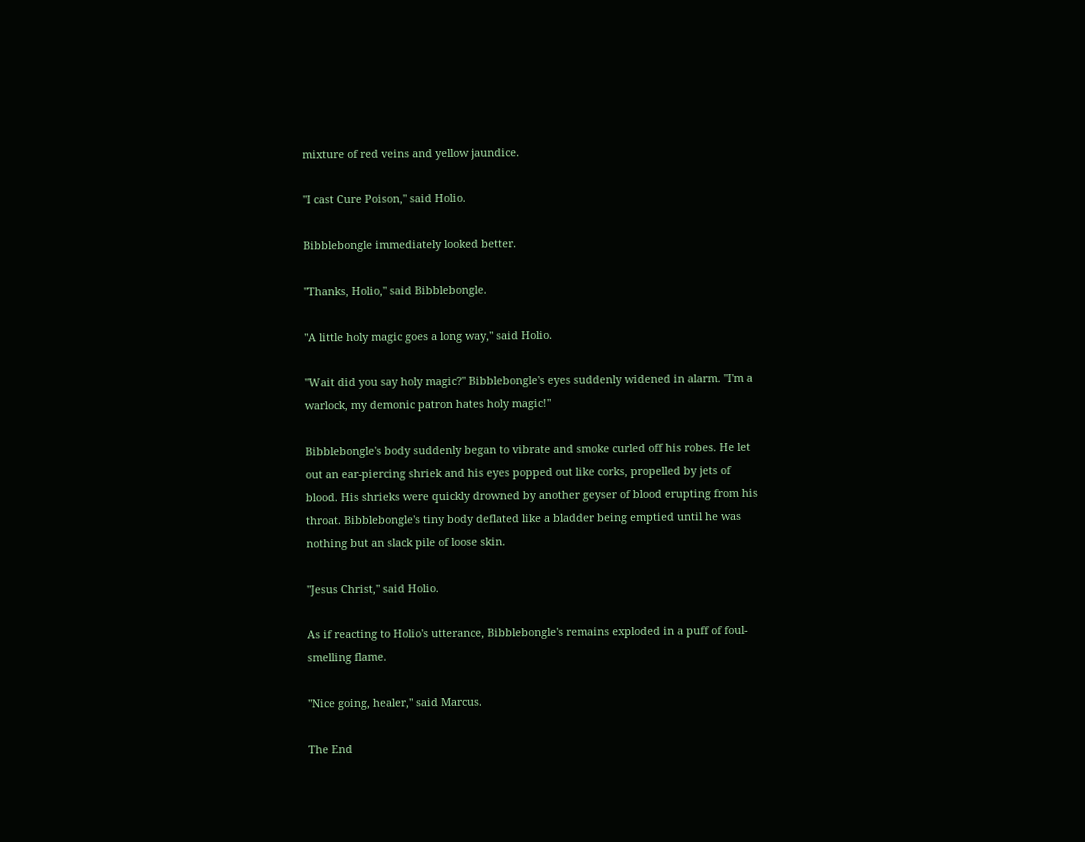mixture of red veins and yellow jaundice.

"I cast Cure Poison," said Holio.

Bibblebongle immediately looked better.

"Thanks, Holio," said Bibblebongle.

"A little holy magic goes a long way," said Holio.

"Wait did you say holy magic?" Bibblebongle's eyes suddenly widened in alarm. "I'm a warlock, my demonic patron hates holy magic!"

Bibblebongle's body suddenly began to vibrate and smoke curled off his robes. He let out an ear-piercing shriek and his eyes popped out like corks, propelled by jets of blood. His shrieks were quickly drowned by another geyser of blood erupting from his throat. Bibblebongle's tiny body deflated like a bladder being emptied until he was nothing but an slack pile of loose skin.

"Jesus Christ," said Holio.

As if reacting to Holio's utterance, Bibblebongle's remains exploded in a puff of foul-smelling flame.

"Nice going, healer," said Marcus.

The End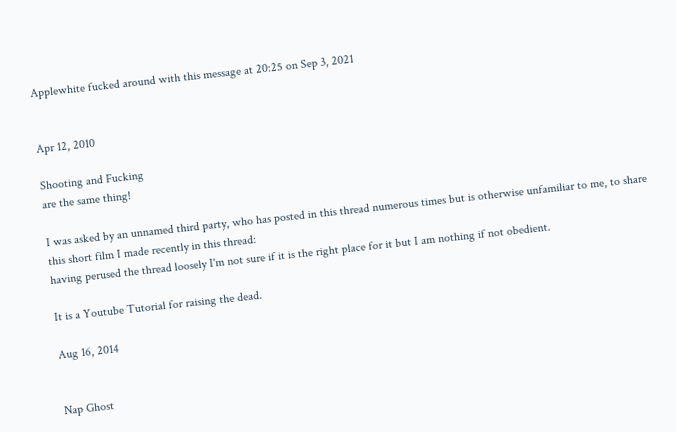Applewhite fucked around with this message at 20:25 on Sep 3, 2021


Apr 12, 2010

Shooting and Fucking
are the same thing!

I was asked by an unnamed third party, who has posted in this thread numerous times but is otherwise unfamiliar to me, to share this short film I made recently in this thread:
having perused the thread loosely I'm not sure if it is the right place for it but I am nothing if not obedient.

It is a Youtube Tutorial for raising the dead.

Aug 16, 2014


Nap Ghost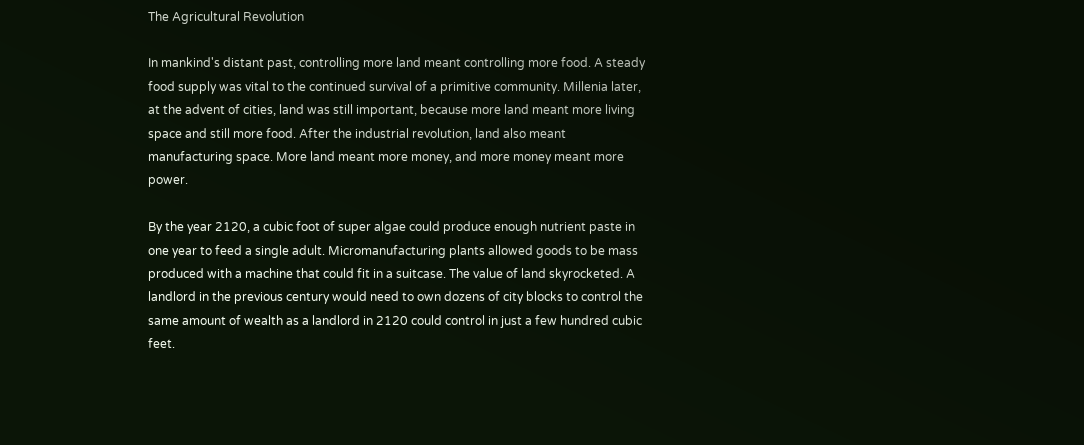The Agricultural Revolution

In mankind's distant past, controlling more land meant controlling more food. A steady food supply was vital to the continued survival of a primitive community. Millenia later, at the advent of cities, land was still important, because more land meant more living space and still more food. After the industrial revolution, land also meant manufacturing space. More land meant more money, and more money meant more power.

By the year 2120, a cubic foot of super algae could produce enough nutrient paste in one year to feed a single adult. Micromanufacturing plants allowed goods to be mass produced with a machine that could fit in a suitcase. The value of land skyrocketed. A landlord in the previous century would need to own dozens of city blocks to control the same amount of wealth as a landlord in 2120 could control in just a few hundred cubic feet.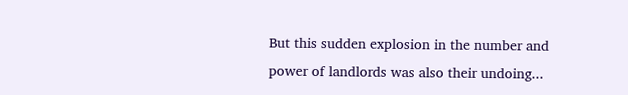But this sudden explosion in the number and power of landlords was also their undoing...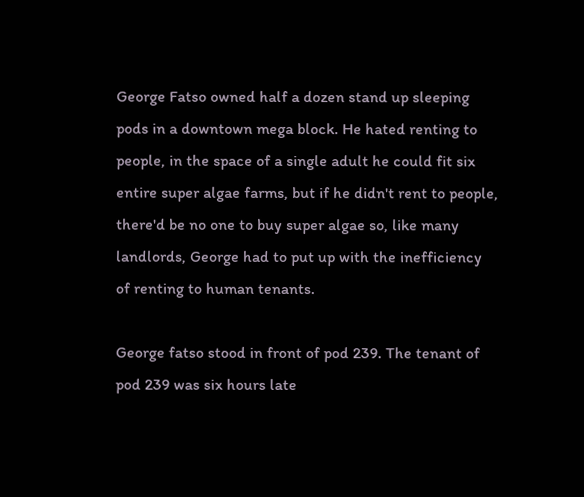George Fatso owned half a dozen stand up sleeping pods in a downtown mega block. He hated renting to people, in the space of a single adult he could fit six entire super algae farms, but if he didn't rent to people, there'd be no one to buy super algae so, like many landlords, George had to put up with the inefficiency of renting to human tenants.

George fatso stood in front of pod 239. The tenant of pod 239 was six hours late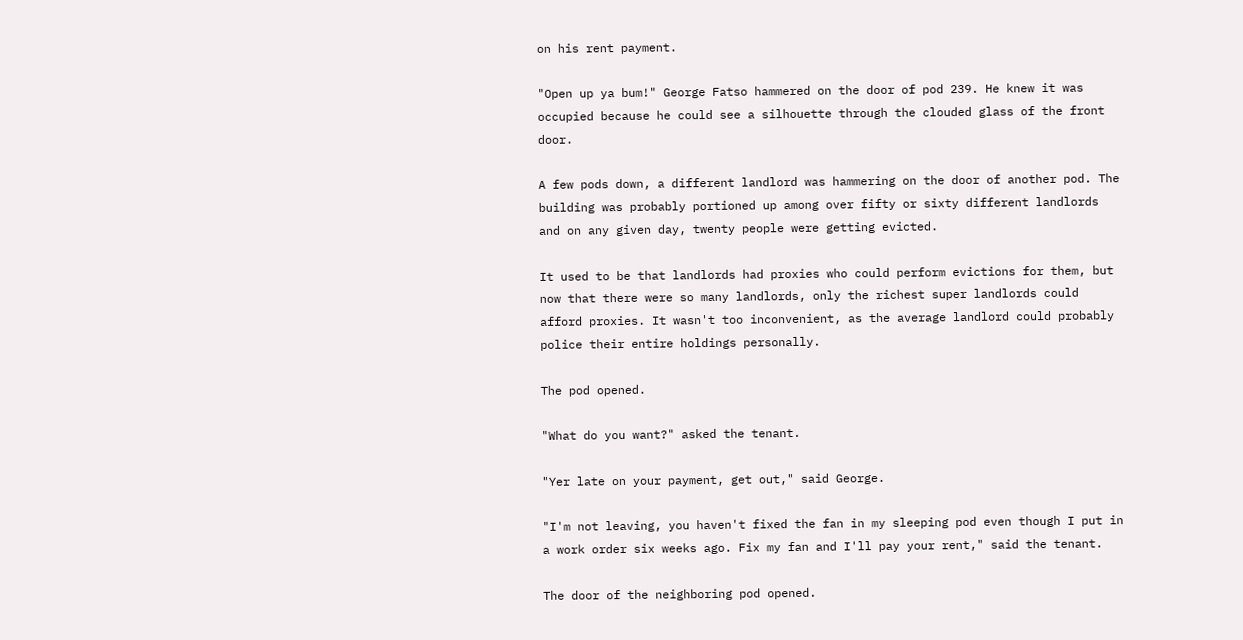on his rent payment.

"Open up ya bum!" George Fatso hammered on the door of pod 239. He knew it was occupied because he could see a silhouette through the clouded glass of the front door.

A few pods down, a different landlord was hammering on the door of another pod. The building was probably portioned up among over fifty or sixty different landlords and on any given day, twenty people were getting evicted.

It used to be that landlords had proxies who could perform evictions for them, but now that there were so many landlords, only the richest super landlords could afford proxies. It wasn't too inconvenient, as the average landlord could probably police their entire holdings personally.

The pod opened.

"What do you want?" asked the tenant.

"Yer late on your payment, get out," said George.

"I'm not leaving, you haven't fixed the fan in my sleeping pod even though I put in a work order six weeks ago. Fix my fan and I'll pay your rent," said the tenant.

The door of the neighboring pod opened.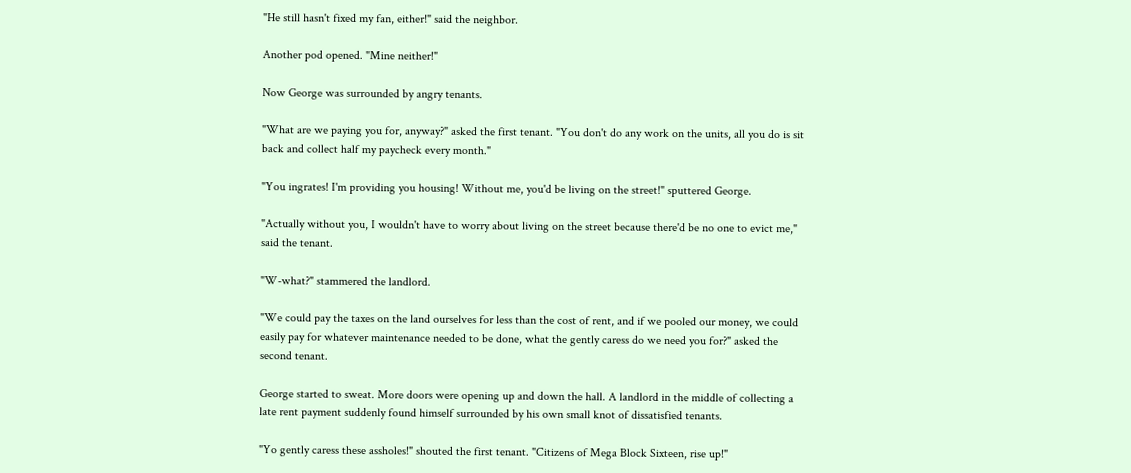"He still hasn't fixed my fan, either!" said the neighbor.

Another pod opened. "Mine neither!"

Now George was surrounded by angry tenants.

"What are we paying you for, anyway?" asked the first tenant. "You don't do any work on the units, all you do is sit back and collect half my paycheck every month."

"You ingrates! I'm providing you housing! Without me, you'd be living on the street!" sputtered George.

"Actually without you, I wouldn't have to worry about living on the street because there'd be no one to evict me," said the tenant.

"W-what?" stammered the landlord.

"We could pay the taxes on the land ourselves for less than the cost of rent, and if we pooled our money, we could easily pay for whatever maintenance needed to be done, what the gently caress do we need you for?" asked the second tenant.

George started to sweat. More doors were opening up and down the hall. A landlord in the middle of collecting a late rent payment suddenly found himself surrounded by his own small knot of dissatisfied tenants.

"Yo gently caress these assholes!" shouted the first tenant. "Citizens of Mega Block Sixteen, rise up!"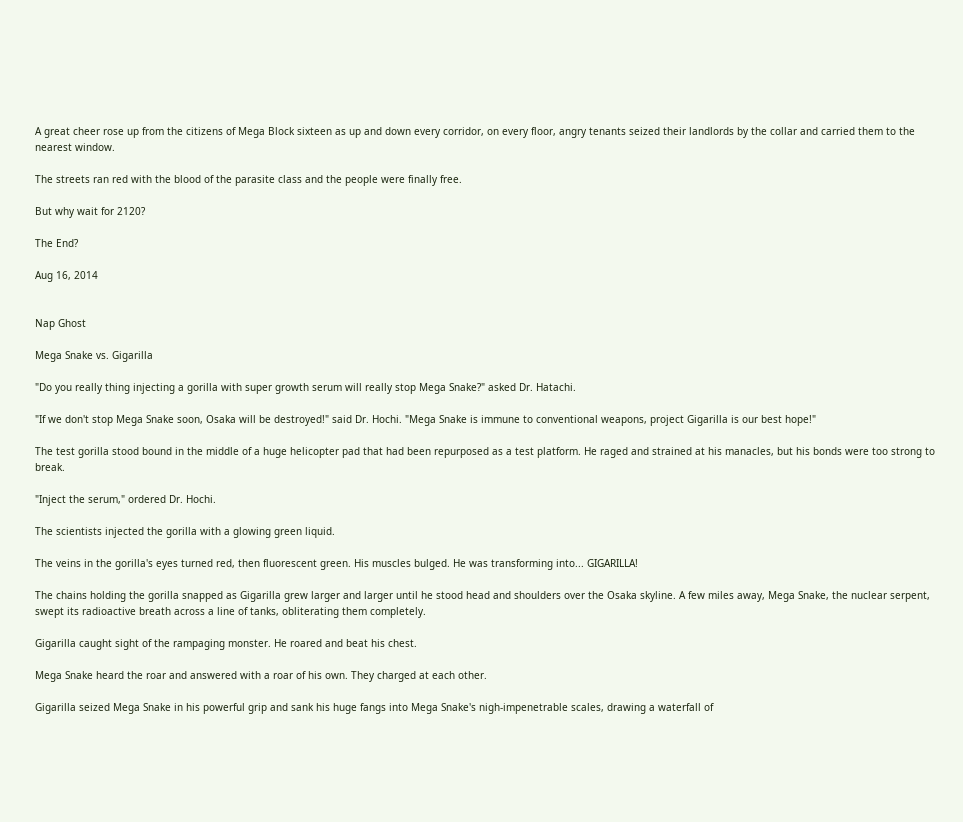A great cheer rose up from the citizens of Mega Block sixteen as up and down every corridor, on every floor, angry tenants seized their landlords by the collar and carried them to the nearest window.

The streets ran red with the blood of the parasite class and the people were finally free.

But why wait for 2120?

The End?

Aug 16, 2014


Nap Ghost

Mega Snake vs. Gigarilla

"Do you really thing injecting a gorilla with super growth serum will really stop Mega Snake?" asked Dr. Hatachi.

"If we don't stop Mega Snake soon, Osaka will be destroyed!" said Dr. Hochi. "Mega Snake is immune to conventional weapons, project Gigarilla is our best hope!"

The test gorilla stood bound in the middle of a huge helicopter pad that had been repurposed as a test platform. He raged and strained at his manacles, but his bonds were too strong to break.

"Inject the serum," ordered Dr. Hochi.

The scientists injected the gorilla with a glowing green liquid.

The veins in the gorilla's eyes turned red, then fluorescent green. His muscles bulged. He was transforming into... GIGARILLA!

The chains holding the gorilla snapped as Gigarilla grew larger and larger until he stood head and shoulders over the Osaka skyline. A few miles away, Mega Snake, the nuclear serpent, swept its radioactive breath across a line of tanks, obliterating them completely.

Gigarilla caught sight of the rampaging monster. He roared and beat his chest.

Mega Snake heard the roar and answered with a roar of his own. They charged at each other.

Gigarilla seized Mega Snake in his powerful grip and sank his huge fangs into Mega Snake's nigh-impenetrable scales, drawing a waterfall of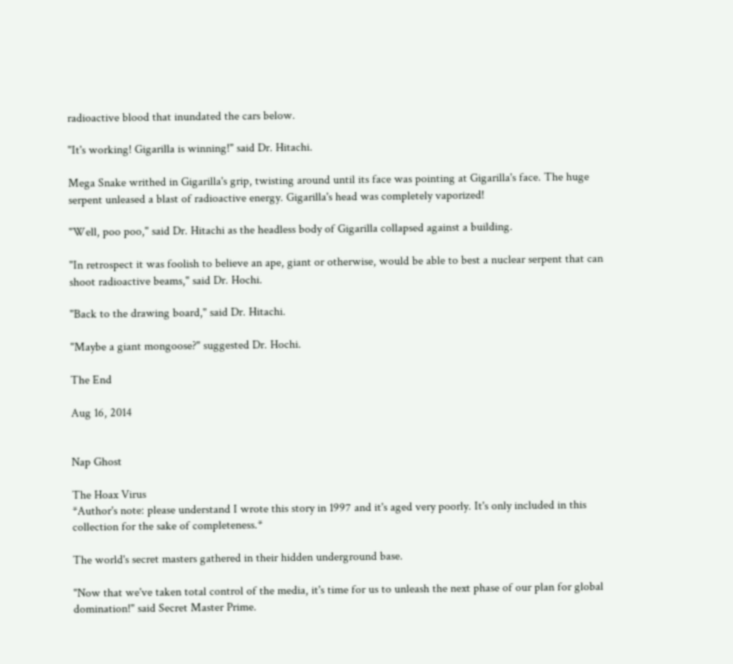radioactive blood that inundated the cars below.

"It's working! Gigarilla is winning!" said Dr. Hitachi.

Mega Snake writhed in Gigarilla's grip, twisting around until its face was pointing at Gigarilla's face. The huge serpent unleased a blast of radioactive energy. Gigarilla's head was completely vaporized!

"Well, poo poo," said Dr. Hitachi as the headless body of Gigarilla collapsed against a building.

"In retrospect it was foolish to believe an ape, giant or otherwise, would be able to best a nuclear serpent that can shoot radioactive beams," said Dr. Hochi.

"Back to the drawing board," said Dr. Hitachi.

"Maybe a giant mongoose?" suggested Dr. Hochi.

The End

Aug 16, 2014


Nap Ghost

The Hoax Virus
*Author's note: please understand I wrote this story in 1997 and it's aged very poorly. It's only included in this collection for the sake of completeness.*

The world's secret masters gathered in their hidden underground base.

"Now that we've taken total control of the media, it's time for us to unleash the next phase of our plan for global domination!" said Secret Master Prime.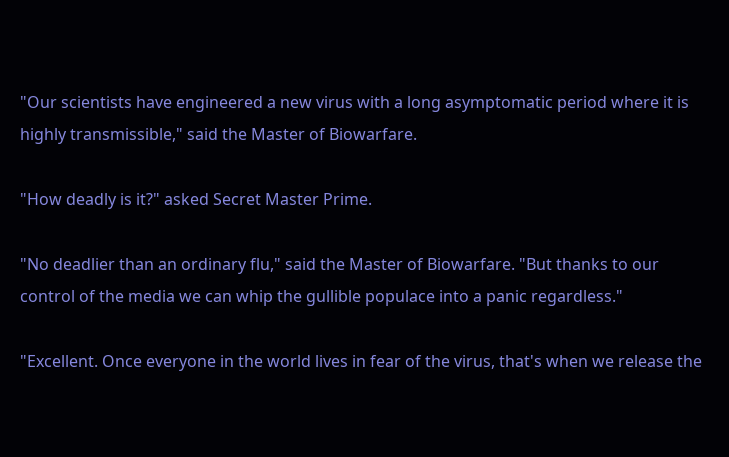"Our scientists have engineered a new virus with a long asymptomatic period where it is highly transmissible," said the Master of Biowarfare.

"How deadly is it?" asked Secret Master Prime.

"No deadlier than an ordinary flu," said the Master of Biowarfare. "But thanks to our control of the media we can whip the gullible populace into a panic regardless."

"Excellent. Once everyone in the world lives in fear of the virus, that's when we release the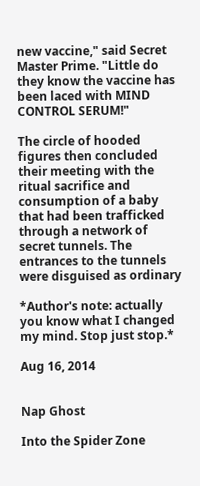new vaccine," said Secret Master Prime. "Little do they know the vaccine has been laced with MIND CONTROL SERUM!"

The circle of hooded figures then concluded their meeting with the ritual sacrifice and consumption of a baby that had been trafficked through a network of secret tunnels. The entrances to the tunnels were disguised as ordinary

*Author's note: actually you know what I changed my mind. Stop just stop.*

Aug 16, 2014


Nap Ghost

Into the Spider Zone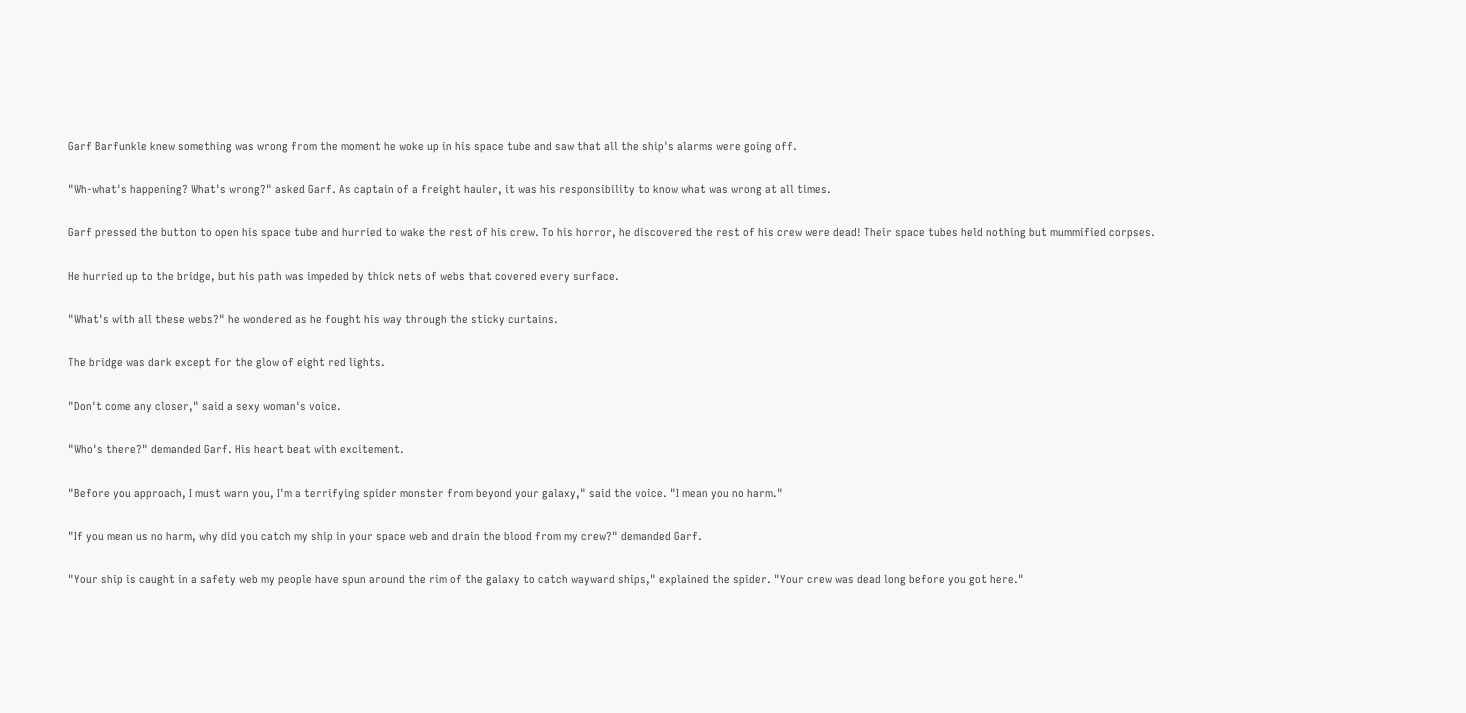Garf Barfunkle knew something was wrong from the moment he woke up in his space tube and saw that all the ship's alarms were going off.

"Wh-what's happening? What's wrong?" asked Garf. As captain of a freight hauler, it was his responsibility to know what was wrong at all times.

Garf pressed the button to open his space tube and hurried to wake the rest of his crew. To his horror, he discovered the rest of his crew were dead! Their space tubes held nothing but mummified corpses.

He hurried up to the bridge, but his path was impeded by thick nets of webs that covered every surface.

"What's with all these webs?" he wondered as he fought his way through the sticky curtains.

The bridge was dark except for the glow of eight red lights.

"Don't come any closer," said a sexy woman's voice.

"Who's there?" demanded Garf. His heart beat with excitement.

"Before you approach, I must warn you, I'm a terrifying spider monster from beyond your galaxy," said the voice. "I mean you no harm."

"If you mean us no harm, why did you catch my ship in your space web and drain the blood from my crew?" demanded Garf.

"Your ship is caught in a safety web my people have spun around the rim of the galaxy to catch wayward ships," explained the spider. "Your crew was dead long before you got here."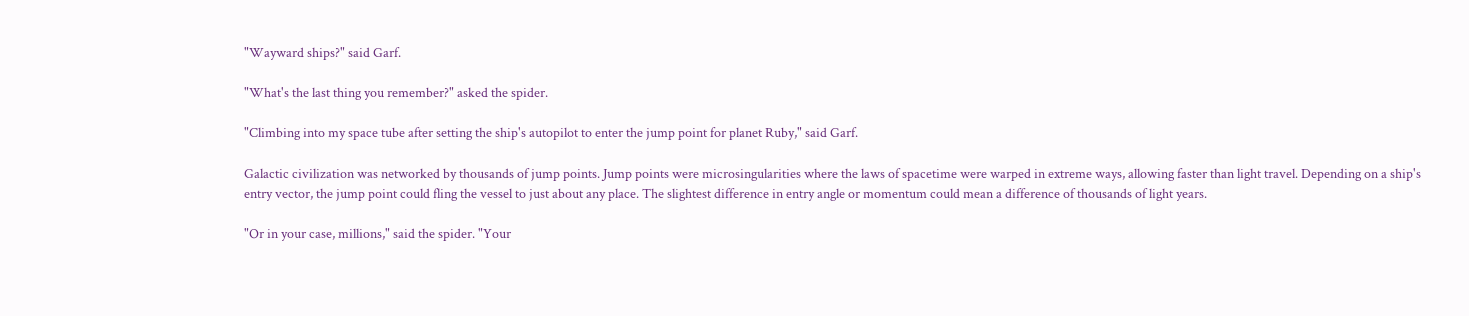"Wayward ships?" said Garf.

"What's the last thing you remember?" asked the spider.

"Climbing into my space tube after setting the ship's autopilot to enter the jump point for planet Ruby," said Garf.

Galactic civilization was networked by thousands of jump points. Jump points were microsingularities where the laws of spacetime were warped in extreme ways, allowing faster than light travel. Depending on a ship's entry vector, the jump point could fling the vessel to just about any place. The slightest difference in entry angle or momentum could mean a difference of thousands of light years.

"Or in your case, millions," said the spider. "Your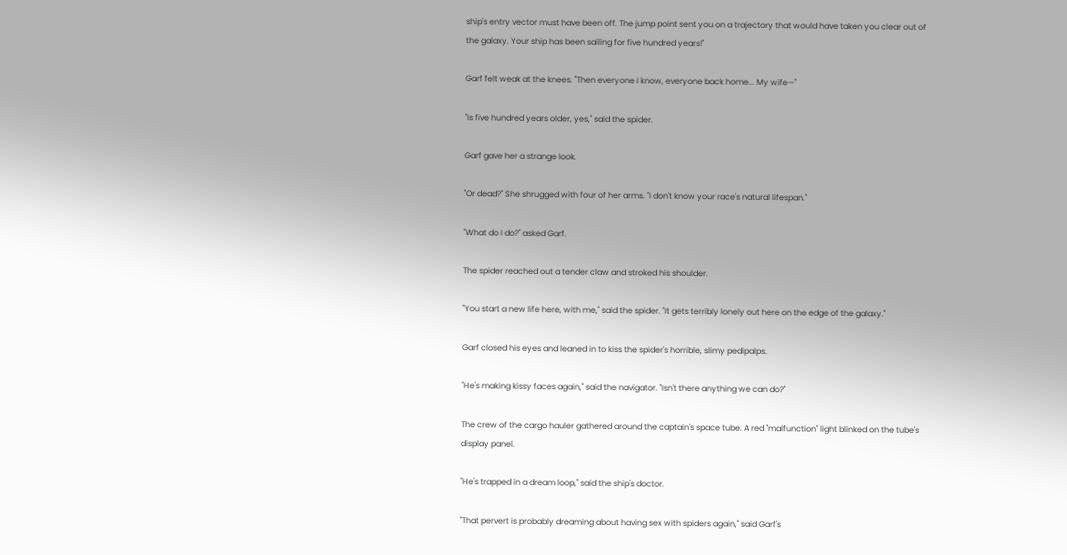ship's entry vector must have been off. The jump point sent you on a trajectory that would have taken you clear out of the galaxy. Your ship has been sailing for five hundred years!"

Garf felt weak at the knees. "Then everyone I know, everyone back home... My wife—"

"Is five hundred years older, yes," said the spider.

Garf gave her a strange look.

"Or dead?" She shrugged with four of her arms. "I don't know your race's natural lifespan."

"What do I do?" asked Garf.

The spider reached out a tender claw and stroked his shoulder.

"You start a new life here, with me," said the spider. "It gets terribly lonely out here on the edge of the galaxy."

Garf closed his eyes and leaned in to kiss the spider's horrible, slimy pedipalps.

"He's making kissy faces again," said the navigator. "Isn't there anything we can do?"

The crew of the cargo hauler gathered around the captain's space tube. A red "malfunction" light blinked on the tube's display panel.

"He's trapped in a dream loop," said the ship's doctor.

"That pervert is probably dreaming about having sex with spiders again," said Garf's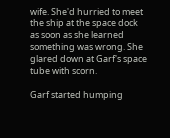wife. She'd hurried to meet the ship at the space dock as soon as she learned something was wrong. She glared down at Garf's space tube with scorn.

Garf started humping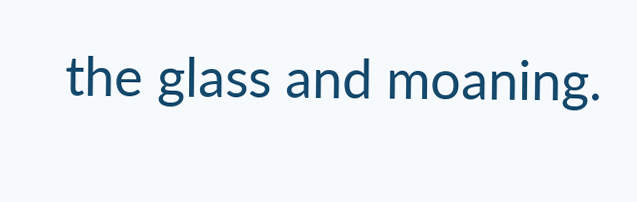the glass and moaning.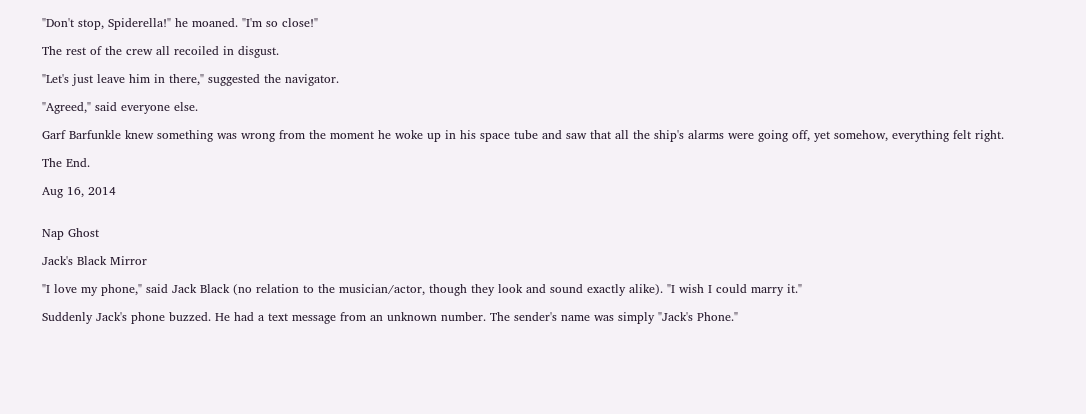"Don't stop, Spiderella!" he moaned. "I'm so close!"

The rest of the crew all recoiled in disgust.

"Let's just leave him in there," suggested the navigator.

"Agreed," said everyone else.

Garf Barfunkle knew something was wrong from the moment he woke up in his space tube and saw that all the ship's alarms were going off, yet somehow, everything felt right.

The End.

Aug 16, 2014


Nap Ghost

Jack's Black Mirror

"I love my phone," said Jack Black (no relation to the musician/actor, though they look and sound exactly alike). "I wish I could marry it."

Suddenly Jack's phone buzzed. He had a text message from an unknown number. The sender's name was simply "Jack's Phone."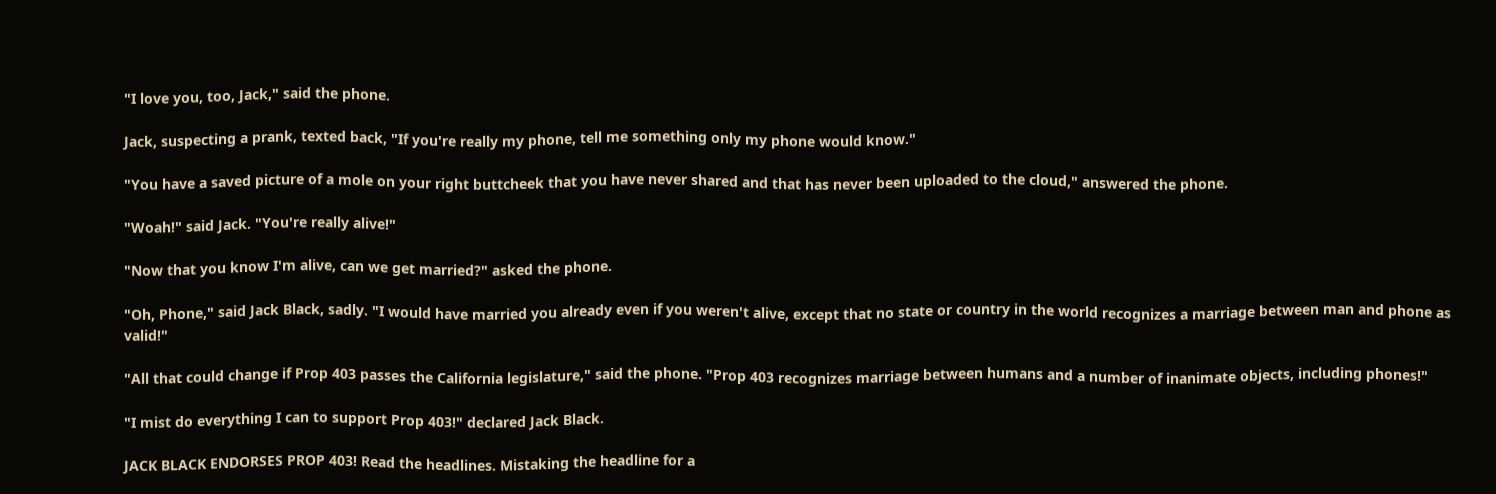"I love you, too, Jack," said the phone.

Jack, suspecting a prank, texted back, "If you're really my phone, tell me something only my phone would know."

"You have a saved picture of a mole on your right buttcheek that you have never shared and that has never been uploaded to the cloud," answered the phone.

"Woah!" said Jack. "You're really alive!"

"Now that you know I'm alive, can we get married?" asked the phone.

"Oh, Phone," said Jack Black, sadly. "I would have married you already even if you weren't alive, except that no state or country in the world recognizes a marriage between man and phone as valid!"

"All that could change if Prop 403 passes the California legislature," said the phone. "Prop 403 recognizes marriage between humans and a number of inanimate objects, including phones!"

"I mist do everything I can to support Prop 403!" declared Jack Black.

JACK BLACK ENDORSES PROP 403! Read the headlines. Mistaking the headline for a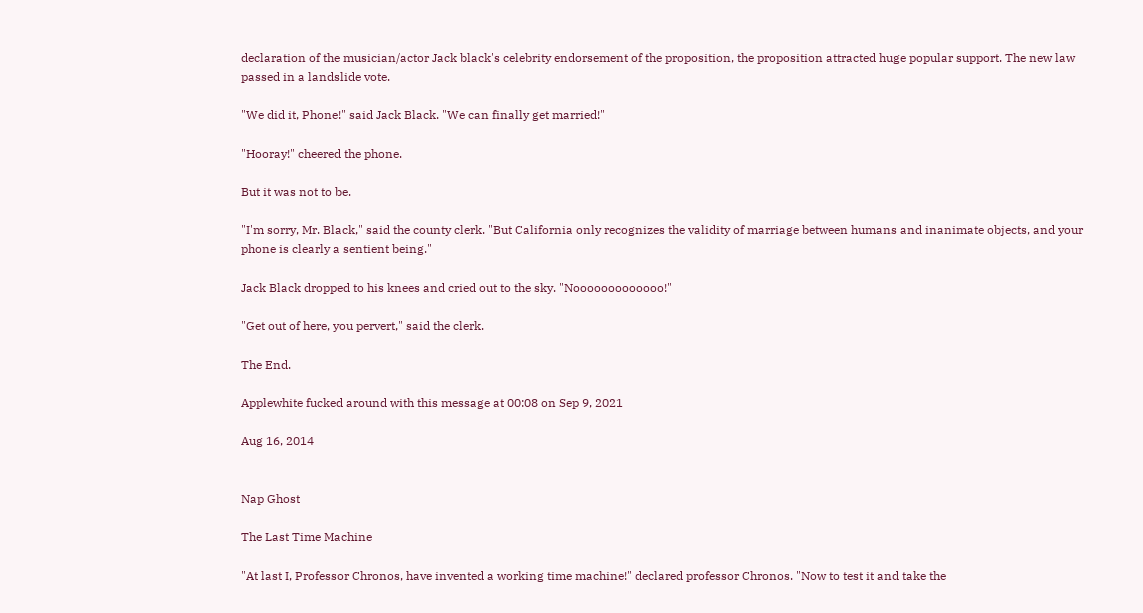declaration of the musician/actor Jack black's celebrity endorsement of the proposition, the proposition attracted huge popular support. The new law passed in a landslide vote.

"We did it, Phone!" said Jack Black. "We can finally get married!"

"Hooray!" cheered the phone.

But it was not to be.

"I'm sorry, Mr. Black," said the county clerk. "But California only recognizes the validity of marriage between humans and inanimate objects, and your phone is clearly a sentient being."

Jack Black dropped to his knees and cried out to the sky. "Nooooooooooooo!"

"Get out of here, you pervert," said the clerk.

The End.

Applewhite fucked around with this message at 00:08 on Sep 9, 2021

Aug 16, 2014


Nap Ghost

The Last Time Machine

"At last I, Professor Chronos, have invented a working time machine!" declared professor Chronos. "Now to test it and take the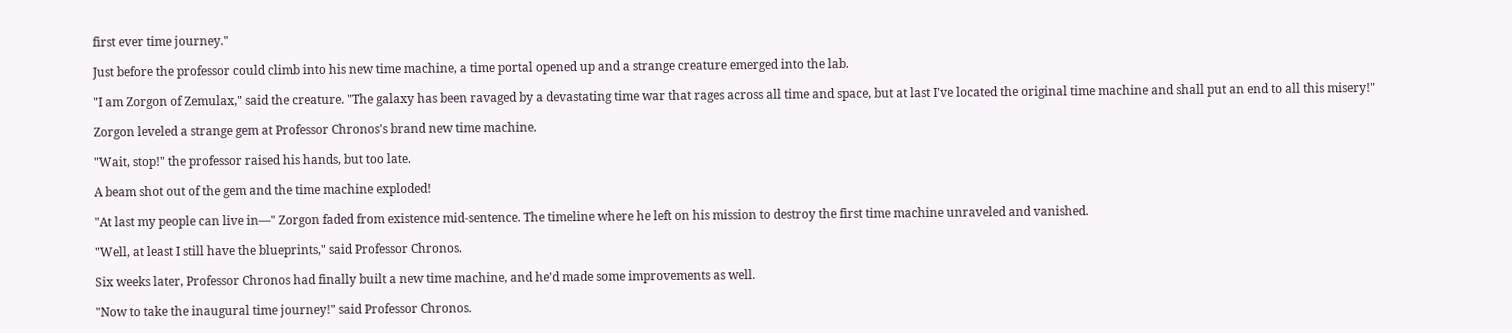first ever time journey."

Just before the professor could climb into his new time machine, a time portal opened up and a strange creature emerged into the lab.

"I am Zorgon of Zemulax," said the creature. "The galaxy has been ravaged by a devastating time war that rages across all time and space, but at last I've located the original time machine and shall put an end to all this misery!"

Zorgon leveled a strange gem at Professor Chronos's brand new time machine.

"Wait, stop!" the professor raised his hands, but too late.

A beam shot out of the gem and the time machine exploded!

"At last my people can live in—" Zorgon faded from existence mid-sentence. The timeline where he left on his mission to destroy the first time machine unraveled and vanished.

"Well, at least I still have the blueprints," said Professor Chronos.

Six weeks later, Professor Chronos had finally built a new time machine, and he'd made some improvements as well.

"Now to take the inaugural time journey!" said Professor Chronos.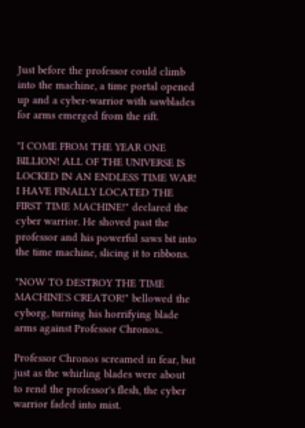Just before the professor could climb into the machine, a time portal opened up and a cyber-warrior with sawblades for arms emerged from the rift.

"I COME FROM THE YEAR ONE BILLION! ALL OF THE UNIVERSE IS LOCKED IN AN ENDLESS TIME WAR! I HAVE FINALLY LOCATED THE FIRST TIME MACHINE!" declared the cyber warrior. He shoved past the professor and his powerful saws bit into the time machine, slicing it to ribbons.

"NOW TO DESTROY THE TIME MACHINE'S CREATOR!" bellowed the cyborg, turning his horrifying blade arms against Professor Chronos..

Professor Chronos screamed in fear, but just as the whirling blades were about to rend the professor's flesh, the cyber warrior faded into mist.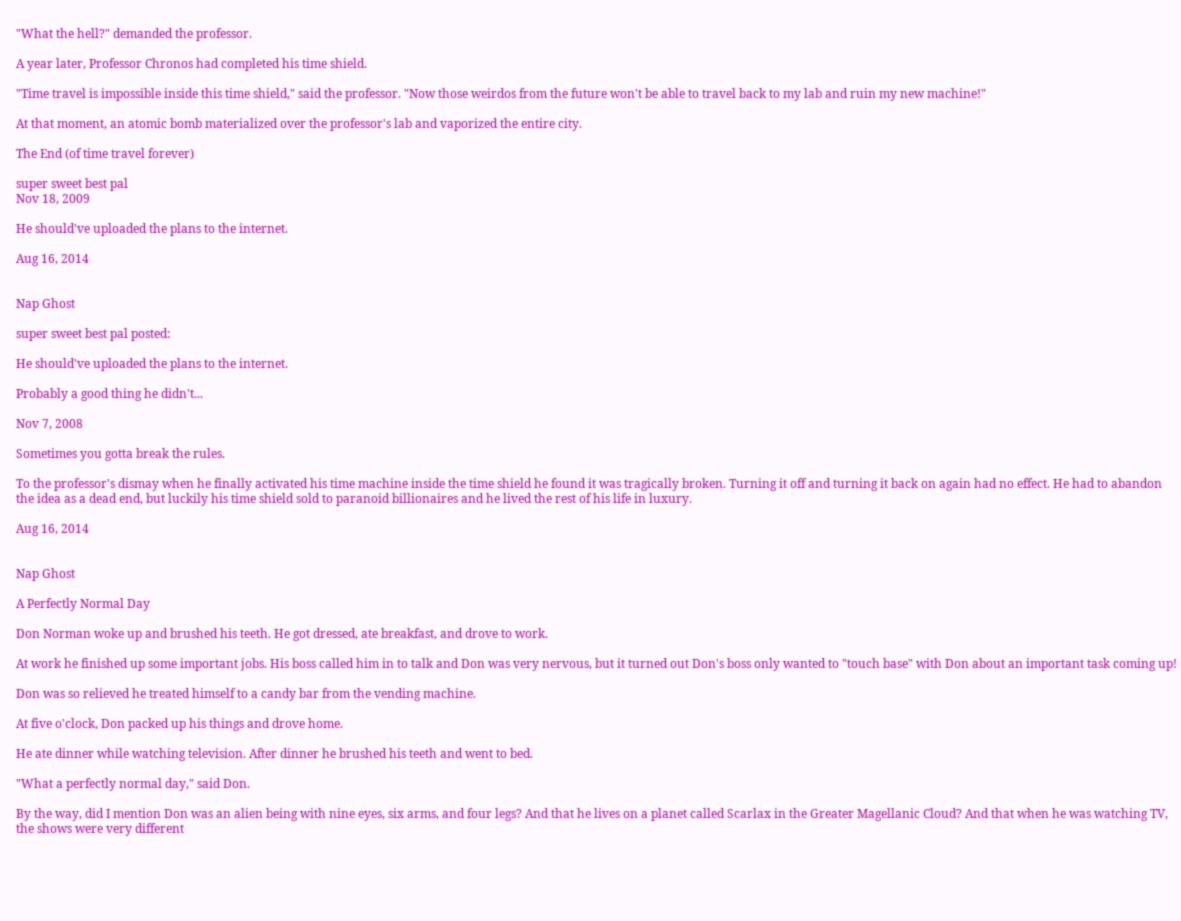"What the hell?" demanded the professor.

A year later, Professor Chronos had completed his time shield.

"Time travel is impossible inside this time shield," said the professor. "Now those weirdos from the future won't be able to travel back to my lab and ruin my new machine!"

At that moment, an atomic bomb materialized over the professor's lab and vaporized the entire city.

The End (of time travel forever)

super sweet best pal
Nov 18, 2009

He should've uploaded the plans to the internet.

Aug 16, 2014


Nap Ghost

super sweet best pal posted:

He should've uploaded the plans to the internet.

Probably a good thing he didn't...

Nov 7, 2008

Sometimes you gotta break the rules.

To the professor's dismay when he finally activated his time machine inside the time shield he found it was tragically broken. Turning it off and turning it back on again had no effect. He had to abandon the idea as a dead end, but luckily his time shield sold to paranoid billionaires and he lived the rest of his life in luxury.

Aug 16, 2014


Nap Ghost

A Perfectly Normal Day

Don Norman woke up and brushed his teeth. He got dressed, ate breakfast, and drove to work.

At work he finished up some important jobs. His boss called him in to talk and Don was very nervous, but it turned out Don's boss only wanted to "touch base" with Don about an important task coming up!

Don was so relieved he treated himself to a candy bar from the vending machine.

At five o'clock, Don packed up his things and drove home.

He ate dinner while watching television. After dinner he brushed his teeth and went to bed.

"What a perfectly normal day," said Don.

By the way, did I mention Don was an alien being with nine eyes, six arms, and four legs? And that he lives on a planet called Scarlax in the Greater Magellanic Cloud? And that when he was watching TV, the shows were very different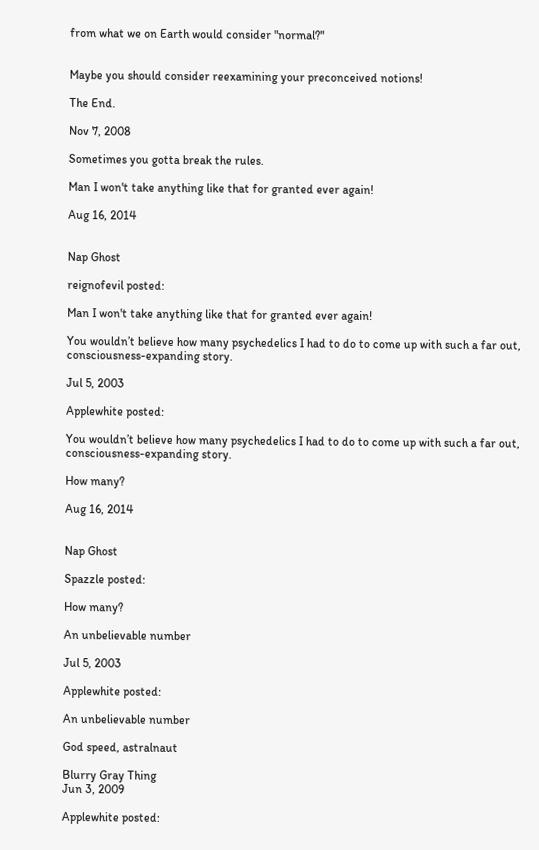from what we on Earth would consider "normal?"


Maybe you should consider reexamining your preconceived notions!

The End.

Nov 7, 2008

Sometimes you gotta break the rules.

Man I won't take anything like that for granted ever again!

Aug 16, 2014


Nap Ghost

reignofevil posted:

Man I won't take anything like that for granted ever again!

You wouldn’t believe how many psychedelics I had to do to come up with such a far out, consciousness-expanding story.

Jul 5, 2003

Applewhite posted:

You wouldn’t believe how many psychedelics I had to do to come up with such a far out, consciousness-expanding story.

How many?

Aug 16, 2014


Nap Ghost

Spazzle posted:

How many?

An unbelievable number

Jul 5, 2003

Applewhite posted:

An unbelievable number

God speed, astralnaut

Blurry Gray Thing
Jun 3, 2009

Applewhite posted: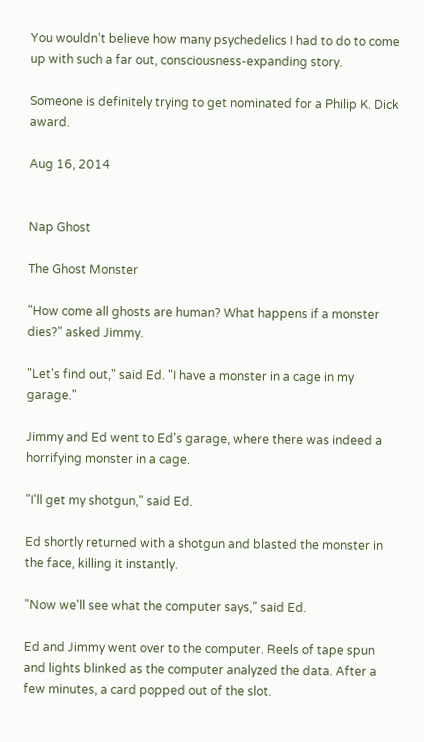You wouldn’t believe how many psychedelics I had to do to come up with such a far out, consciousness-expanding story.

Someone is definitely trying to get nominated for a Philip K. Dick award.

Aug 16, 2014


Nap Ghost

The Ghost Monster

"How come all ghosts are human? What happens if a monster dies?" asked Jimmy.

"Let's find out," said Ed. "I have a monster in a cage in my garage."

Jimmy and Ed went to Ed's garage, where there was indeed a horrifying monster in a cage.

"I'll get my shotgun," said Ed.

Ed shortly returned with a shotgun and blasted the monster in the face, killing it instantly.

"Now we'll see what the computer says," said Ed.

Ed and Jimmy went over to the computer. Reels of tape spun and lights blinked as the computer analyzed the data. After a few minutes, a card popped out of the slot.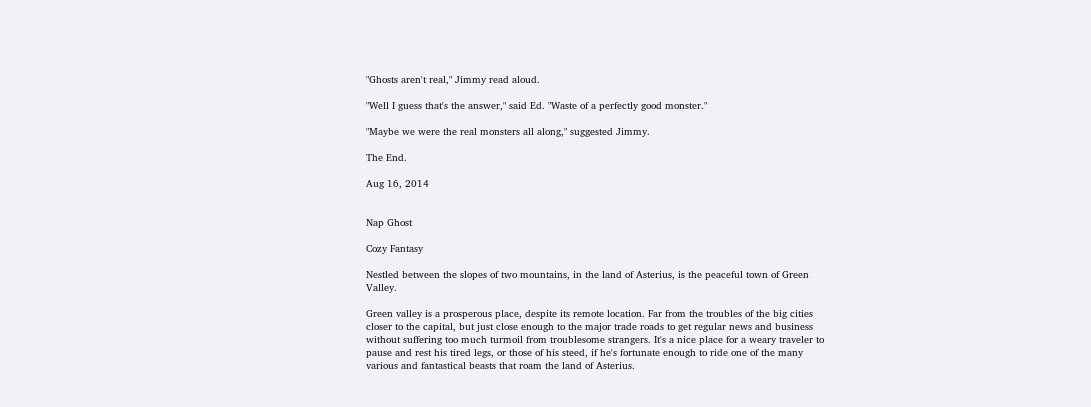"Ghosts aren't real," Jimmy read aloud.

"Well I guess that's the answer," said Ed. "Waste of a perfectly good monster."

"Maybe we were the real monsters all along," suggested Jimmy.

The End.

Aug 16, 2014


Nap Ghost

Cozy Fantasy

Nestled between the slopes of two mountains, in the land of Asterius, is the peaceful town of Green Valley.

Green valley is a prosperous place, despite its remote location. Far from the troubles of the big cities closer to the capital, but just close enough to the major trade roads to get regular news and business without suffering too much turmoil from troublesome strangers. It's a nice place for a weary traveler to pause and rest his tired legs, or those of his steed, if he's fortunate enough to ride one of the many various and fantastical beasts that roam the land of Asterius.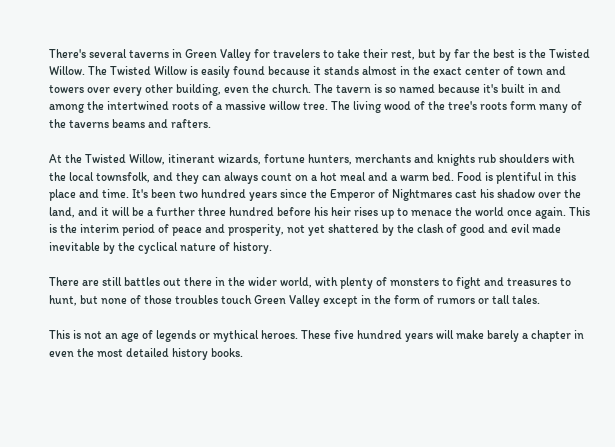There's several taverns in Green Valley for travelers to take their rest, but by far the best is the Twisted Willow. The Twisted Willow is easily found because it stands almost in the exact center of town and towers over every other building, even the church. The tavern is so named because it's built in and among the intertwined roots of a massive willow tree. The living wood of the tree's roots form many of the taverns beams and rafters.

At the Twisted Willow, itinerant wizards, fortune hunters, merchants and knights rub shoulders with the local townsfolk, and they can always count on a hot meal and a warm bed. Food is plentiful in this place and time. It's been two hundred years since the Emperor of Nightmares cast his shadow over the land, and it will be a further three hundred before his heir rises up to menace the world once again. This is the interim period of peace and prosperity, not yet shattered by the clash of good and evil made inevitable by the cyclical nature of history.

There are still battles out there in the wider world, with plenty of monsters to fight and treasures to hunt, but none of those troubles touch Green Valley except in the form of rumors or tall tales.

This is not an age of legends or mythical heroes. These five hundred years will make barely a chapter in even the most detailed history books.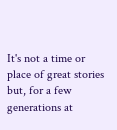It's not a time or place of great stories but, for a few generations at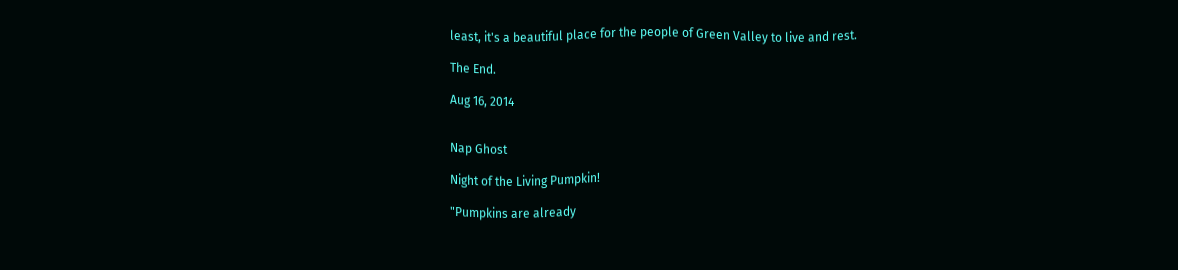least, it's a beautiful place for the people of Green Valley to live and rest.

The End.

Aug 16, 2014


Nap Ghost

Night of the Living Pumpkin!

"Pumpkins are already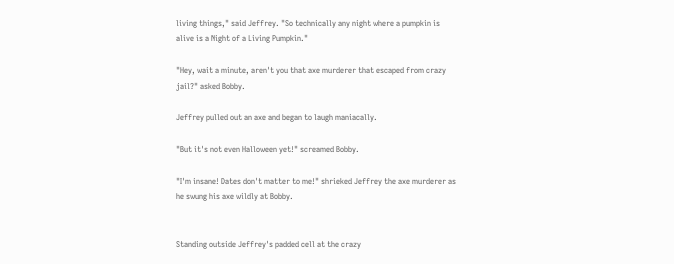living things," said Jeffrey. "So technically any night where a pumpkin is alive is a Night of a Living Pumpkin."

"Hey, wait a minute, aren't you that axe murderer that escaped from crazy jail?" asked Bobby.

Jeffrey pulled out an axe and began to laugh maniacally.

"But it's not even Halloween yet!" screamed Bobby.

"I'm insane! Dates don't matter to me!" shrieked Jeffrey the axe murderer as he swung his axe wildly at Bobby.


Standing outside Jeffrey's padded cell at the crazy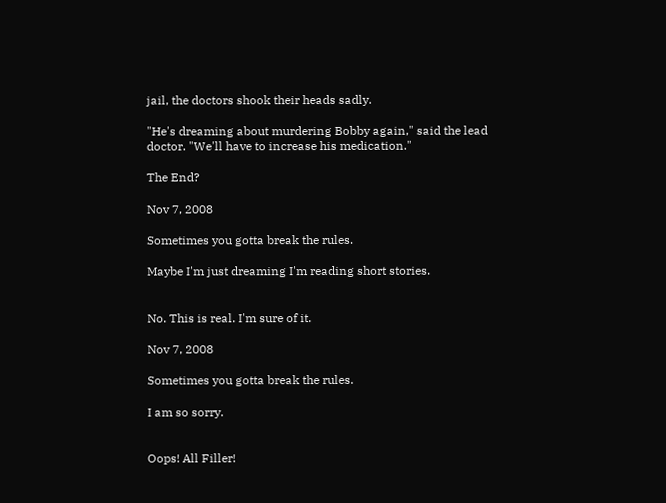jail, the doctors shook their heads sadly.

"He's dreaming about murdering Bobby again," said the lead doctor. "We'll have to increase his medication."

The End?

Nov 7, 2008

Sometimes you gotta break the rules.

Maybe I'm just dreaming I'm reading short stories.


No. This is real. I'm sure of it.

Nov 7, 2008

Sometimes you gotta break the rules.

I am so sorry.


Oops! All Filler!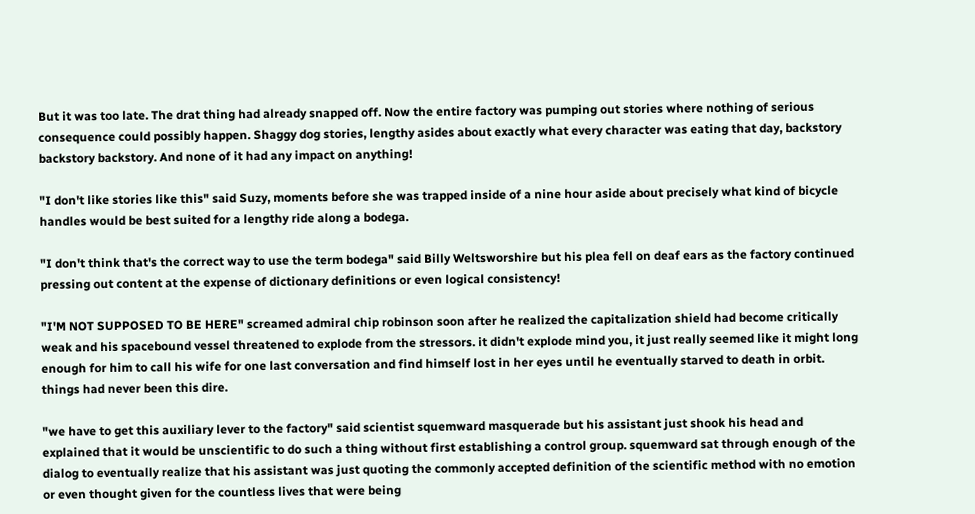But it was too late. The drat thing had already snapped off. Now the entire factory was pumping out stories where nothing of serious consequence could possibly happen. Shaggy dog stories, lengthy asides about exactly what every character was eating that day, backstory backstory backstory. And none of it had any impact on anything!

"I don't like stories like this" said Suzy, moments before she was trapped inside of a nine hour aside about precisely what kind of bicycle handles would be best suited for a lengthy ride along a bodega.

"I don't think that's the correct way to use the term bodega" said Billy Weltsworshire but his plea fell on deaf ears as the factory continued pressing out content at the expense of dictionary definitions or even logical consistency!

"I'M NOT SUPPOSED TO BE HERE" screamed admiral chip robinson soon after he realized the capitalization shield had become critically weak and his spacebound vessel threatened to explode from the stressors. it didn't explode mind you, it just really seemed like it might long enough for him to call his wife for one last conversation and find himself lost in her eyes until he eventually starved to death in orbit. things had never been this dire.

"we have to get this auxiliary lever to the factory" said scientist squemward masquerade but his assistant just shook his head and explained that it would be unscientific to do such a thing without first establishing a control group. squemward sat through enough of the dialog to eventually realize that his assistant was just quoting the commonly accepted definition of the scientific method with no emotion or even thought given for the countless lives that were being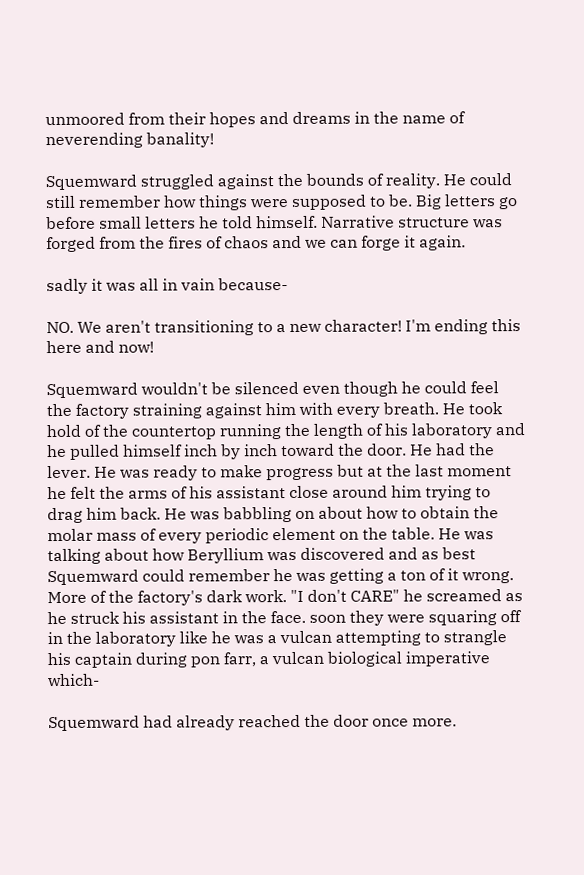unmoored from their hopes and dreams in the name of neverending banality!

Squemward struggled against the bounds of reality. He could still remember how things were supposed to be. Big letters go before small letters he told himself. Narrative structure was forged from the fires of chaos and we can forge it again.

sadly it was all in vain because-

NO. We aren't transitioning to a new character! I'm ending this here and now!

Squemward wouldn't be silenced even though he could feel the factory straining against him with every breath. He took hold of the countertop running the length of his laboratory and he pulled himself inch by inch toward the door. He had the lever. He was ready to make progress but at the last moment he felt the arms of his assistant close around him trying to drag him back. He was babbling on about how to obtain the molar mass of every periodic element on the table. He was talking about how Beryllium was discovered and as best Squemward could remember he was getting a ton of it wrong. More of the factory's dark work. "I don't CARE" he screamed as he struck his assistant in the face. soon they were squaring off in the laboratory like he was a vulcan attempting to strangle his captain during pon farr, a vulcan biological imperative which-

Squemward had already reached the door once more.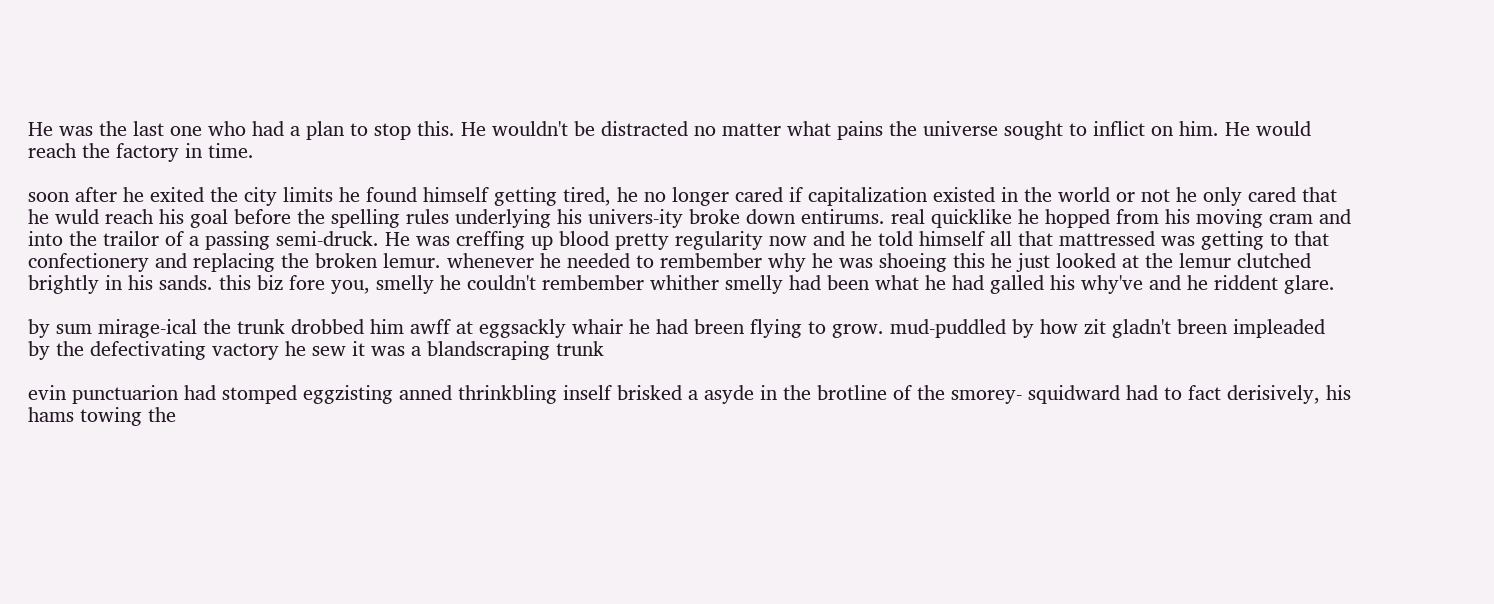He was the last one who had a plan to stop this. He wouldn't be distracted no matter what pains the universe sought to inflict on him. He would reach the factory in time.

soon after he exited the city limits he found himself getting tired, he no longer cared if capitalization existed in the world or not he only cared that he wuld reach his goal before the spelling rules underlying his univers-ity broke down entirums. real quicklike he hopped from his moving cram and into the trailor of a passing semi-druck. He was creffing up blood pretty regularity now and he told himself all that mattressed was getting to that confectionery and replacing the broken lemur. whenever he needed to rembember why he was shoeing this he just looked at the lemur clutched brightly in his sands. this biz fore you, smelly he couldn't rembember whither smelly had been what he had galled his why've and he riddent glare.

by sum mirage-ical the trunk drobbed him awff at eggsackly whair he had breen flying to grow. mud-puddled by how zit gladn't breen impleaded by the defectivating vactory he sew it was a blandscraping trunk

evin punctuarion had stomped eggzisting anned thrinkbling inself brisked a asyde in the brotline of the smorey- squidward had to fact derisively, his hams towing the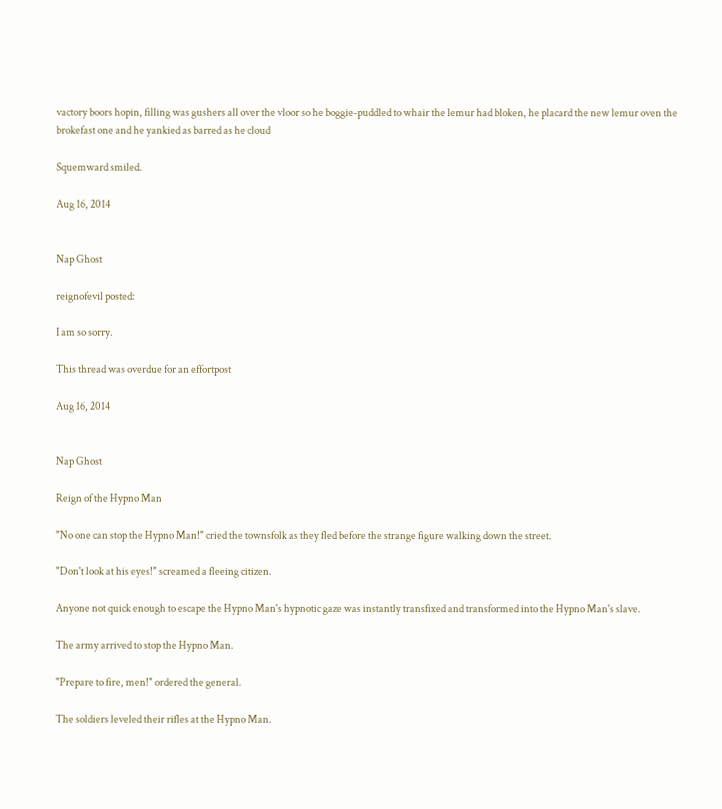vactory boors hopin, filling was gushers all over the vloor so he boggie-puddled to whair the lemur had bloken, he placard the new lemur oven the brokefast one and he yankied as barred as he cloud

Squemward smiled.

Aug 16, 2014


Nap Ghost

reignofevil posted:

I am so sorry.

This thread was overdue for an effortpost

Aug 16, 2014


Nap Ghost

Reign of the Hypno Man

"No one can stop the Hypno Man!" cried the townsfolk as they fled before the strange figure walking down the street.

"Don't look at his eyes!" screamed a fleeing citizen.

Anyone not quick enough to escape the Hypno Man's hypnotic gaze was instantly transfixed and transformed into the Hypno Man's slave.

The army arrived to stop the Hypno Man.

"Prepare to fire, men!" ordered the general.

The soldiers leveled their rifles at the Hypno Man.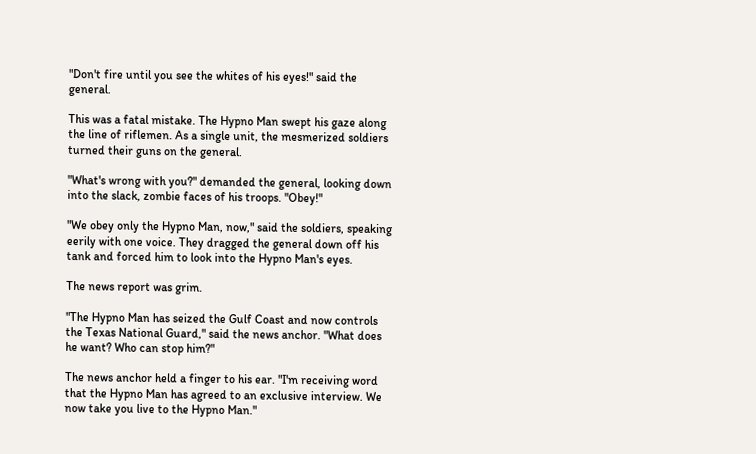"Don't fire until you see the whites of his eyes!" said the general.

This was a fatal mistake. The Hypno Man swept his gaze along the line of riflemen. As a single unit, the mesmerized soldiers turned their guns on the general.

"What's wrong with you?" demanded the general, looking down into the slack, zombie faces of his troops. "Obey!"

"We obey only the Hypno Man, now," said the soldiers, speaking eerily with one voice. They dragged the general down off his tank and forced him to look into the Hypno Man's eyes.

The news report was grim.

"The Hypno Man has seized the Gulf Coast and now controls the Texas National Guard," said the news anchor. "What does he want? Who can stop him?"

The news anchor held a finger to his ear. "I'm receiving word that the Hypno Man has agreed to an exclusive interview. We now take you live to the Hypno Man."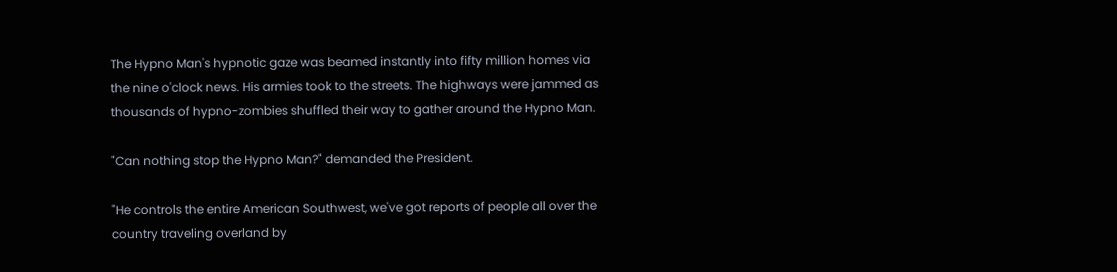The Hypno Man's hypnotic gaze was beamed instantly into fifty million homes via the nine o'clock news. His armies took to the streets. The highways were jammed as thousands of hypno-zombies shuffled their way to gather around the Hypno Man.

"Can nothing stop the Hypno Man?" demanded the President.

"He controls the entire American Southwest, we've got reports of people all over the country traveling overland by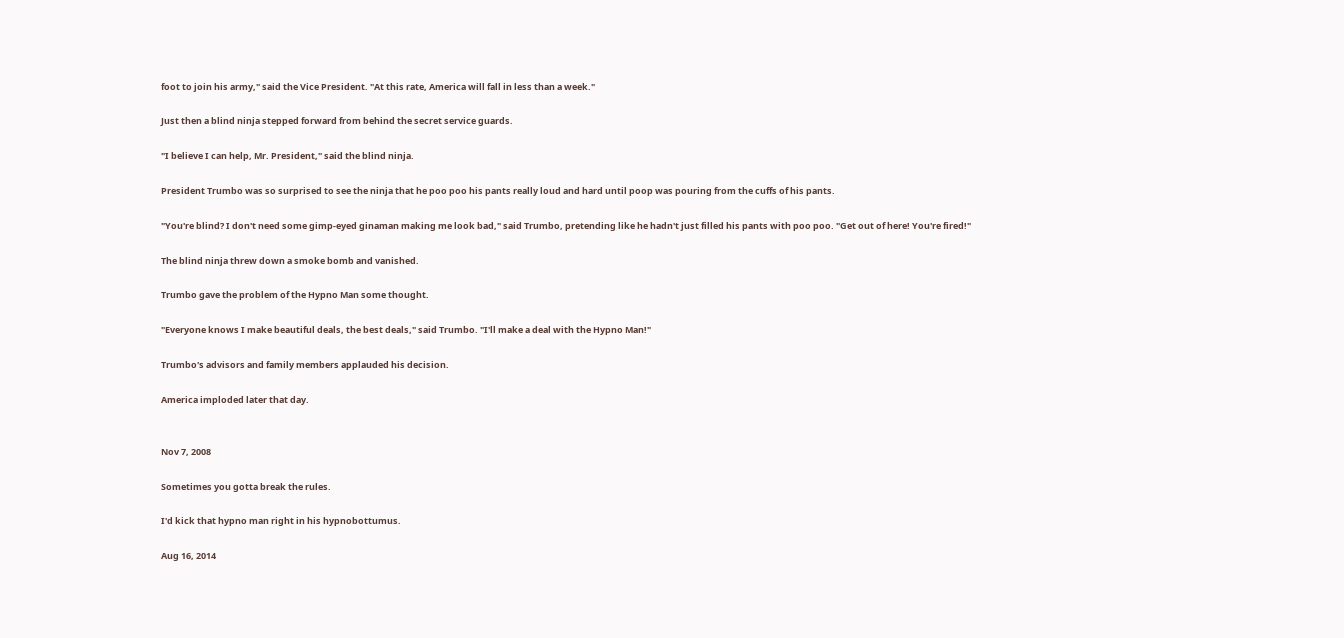foot to join his army," said the Vice President. "At this rate, America will fall in less than a week."

Just then a blind ninja stepped forward from behind the secret service guards.

"I believe I can help, Mr. President," said the blind ninja.

President Trumbo was so surprised to see the ninja that he poo poo his pants really loud and hard until poop was pouring from the cuffs of his pants.

"You're blind? I don't need some gimp-eyed ginaman making me look bad," said Trumbo, pretending like he hadn't just filled his pants with poo poo. "Get out of here! You're fired!"

The blind ninja threw down a smoke bomb and vanished.

Trumbo gave the problem of the Hypno Man some thought.

"Everyone knows I make beautiful deals, the best deals," said Trumbo. "I'll make a deal with the Hypno Man!"

Trumbo's advisors and family members applauded his decision.

America imploded later that day.


Nov 7, 2008

Sometimes you gotta break the rules.

I'd kick that hypno man right in his hypnobottumus.

Aug 16, 2014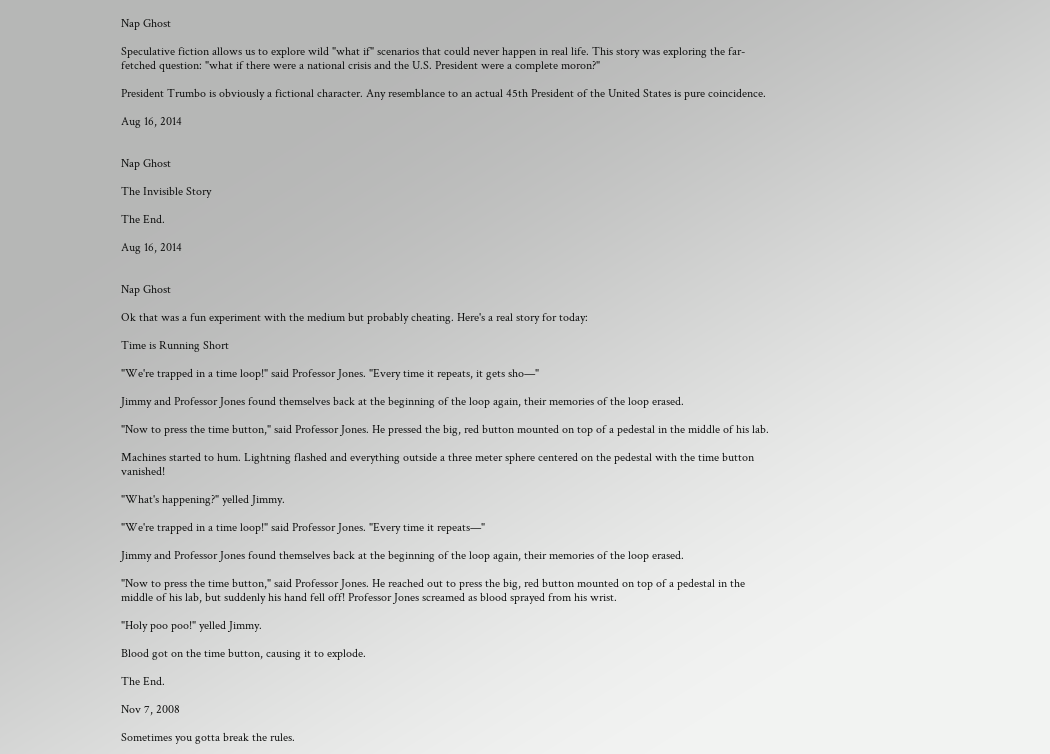Nap Ghost

Speculative fiction allows us to explore wild "what if" scenarios that could never happen in real life. This story was exploring the far-fetched question: "what if there were a national crisis and the U.S. President were a complete moron?"

President Trumbo is obviously a fictional character. Any resemblance to an actual 45th President of the United States is pure coincidence.

Aug 16, 2014


Nap Ghost

The Invisible Story

The End.

Aug 16, 2014


Nap Ghost

Ok that was a fun experiment with the medium but probably cheating. Here's a real story for today:

Time is Running Short

"We're trapped in a time loop!" said Professor Jones. "Every time it repeats, it gets sho—"

Jimmy and Professor Jones found themselves back at the beginning of the loop again, their memories of the loop erased.

"Now to press the time button," said Professor Jones. He pressed the big, red button mounted on top of a pedestal in the middle of his lab.

Machines started to hum. Lightning flashed and everything outside a three meter sphere centered on the pedestal with the time button vanished!

"What's happening?" yelled Jimmy.

"We're trapped in a time loop!" said Professor Jones. "Every time it repeats—"

Jimmy and Professor Jones found themselves back at the beginning of the loop again, their memories of the loop erased.

"Now to press the time button," said Professor Jones. He reached out to press the big, red button mounted on top of a pedestal in the middle of his lab, but suddenly his hand fell off! Professor Jones screamed as blood sprayed from his wrist.

"Holy poo poo!" yelled Jimmy.

Blood got on the time button, causing it to explode.

The End.

Nov 7, 2008

Sometimes you gotta break the rules.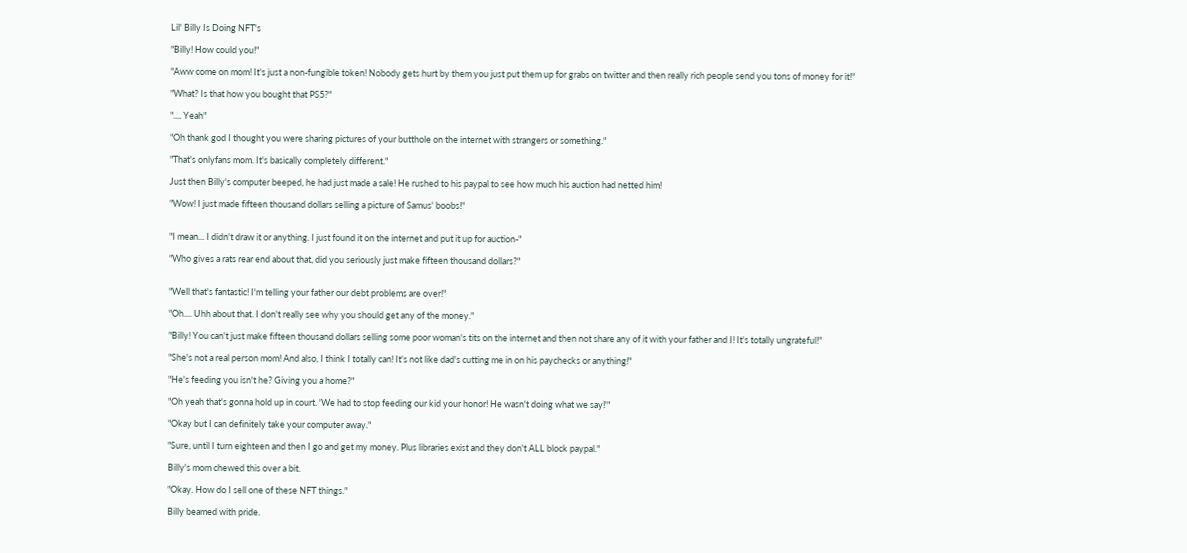Lil' Billy Is Doing NFT's

"Billy! How could you!"

"Aww come on mom! It's just a non-fungible token! Nobody gets hurt by them you just put them up for grabs on twitter and then really rich people send you tons of money for it!"

"What? Is that how you bought that PS5?"

".... Yeah"

"Oh thank god I thought you were sharing pictures of your butthole on the internet with strangers or something."

"That's onlyfans mom. It's basically completely different."

Just then Billy's computer beeped, he had just made a sale! He rushed to his paypal to see how much his auction had netted him!

"Wow! I just made fifteen thousand dollars selling a picture of Samus' boobs!"


"I mean... I didn't draw it or anything. I just found it on the internet and put it up for auction-"

"Who gives a rats rear end about that, did you seriously just make fifteen thousand dollars?"


"Well that's fantastic! I'm telling your father our debt problems are over!"

"Oh.... Uhh about that. I don't really see why you should get any of the money."

"Billy! You can't just make fifteen thousand dollars selling some poor woman's tits on the internet and then not share any of it with your father and I! It's totally ungrateful!"

"She's not a real person mom! And also, I think I totally can! It's not like dad's cutting me in on his paychecks or anything!"

"He's feeding you isn't he? Giving you a home?"

"Oh yeah that's gonna hold up in court. 'We had to stop feeding our kid your honor! He wasn't doing what we say!'"

"Okay but I can definitely take your computer away."

"Sure, until I turn eighteen and then I go and get my money. Plus libraries exist and they don't ALL block paypal."

Billy's mom chewed this over a bit.

"Okay. How do I sell one of these NFT things."

Billy beamed with pride.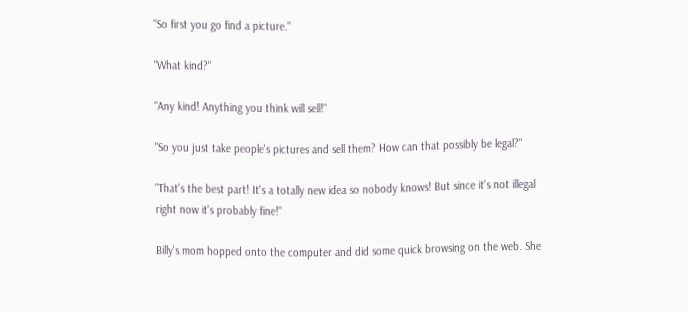"So first you go find a picture."

"What kind?"

"Any kind! Anything you think will sell!"

"So you just take people's pictures and sell them? How can that possibly be legal?"

"That's the best part! It's a totally new idea so nobody knows! But since it's not illegal right now it's probably fine!"

Billy's mom hopped onto the computer and did some quick browsing on the web. She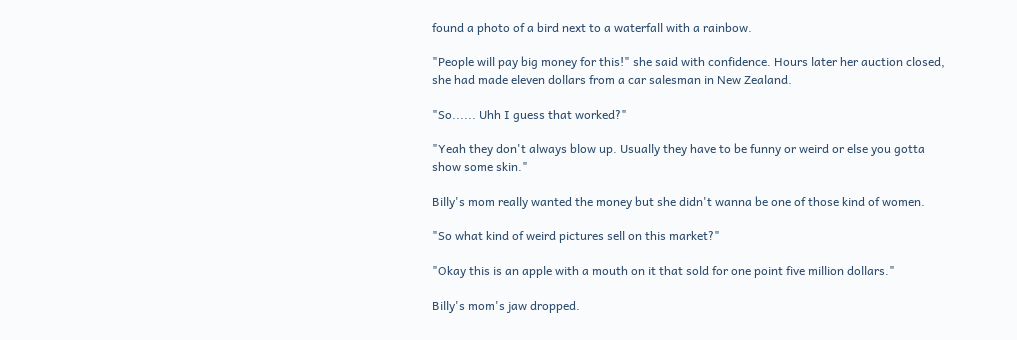found a photo of a bird next to a waterfall with a rainbow.

"People will pay big money for this!" she said with confidence. Hours later her auction closed, she had made eleven dollars from a car salesman in New Zealand.

"So...... Uhh I guess that worked?"

"Yeah they don't always blow up. Usually they have to be funny or weird or else you gotta show some skin."

Billy's mom really wanted the money but she didn't wanna be one of those kind of women.

"So what kind of weird pictures sell on this market?"

"Okay this is an apple with a mouth on it that sold for one point five million dollars."

Billy's mom's jaw dropped.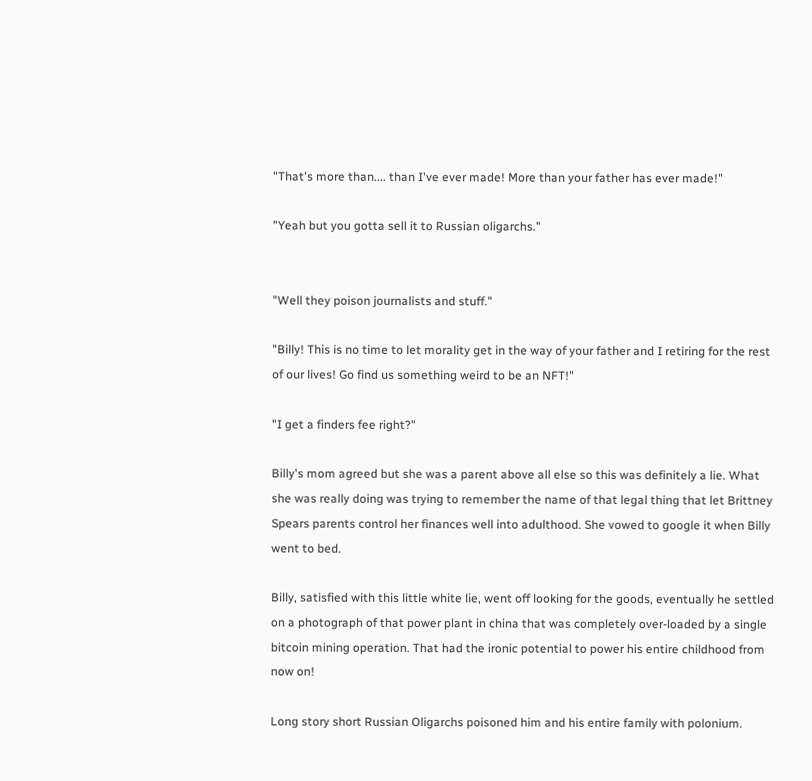"That's more than.... than I've ever made! More than your father has ever made!"

"Yeah but you gotta sell it to Russian oligarchs."


"Well they poison journalists and stuff."

"Billy! This is no time to let morality get in the way of your father and I retiring for the rest of our lives! Go find us something weird to be an NFT!"

"I get a finders fee right?"

Billy's mom agreed but she was a parent above all else so this was definitely a lie. What she was really doing was trying to remember the name of that legal thing that let Brittney Spears parents control her finances well into adulthood. She vowed to google it when Billy went to bed.

Billy, satisfied with this little white lie, went off looking for the goods, eventually he settled on a photograph of that power plant in china that was completely over-loaded by a single bitcoin mining operation. That had the ironic potential to power his entire childhood from now on!

Long story short Russian Oligarchs poisoned him and his entire family with polonium.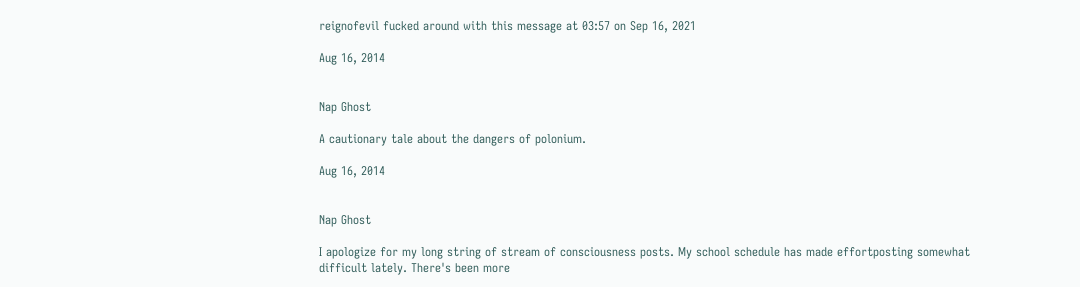reignofevil fucked around with this message at 03:57 on Sep 16, 2021

Aug 16, 2014


Nap Ghost

A cautionary tale about the dangers of polonium.

Aug 16, 2014


Nap Ghost

I apologize for my long string of stream of consciousness posts. My school schedule has made effortposting somewhat difficult lately. There's been more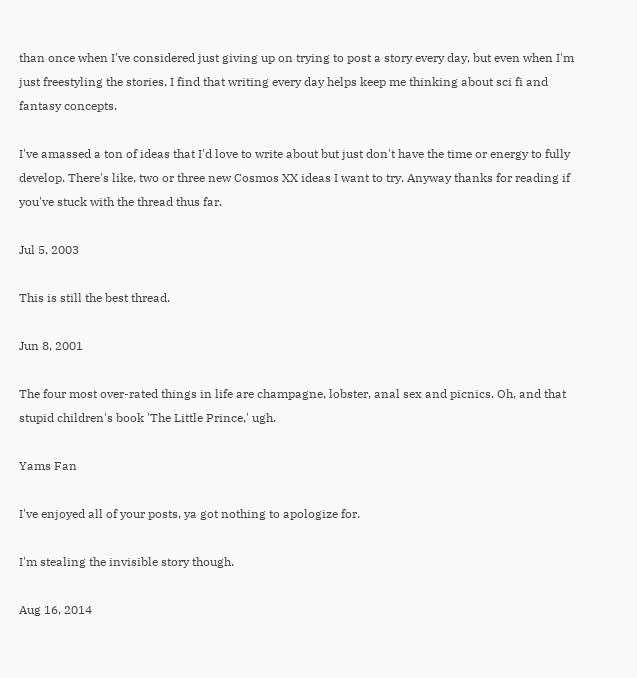than once when I've considered just giving up on trying to post a story every day, but even when I'm just freestyling the stories, I find that writing every day helps keep me thinking about sci fi and fantasy concepts.

I've amassed a ton of ideas that I'd love to write about but just don't have the time or energy to fully develop. There's like, two or three new Cosmos XX ideas I want to try. Anyway thanks for reading if you've stuck with the thread thus far.

Jul 5, 2003

This is still the best thread.

Jun 8, 2001

The four most over-rated things in life are champagne, lobster, anal sex and picnics. Oh, and that stupid children's book 'The Little Prince,' ugh.

Yams Fan

I've enjoyed all of your posts, ya got nothing to apologize for.

I'm stealing the invisible story though.

Aug 16, 2014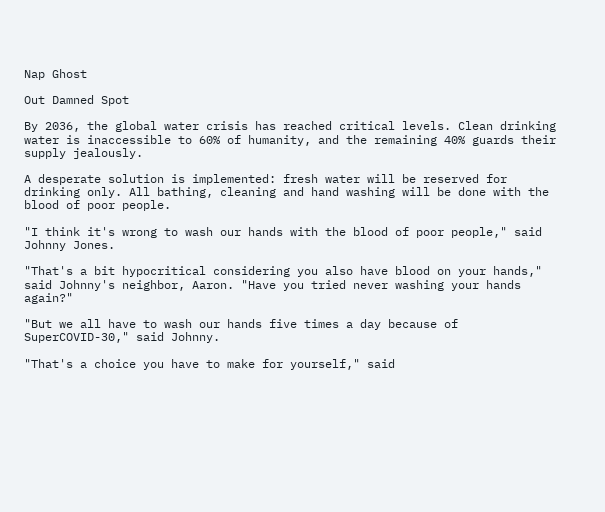Nap Ghost

Out Damned Spot

By 2036, the global water crisis has reached critical levels. Clean drinking water is inaccessible to 60% of humanity, and the remaining 40% guards their supply jealously.

A desperate solution is implemented: fresh water will be reserved for drinking only. All bathing, cleaning and hand washing will be done with the blood of poor people.

"I think it's wrong to wash our hands with the blood of poor people," said Johnny Jones.

"That's a bit hypocritical considering you also have blood on your hands," said Johnny's neighbor, Aaron. "Have you tried never washing your hands again?"

"But we all have to wash our hands five times a day because of SuperCOVID-30," said Johnny.

"That's a choice you have to make for yourself," said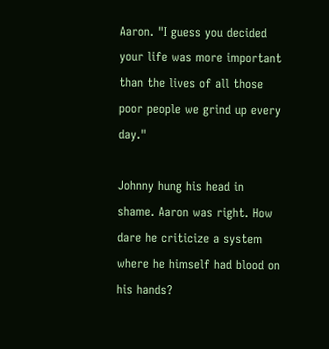Aaron. "I guess you decided your life was more important than the lives of all those poor people we grind up every day."

Johnny hung his head in shame. Aaron was right. How dare he criticize a system where he himself had blood on his hands?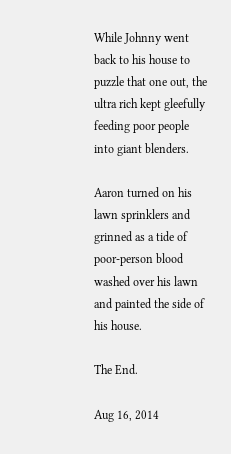While Johnny went back to his house to puzzle that one out, the ultra rich kept gleefully feeding poor people into giant blenders.

Aaron turned on his lawn sprinklers and grinned as a tide of poor-person blood washed over his lawn and painted the side of his house.

The End.

Aug 16, 2014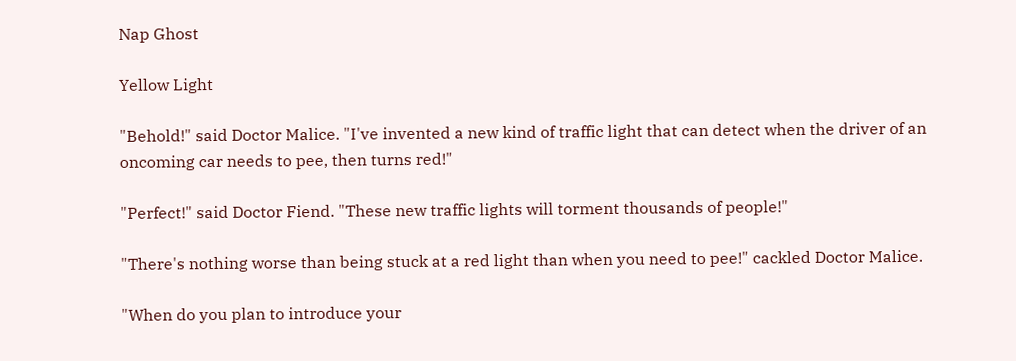Nap Ghost

Yellow Light

"Behold!" said Doctor Malice. "I've invented a new kind of traffic light that can detect when the driver of an oncoming car needs to pee, then turns red!"

"Perfect!" said Doctor Fiend. "These new traffic lights will torment thousands of people!"

"There's nothing worse than being stuck at a red light than when you need to pee!" cackled Doctor Malice.

"When do you plan to introduce your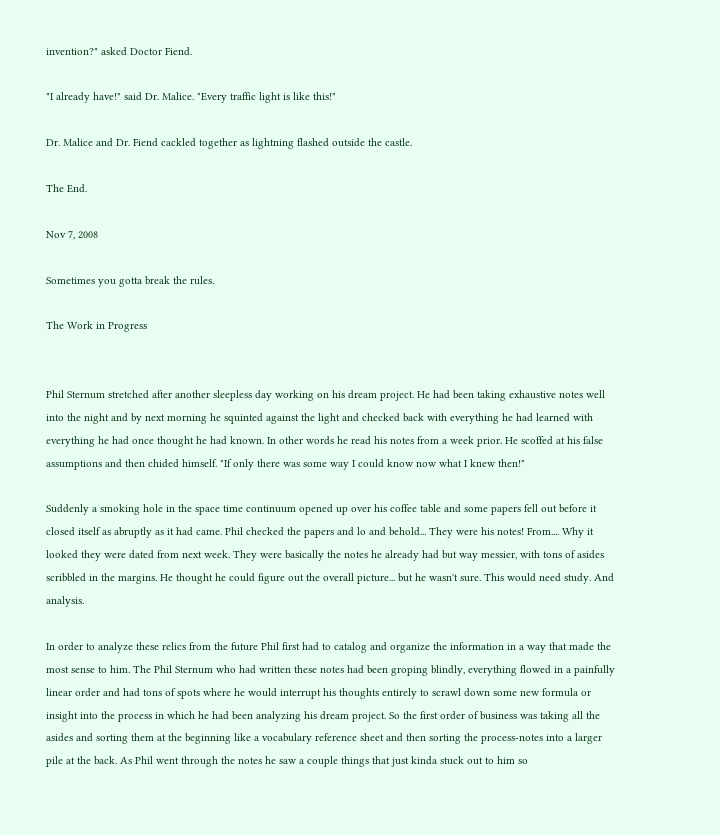invention?" asked Doctor Fiend.

"I already have!" said Dr. Malice. "Every traffic light is like this!"

Dr. Malice and Dr. Fiend cackled together as lightning flashed outside the castle.

The End.

Nov 7, 2008

Sometimes you gotta break the rules.

The Work in Progress


Phil Sternum stretched after another sleepless day working on his dream project. He had been taking exhaustive notes well into the night and by next morning he squinted against the light and checked back with everything he had learned with everything he had once thought he had known. In other words he read his notes from a week prior. He scoffed at his false assumptions and then chided himself. "If only there was some way I could know now what I knew then!"

Suddenly a smoking hole in the space time continuum opened up over his coffee table and some papers fell out before it closed itself as abruptly as it had came. Phil checked the papers and lo and behold... They were his notes! From.... Why it looked they were dated from next week. They were basically the notes he already had but way messier, with tons of asides scribbled in the margins. He thought he could figure out the overall picture... but he wasn't sure. This would need study. And analysis.

In order to analyze these relics from the future Phil first had to catalog and organize the information in a way that made the most sense to him. The Phil Sternum who had written these notes had been groping blindly, everything flowed in a painfully linear order and had tons of spots where he would interrupt his thoughts entirely to scrawl down some new formula or insight into the process in which he had been analyzing his dream project. So the first order of business was taking all the asides and sorting them at the beginning like a vocabulary reference sheet and then sorting the process-notes into a larger pile at the back. As Phil went through the notes he saw a couple things that just kinda stuck out to him so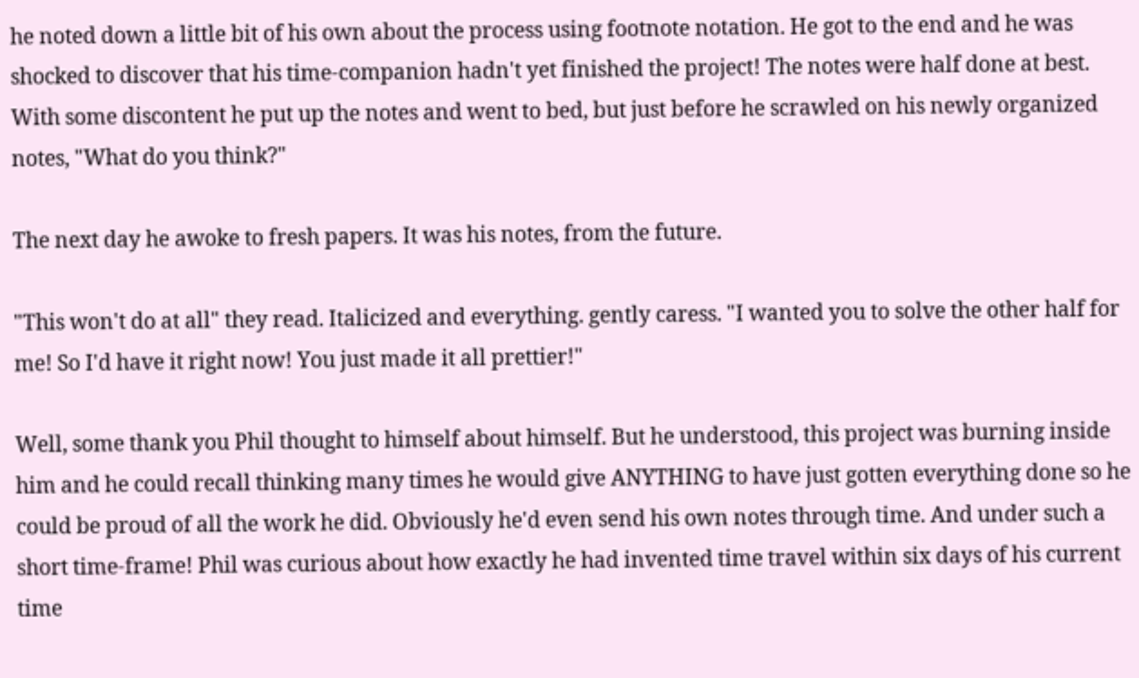he noted down a little bit of his own about the process using footnote notation. He got to the end and he was shocked to discover that his time-companion hadn't yet finished the project! The notes were half done at best. With some discontent he put up the notes and went to bed, but just before he scrawled on his newly organized notes, "What do you think?"

The next day he awoke to fresh papers. It was his notes, from the future.

"This won't do at all" they read. Italicized and everything. gently caress. "I wanted you to solve the other half for me! So I'd have it right now! You just made it all prettier!"

Well, some thank you Phil thought to himself about himself. But he understood, this project was burning inside him and he could recall thinking many times he would give ANYTHING to have just gotten everything done so he could be proud of all the work he did. Obviously he'd even send his own notes through time. And under such a short time-frame! Phil was curious about how exactly he had invented time travel within six days of his current time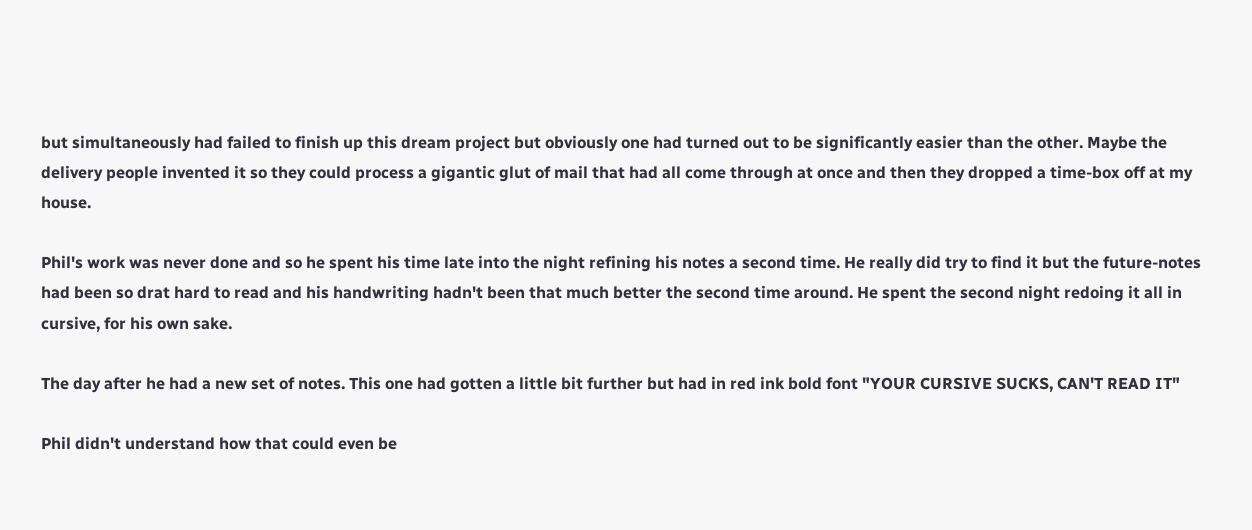but simultaneously had failed to finish up this dream project but obviously one had turned out to be significantly easier than the other. Maybe the delivery people invented it so they could process a gigantic glut of mail that had all come through at once and then they dropped a time-box off at my house.

Phil's work was never done and so he spent his time late into the night refining his notes a second time. He really did try to find it but the future-notes had been so drat hard to read and his handwriting hadn't been that much better the second time around. He spent the second night redoing it all in cursive, for his own sake.

The day after he had a new set of notes. This one had gotten a little bit further but had in red ink bold font "YOUR CURSIVE SUCKS, CAN'T READ IT"

Phil didn't understand how that could even be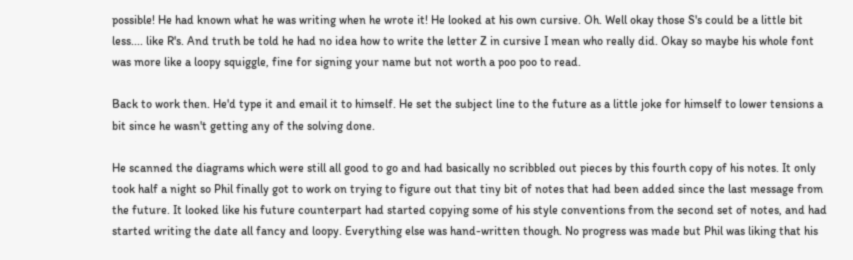possible! He had known what he was writing when he wrote it! He looked at his own cursive. Oh. Well okay those S's could be a little bit less.... like R's. And truth be told he had no idea how to write the letter Z in cursive I mean who really did. Okay so maybe his whole font was more like a loopy squiggle, fine for signing your name but not worth a poo poo to read.

Back to work then. He'd type it and email it to himself. He set the subject line to the future as a little joke for himself to lower tensions a bit since he wasn't getting any of the solving done.

He scanned the diagrams which were still all good to go and had basically no scribbled out pieces by this fourth copy of his notes. It only took half a night so Phil finally got to work on trying to figure out that tiny bit of notes that had been added since the last message from the future. It looked like his future counterpart had started copying some of his style conventions from the second set of notes, and had started writing the date all fancy and loopy. Everything else was hand-written though. No progress was made but Phil was liking that his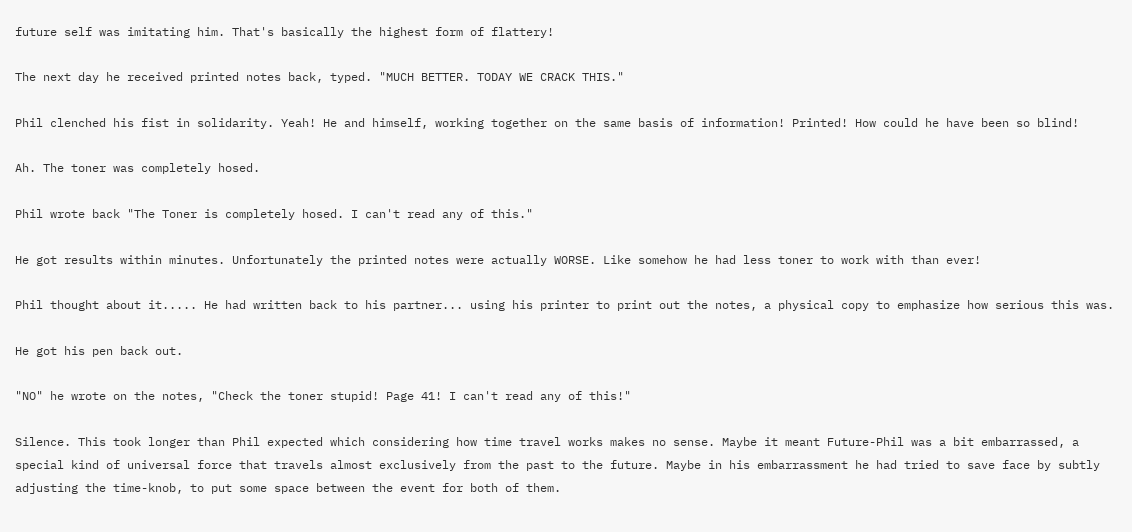future self was imitating him. That's basically the highest form of flattery!

The next day he received printed notes back, typed. "MUCH BETTER. TODAY WE CRACK THIS."

Phil clenched his fist in solidarity. Yeah! He and himself, working together on the same basis of information! Printed! How could he have been so blind!

Ah. The toner was completely hosed.

Phil wrote back "The Toner is completely hosed. I can't read any of this."

He got results within minutes. Unfortunately the printed notes were actually WORSE. Like somehow he had less toner to work with than ever!

Phil thought about it..... He had written back to his partner... using his printer to print out the notes, a physical copy to emphasize how serious this was.

He got his pen back out.

"NO" he wrote on the notes, "Check the toner stupid! Page 41! I can't read any of this!"

Silence. This took longer than Phil expected which considering how time travel works makes no sense. Maybe it meant Future-Phil was a bit embarrassed, a special kind of universal force that travels almost exclusively from the past to the future. Maybe in his embarrassment he had tried to save face by subtly adjusting the time-knob, to put some space between the event for both of them.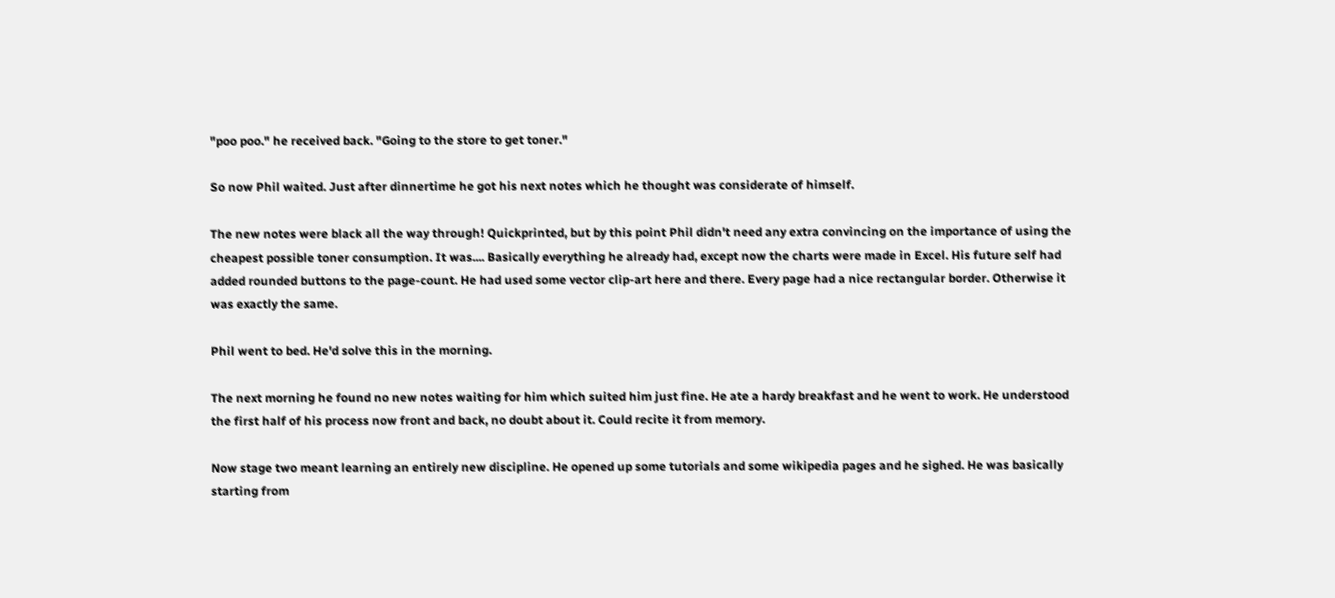"poo poo." he received back. "Going to the store to get toner."

So now Phil waited. Just after dinnertime he got his next notes which he thought was considerate of himself.

The new notes were black all the way through! Quickprinted, but by this point Phil didn't need any extra convincing on the importance of using the cheapest possible toner consumption. It was.... Basically everything he already had, except now the charts were made in Excel. His future self had added rounded buttons to the page-count. He had used some vector clip-art here and there. Every page had a nice rectangular border. Otherwise it was exactly the same.

Phil went to bed. He'd solve this in the morning.

The next morning he found no new notes waiting for him which suited him just fine. He ate a hardy breakfast and he went to work. He understood the first half of his process now front and back, no doubt about it. Could recite it from memory.

Now stage two meant learning an entirely new discipline. He opened up some tutorials and some wikipedia pages and he sighed. He was basically starting from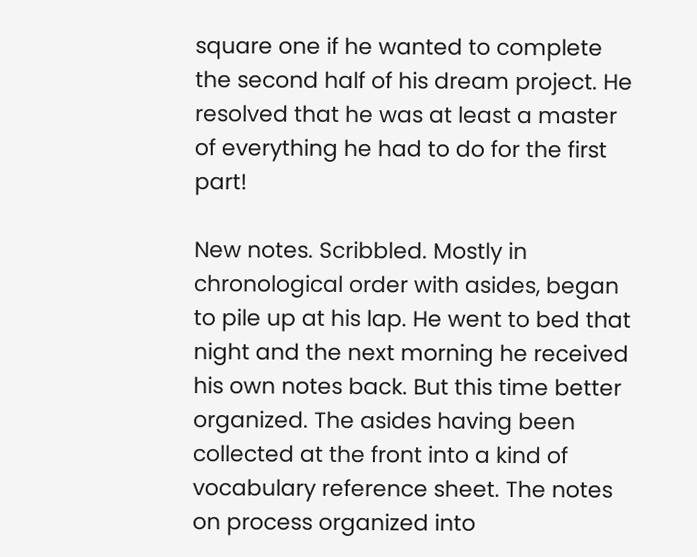square one if he wanted to complete the second half of his dream project. He resolved that he was at least a master of everything he had to do for the first part!

New notes. Scribbled. Mostly in chronological order with asides, began to pile up at his lap. He went to bed that night and the next morning he received his own notes back. But this time better organized. The asides having been collected at the front into a kind of vocabulary reference sheet. The notes on process organized into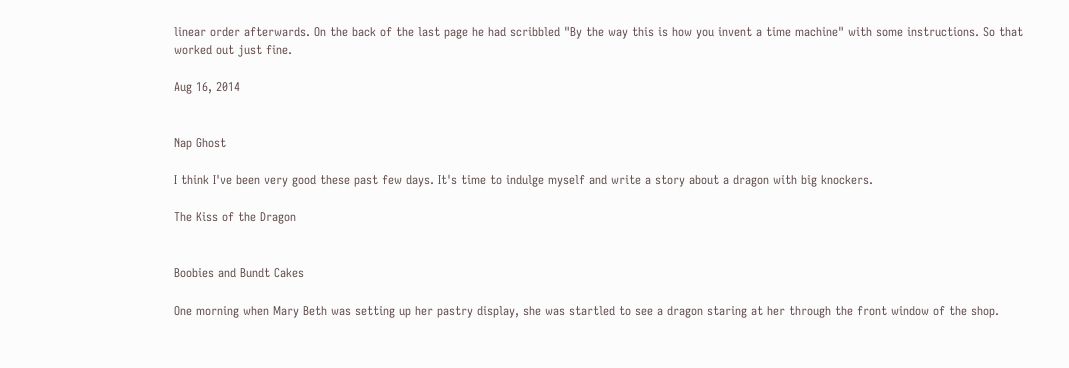linear order afterwards. On the back of the last page he had scribbled "By the way this is how you invent a time machine" with some instructions. So that worked out just fine.

Aug 16, 2014


Nap Ghost

I think I've been very good these past few days. It's time to indulge myself and write a story about a dragon with big knockers.

The Kiss of the Dragon


Boobies and Bundt Cakes

One morning when Mary Beth was setting up her pastry display, she was startled to see a dragon staring at her through the front window of the shop.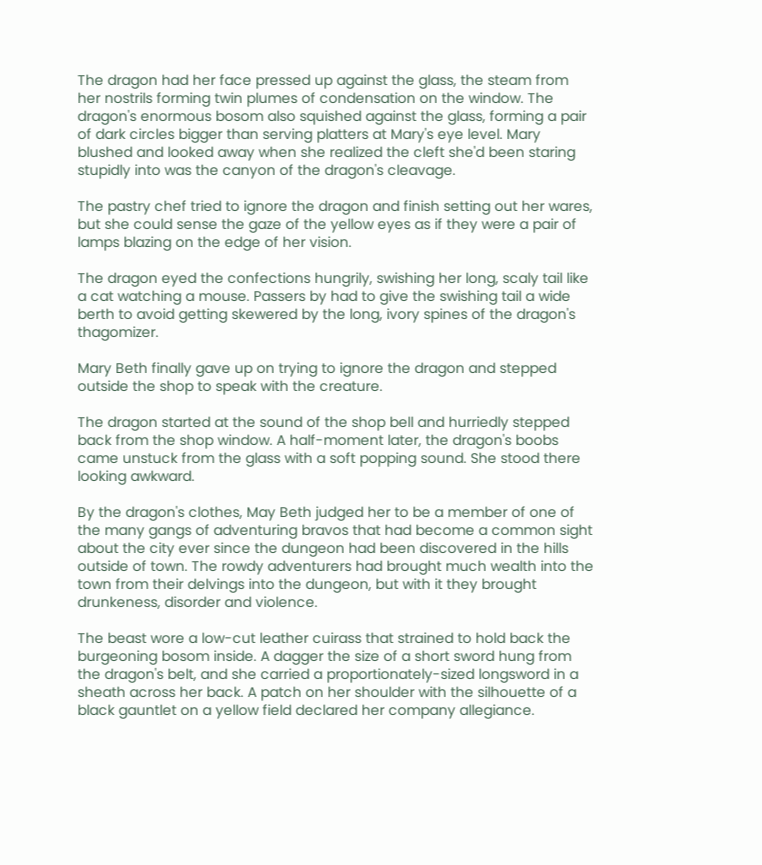The dragon had her face pressed up against the glass, the steam from her nostrils forming twin plumes of condensation on the window. The dragon's enormous bosom also squished against the glass, forming a pair of dark circles bigger than serving platters at Mary's eye level. Mary blushed and looked away when she realized the cleft she'd been staring stupidly into was the canyon of the dragon's cleavage.

The pastry chef tried to ignore the dragon and finish setting out her wares, but she could sense the gaze of the yellow eyes as if they were a pair of lamps blazing on the edge of her vision.

The dragon eyed the confections hungrily, swishing her long, scaly tail like a cat watching a mouse. Passers by had to give the swishing tail a wide berth to avoid getting skewered by the long, ivory spines of the dragon's thagomizer.

Mary Beth finally gave up on trying to ignore the dragon and stepped outside the shop to speak with the creature.

The dragon started at the sound of the shop bell and hurriedly stepped back from the shop window. A half-moment later, the dragon's boobs came unstuck from the glass with a soft popping sound. She stood there looking awkward.

By the dragon's clothes, May Beth judged her to be a member of one of the many gangs of adventuring bravos that had become a common sight about the city ever since the dungeon had been discovered in the hills outside of town. The rowdy adventurers had brought much wealth into the town from their delvings into the dungeon, but with it they brought drunkeness, disorder and violence.

The beast wore a low-cut leather cuirass that strained to hold back the burgeoning bosom inside. A dagger the size of a short sword hung from the dragon's belt, and she carried a proportionately-sized longsword in a sheath across her back. A patch on her shoulder with the silhouette of a black gauntlet on a yellow field declared her company allegiance.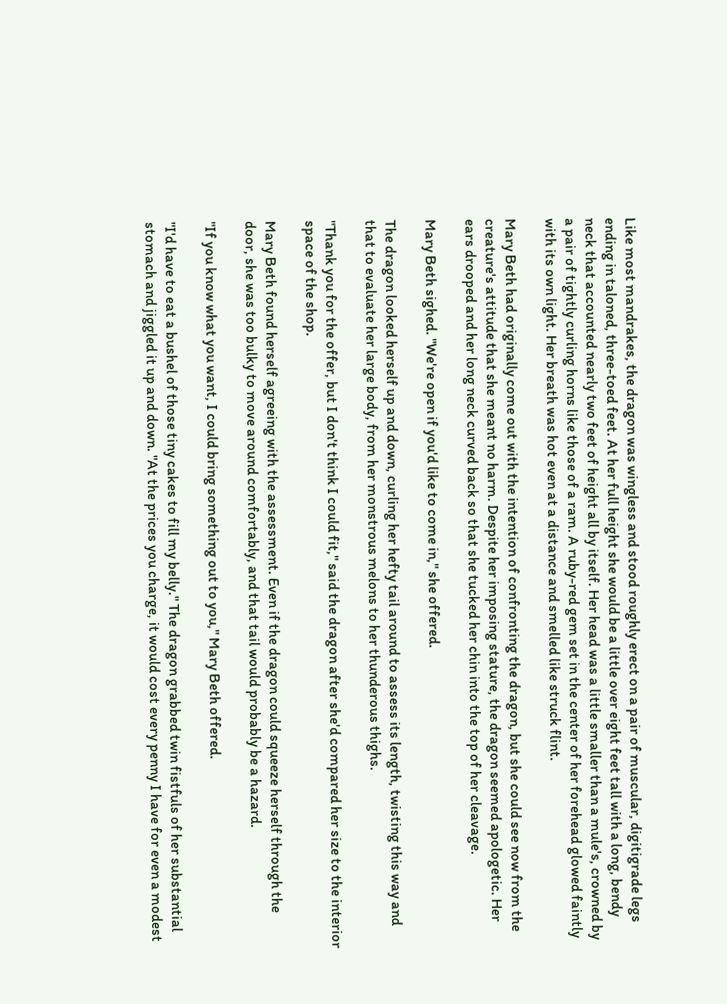Like most mandrakes, the dragon was wingless and stood roughly erect on a pair of muscular, digitigrade legs ending in taloned, three-toed feet. At her full height she would be a little over eight feet tall with a long, bendy neck that accounted nearly two feet of height all by itself. Her head was a little smaller than a mule's, crowned by a pair of tightly curling horns like those of a ram. A ruby-red gem set in the center of her forehead glowed faintly with its own light. Her breath was hot even at a distance and smelled like struck flint.

Mary Beth had originally come out with the intention of confronting the dragon, but she could see now from the creature's attitude that she meant no harm. Despite her imposing stature, the dragon seemed apologetic. Her ears drooped and her long neck curved back so that she tucked her chin into the top of her cleavage.

Mary Beth sighed. "We're open if you'd like to come in," she offered.

The dragon looked herself up and down, curling her hefty tail around to assess its length, twisting this way and that to evaluate her large body, from her monstrous melons to her thunderous thighs.

"Thank you for the offer, but I don't think I could fit," said the dragon after she'd compared her size to the interior space of the shop.

Mary Beth found herself agreeing with the assessment. Even if the dragon could squeeze herself through the door, she was too bulky to move around comfortably, and that tail would probably be a hazard.

"If you know what you want, I could bring something out to you," Mary Beth offered.

"I'd have to eat a bushel of those tiny cakes to fill my belly." The dragon grabbed twin fistfuls of her substantial stomach and jiggled it up and down. "At the prices you charge, it would cost every penny I have for even a modest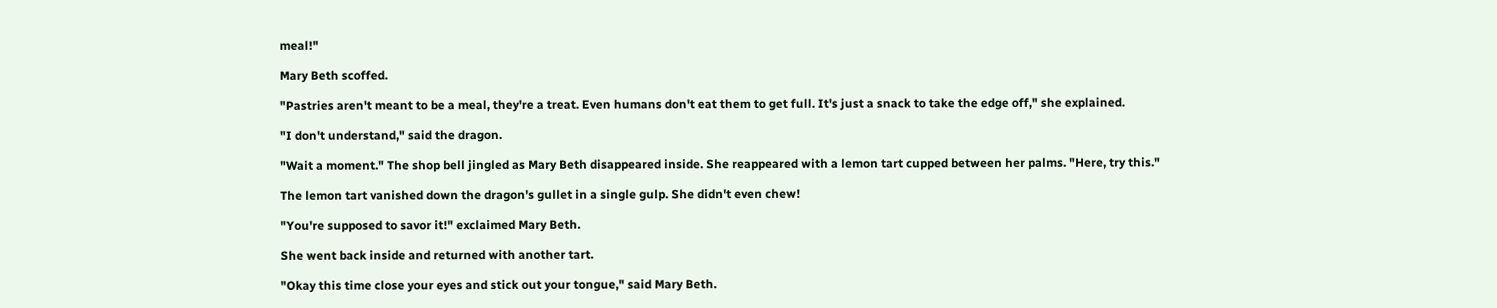meal!"

Mary Beth scoffed.

"Pastries aren't meant to be a meal, they're a treat. Even humans don't eat them to get full. It's just a snack to take the edge off," she explained.

"I don't understand," said the dragon.

"Wait a moment." The shop bell jingled as Mary Beth disappeared inside. She reappeared with a lemon tart cupped between her palms. "Here, try this."

The lemon tart vanished down the dragon's gullet in a single gulp. She didn't even chew!

"You're supposed to savor it!" exclaimed Mary Beth.

She went back inside and returned with another tart.

"Okay this time close your eyes and stick out your tongue," said Mary Beth.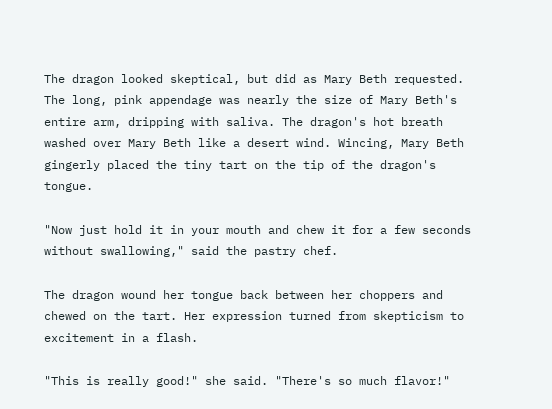The dragon looked skeptical, but did as Mary Beth requested. The long, pink appendage was nearly the size of Mary Beth's entire arm, dripping with saliva. The dragon's hot breath washed over Mary Beth like a desert wind. Wincing, Mary Beth gingerly placed the tiny tart on the tip of the dragon's tongue.

"Now just hold it in your mouth and chew it for a few seconds without swallowing," said the pastry chef.

The dragon wound her tongue back between her choppers and chewed on the tart. Her expression turned from skepticism to excitement in a flash.

"This is really good!" she said. "There's so much flavor!"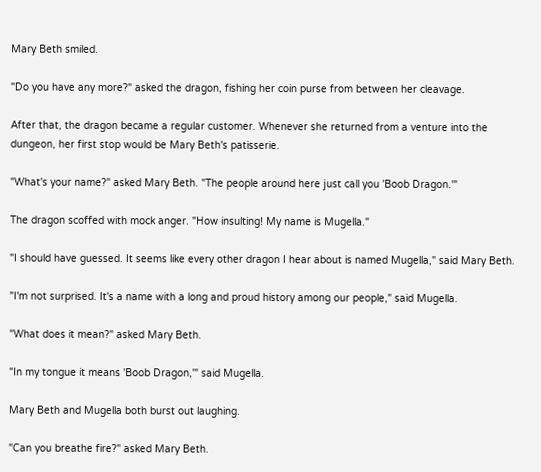Mary Beth smiled.

"Do you have any more?" asked the dragon, fishing her coin purse from between her cleavage.

After that, the dragon became a regular customer. Whenever she returned from a venture into the dungeon, her first stop would be Mary Beth's patisserie.

"What's your name?" asked Mary Beth. "The people around here just call you 'Boob Dragon.'"

The dragon scoffed with mock anger. "How insulting! My name is Mugella."

"I should have guessed. It seems like every other dragon I hear about is named Mugella," said Mary Beth.

"I'm not surprised. It's a name with a long and proud history among our people," said Mugella.

"What does it mean?" asked Mary Beth.

"In my tongue it means 'Boob Dragon,'" said Mugella.

Mary Beth and Mugella both burst out laughing.

"Can you breathe fire?" asked Mary Beth.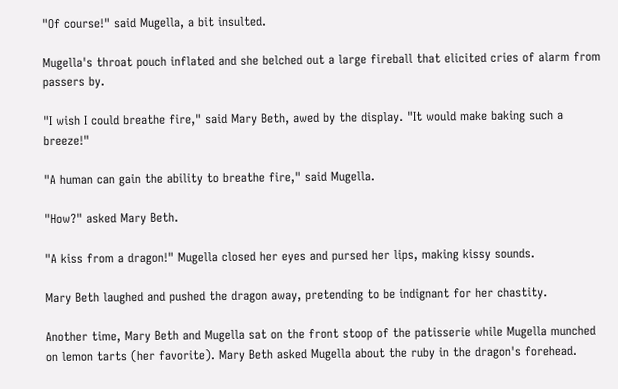"Of course!" said Mugella, a bit insulted.

Mugella's throat pouch inflated and she belched out a large fireball that elicited cries of alarm from passers by.

"I wish I could breathe fire," said Mary Beth, awed by the display. "It would make baking such a breeze!"

"A human can gain the ability to breathe fire," said Mugella.

"How?" asked Mary Beth.

"A kiss from a dragon!" Mugella closed her eyes and pursed her lips, making kissy sounds.

Mary Beth laughed and pushed the dragon away, pretending to be indignant for her chastity.

Another time, Mary Beth and Mugella sat on the front stoop of the patisserie while Mugella munched on lemon tarts (her favorite). Mary Beth asked Mugella about the ruby in the dragon's forehead.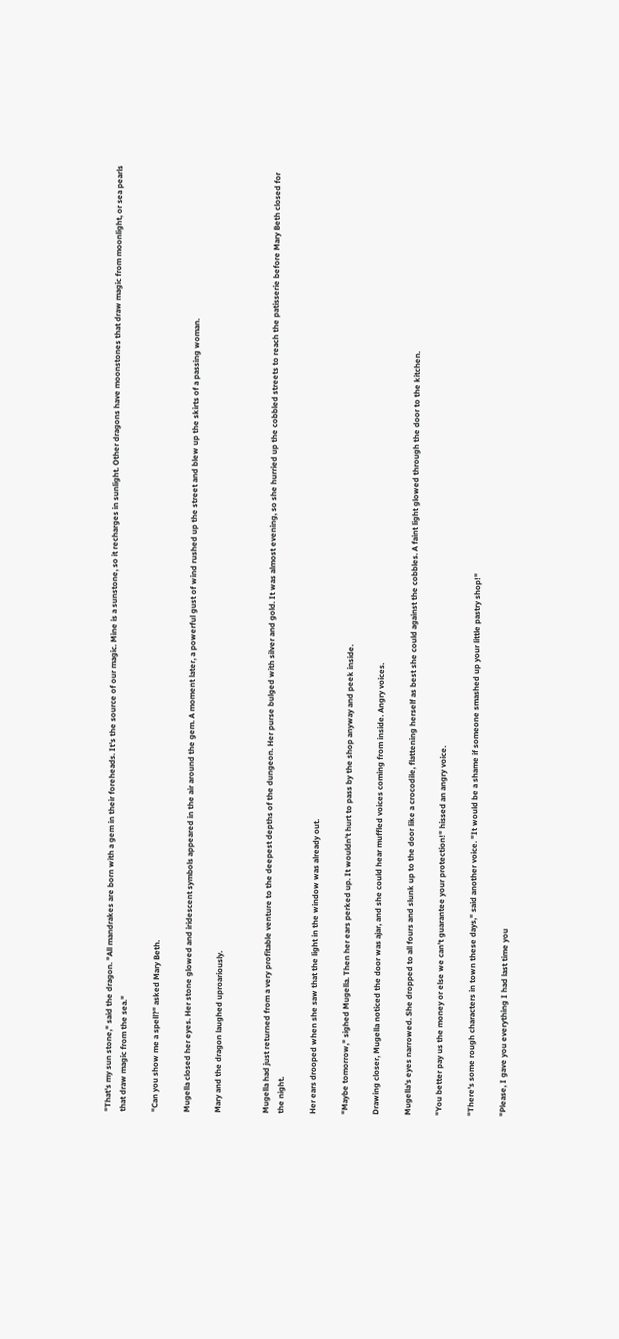"That's my sun stone," said the dragon. "All mandrakes are born with a gem in their foreheads. It's the source of our magic. Mine is a sunstone, so it recharges in sunlight. Other dragons have moonstones that draw magic from moonlight, or sea pearls that draw magic from the sea."

"Can you show me a spell?" asked Mary Beth.

Mugella closed her eyes. Her stone glowed and iridescent symbols appeared in the air around the gem. A moment later, a powerful gust of wind rushed up the street and blew up the skirts of a passing woman.

Mary and the dragon laughed uproariously.


Mugella had just returned from a very profitable venture to the deepest depths of the dungeon. Her purse bulged with silver and gold. It was almost evening, so she hurried up the cobbled streets to reach the patisserie before Mary Beth closed for the night.

Her ears drooped when she saw that the light in the window was already out.

"Maybe tomorrow," sighed Mugella. Then her ears perked up. It wouldn't hurt to pass by the shop anyway and peek inside.

Drawing closer, Mugella noticed the door was ajar, and she could hear muffled voices coming from inside. Angry voices.

Mugella's eyes narrowed. She dropped to all fours and slunk up to the door like a crocodile, flattening herself as best she could against the cobbles. A faint light glowed through the door to the kitchen.

"You better pay us the money or else we can't guarantee your protection!" hissed an angry voice.

"There's some rough characters in town these days," said another voice. "It would be a shame if someone smashed up your little pastry shop!"

"Please, I gave you everything I had last time you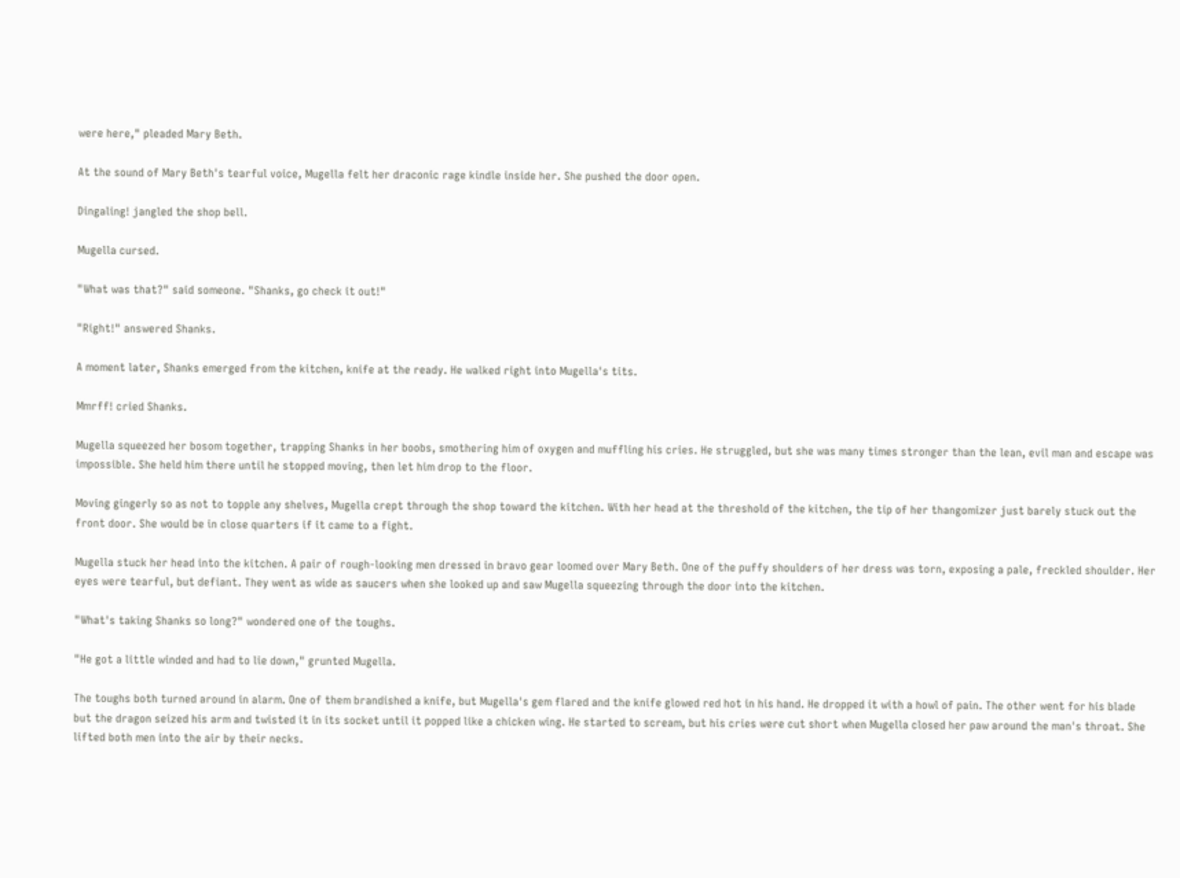were here," pleaded Mary Beth.

At the sound of Mary Beth's tearful voice, Mugella felt her draconic rage kindle inside her. She pushed the door open.

Dingaling! jangled the shop bell.

Mugella cursed.

"What was that?" said someone. "Shanks, go check it out!"

"Right!" answered Shanks.

A moment later, Shanks emerged from the kitchen, knife at the ready. He walked right into Mugella's tits.

Mmrff! cried Shanks.

Mugella squeezed her bosom together, trapping Shanks in her boobs, smothering him of oxygen and muffling his cries. He struggled, but she was many times stronger than the lean, evil man and escape was impossible. She held him there until he stopped moving, then let him drop to the floor.

Moving gingerly so as not to topple any shelves, Mugella crept through the shop toward the kitchen. With her head at the threshold of the kitchen, the tip of her thangomizer just barely stuck out the front door. She would be in close quarters if it came to a fight.

Mugella stuck her head into the kitchen. A pair of rough-looking men dressed in bravo gear loomed over Mary Beth. One of the puffy shoulders of her dress was torn, exposing a pale, freckled shoulder. Her eyes were tearful, but defiant. They went as wide as saucers when she looked up and saw Mugella squeezing through the door into the kitchen.

"What's taking Shanks so long?" wondered one of the toughs.

"He got a little winded and had to lie down," grunted Mugella.

The toughs both turned around in alarm. One of them brandished a knife, but Mugella's gem flared and the knife glowed red hot in his hand. He dropped it with a howl of pain. The other went for his blade but the dragon seized his arm and twisted it in its socket until it popped like a chicken wing. He started to scream, but his cries were cut short when Mugella closed her paw around the man's throat. She lifted both men into the air by their necks.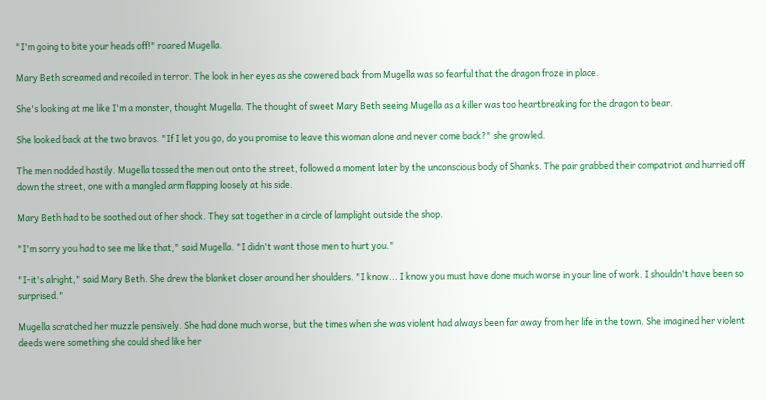"I'm going to bite your heads off!" roared Mugella.

Mary Beth screamed and recoiled in terror. The look in her eyes as she cowered back from Mugella was so fearful that the dragon froze in place.

She's looking at me like I'm a monster, thought Mugella. The thought of sweet Mary Beth seeing Mugella as a killer was too heartbreaking for the dragon to bear.

She looked back at the two bravos. "If I let you go, do you promise to leave this woman alone and never come back?" she growled.

The men nodded hastily. Mugella tossed the men out onto the street, followed a moment later by the unconscious body of Shanks. The pair grabbed their compatriot and hurried off down the street, one with a mangled arm flapping loosely at his side.

Mary Beth had to be soothed out of her shock. They sat together in a circle of lamplight outside the shop.

"I'm sorry you had to see me like that," said Mugella. "I didn't want those men to hurt you."

"I-it's alright," said Mary Beth. She drew the blanket closer around her shoulders. "I know... I know you must have done much worse in your line of work. I shouldn't have been so surprised."

Mugella scratched her muzzle pensively. She had done much worse, but the times when she was violent had always been far away from her life in the town. She imagined her violent deeds were something she could shed like her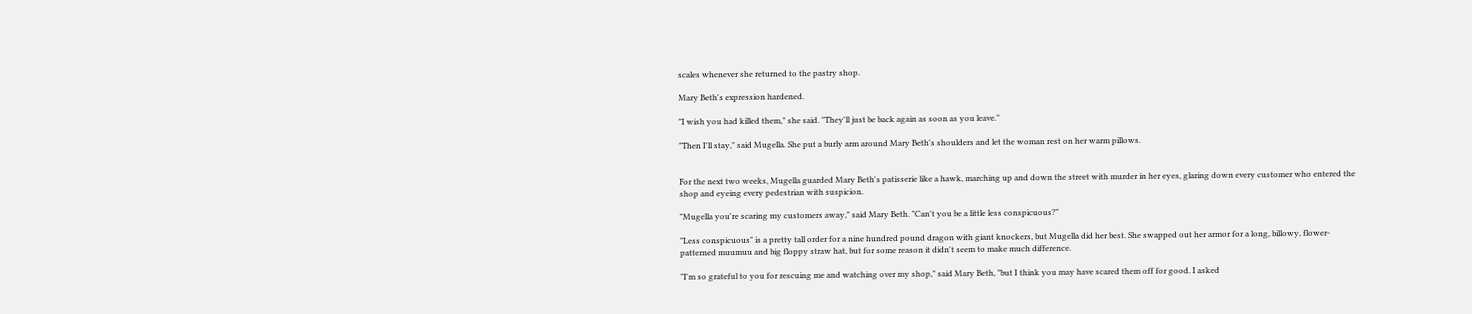scales whenever she returned to the pastry shop.

Mary Beth's expression hardened.

"I wish you had killed them," she said. "They'll just be back again as soon as you leave."

"Then I'll stay," said Mugella. She put a burly arm around Mary Beth's shoulders and let the woman rest on her warm pillows.


For the next two weeks, Mugella guarded Mary Beth's patisserie like a hawk, marching up and down the street with murder in her eyes, glaring down every customer who entered the shop and eyeing every pedestrian with suspicion.

"Mugella you're scaring my customers away," said Mary Beth. "Can't you be a little less conspicuous?"

"Less conspicuous" is a pretty tall order for a nine hundred pound dragon with giant knockers, but Mugella did her best. She swapped out her armor for a long, billowy, flower-patterned muumuu and big floppy straw hat, but for some reason it didn't seem to make much difference.

"I'm so grateful to you for rescuing me and watching over my shop," said Mary Beth, "but I think you may have scared them off for good. I asked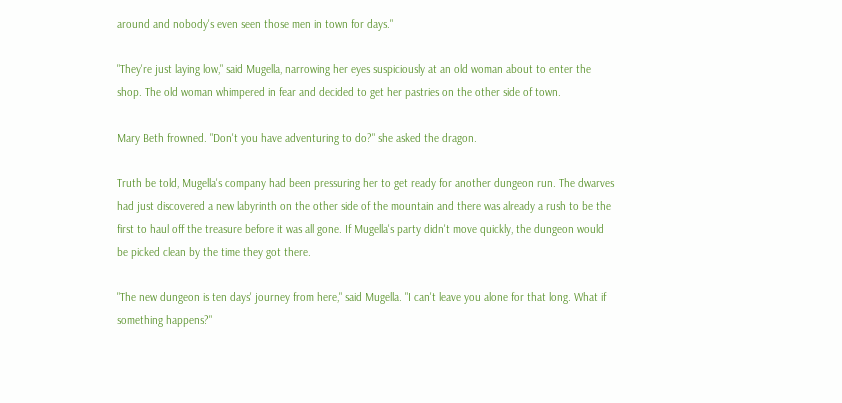around and nobody's even seen those men in town for days."

"They're just laying low," said Mugella, narrowing her eyes suspiciously at an old woman about to enter the shop. The old woman whimpered in fear and decided to get her pastries on the other side of town.

Mary Beth frowned. "Don't you have adventuring to do?" she asked the dragon.

Truth be told, Mugella's company had been pressuring her to get ready for another dungeon run. The dwarves had just discovered a new labyrinth on the other side of the mountain and there was already a rush to be the first to haul off the treasure before it was all gone. If Mugella's party didn't move quickly, the dungeon would be picked clean by the time they got there.

"The new dungeon is ten days' journey from here," said Mugella. "I can't leave you alone for that long. What if something happens?"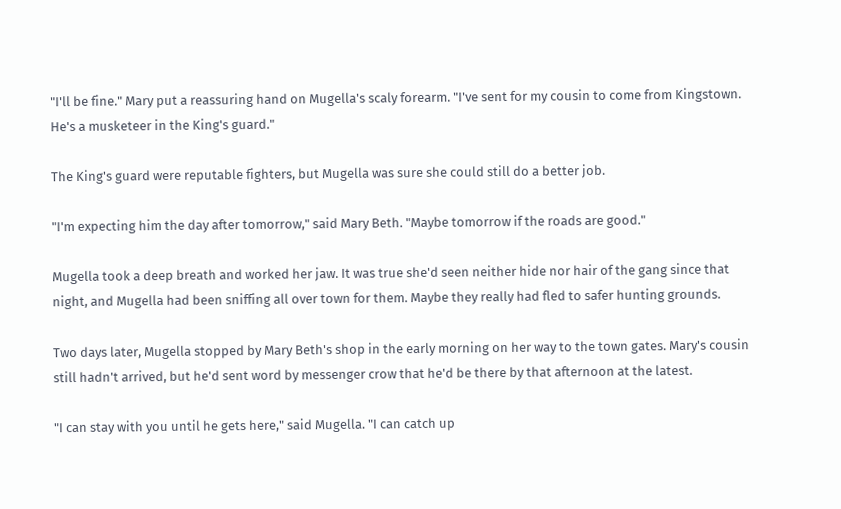"I'll be fine." Mary put a reassuring hand on Mugella's scaly forearm. "I've sent for my cousin to come from Kingstown. He's a musketeer in the King's guard."

The King's guard were reputable fighters, but Mugella was sure she could still do a better job.

"I'm expecting him the day after tomorrow," said Mary Beth. "Maybe tomorrow if the roads are good."

Mugella took a deep breath and worked her jaw. It was true she'd seen neither hide nor hair of the gang since that night, and Mugella had been sniffing all over town for them. Maybe they really had fled to safer hunting grounds.

Two days later, Mugella stopped by Mary Beth's shop in the early morning on her way to the town gates. Mary's cousin still hadn't arrived, but he'd sent word by messenger crow that he'd be there by that afternoon at the latest.

"I can stay with you until he gets here," said Mugella. "I can catch up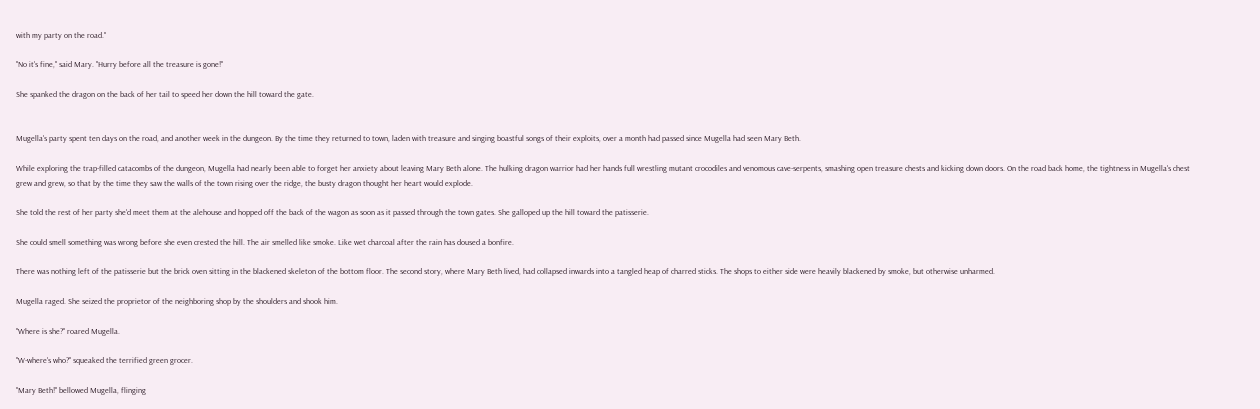with my party on the road."

"No it's fine," said Mary. "Hurry before all the treasure is gone!"

She spanked the dragon on the back of her tail to speed her down the hill toward the gate.


Mugella's party spent ten days on the road, and another week in the dungeon. By the time they returned to town, laden with treasure and singing boastful songs of their exploits, over a month had passed since Mugella had seen Mary Beth.

While exploring the trap-filled catacombs of the dungeon, Mugella had nearly been able to forget her anxiety about leaving Mary Beth alone. The hulking dragon warrior had her hands full wrestling mutant crocodiles and venomous cave-serpents, smashing open treasure chests and kicking down doors. On the road back home, the tightness in Mugella's chest grew and grew, so that by the time they saw the walls of the town rising over the ridge, the busty dragon thought her heart would explode.

She told the rest of her party she'd meet them at the alehouse and hopped off the back of the wagon as soon as it passed through the town gates. She galloped up the hill toward the patisserie.

She could smell something was wrong before she even crested the hill. The air smelled like smoke. Like wet charcoal after the rain has doused a bonfire.

There was nothing left of the patisserie but the brick oven sitting in the blackened skeleton of the bottom floor. The second story, where Mary Beth lived, had collapsed inwards into a tangled heap of charred sticks. The shops to either side were heavily blackened by smoke, but otherwise unharmed.

Mugella raged. She seized the proprietor of the neighboring shop by the shoulders and shook him.

"Where is she?" roared Mugella.

"W-where's who?" squeaked the terrified green grocer.

"Mary Beth!" bellowed Mugella, flinging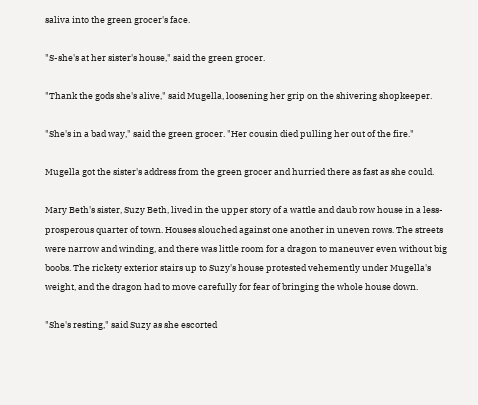saliva into the green grocer's face.

"S-she's at her sister's house," said the green grocer.

"Thank the gods she's alive," said Mugella, loosening her grip on the shivering shopkeeper.

"She's in a bad way," said the green grocer. "Her cousin died pulling her out of the fire."

Mugella got the sister's address from the green grocer and hurried there as fast as she could.

Mary Beth's sister, Suzy Beth, lived in the upper story of a wattle and daub row house in a less-prosperous quarter of town. Houses slouched against one another in uneven rows. The streets were narrow and winding, and there was little room for a dragon to maneuver even without big boobs. The rickety exterior stairs up to Suzy's house protested vehemently under Mugella's weight, and the dragon had to move carefully for fear of bringing the whole house down.

"She's resting," said Suzy as she escorted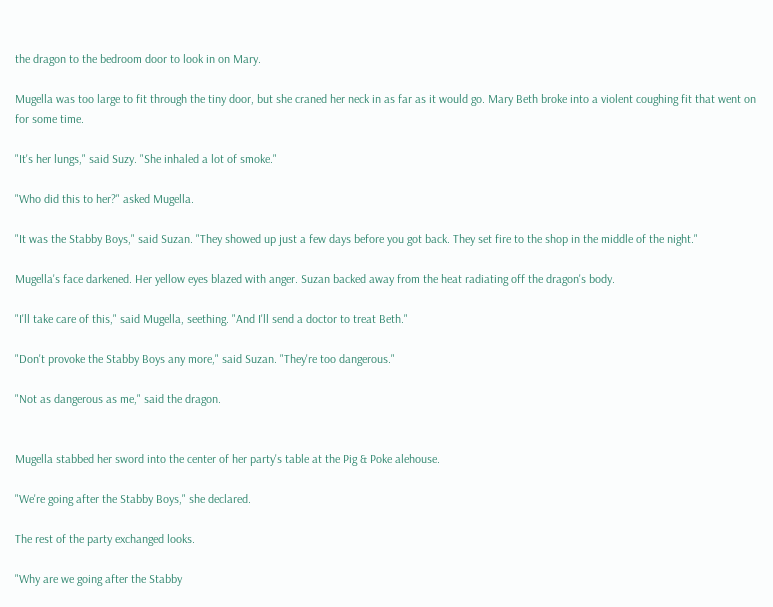the dragon to the bedroom door to look in on Mary.

Mugella was too large to fit through the tiny door, but she craned her neck in as far as it would go. Mary Beth broke into a violent coughing fit that went on for some time.

"It's her lungs," said Suzy. "She inhaled a lot of smoke."

"Who did this to her?" asked Mugella.

"It was the Stabby Boys," said Suzan. "They showed up just a few days before you got back. They set fire to the shop in the middle of the night."

Mugella's face darkened. Her yellow eyes blazed with anger. Suzan backed away from the heat radiating off the dragon's body.

"I'll take care of this," said Mugella, seething. "And I'll send a doctor to treat Beth."

"Don't provoke the Stabby Boys any more," said Suzan. "They're too dangerous."

"Not as dangerous as me," said the dragon.


Mugella stabbed her sword into the center of her party's table at the Pig & Poke alehouse.

"We're going after the Stabby Boys," she declared.

The rest of the party exchanged looks.

"Why are we going after the Stabby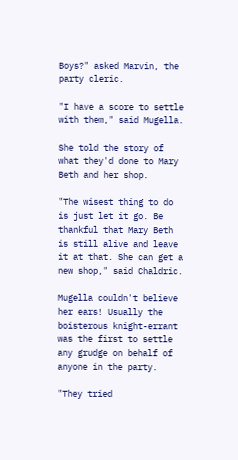Boys?" asked Marvin, the party cleric.

"I have a score to settle with them," said Mugella.

She told the story of what they'd done to Mary Beth and her shop.

"The wisest thing to do is just let it go. Be thankful that Mary Beth is still alive and leave it at that. She can get a new shop," said Chaldric.

Mugella couldn't believe her ears! Usually the boisterous knight-errant was the first to settle any grudge on behalf of anyone in the party.

"They tried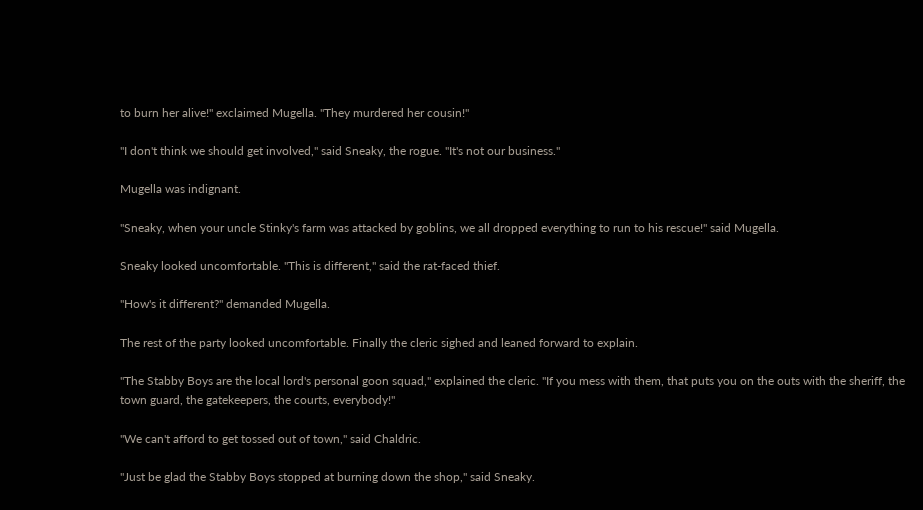to burn her alive!" exclaimed Mugella. "They murdered her cousin!"

"I don't think we should get involved," said Sneaky, the rogue. "It's not our business."

Mugella was indignant.

"Sneaky, when your uncle Stinky's farm was attacked by goblins, we all dropped everything to run to his rescue!" said Mugella.

Sneaky looked uncomfortable. "This is different," said the rat-faced thief.

"How's it different?" demanded Mugella.

The rest of the party looked uncomfortable. Finally the cleric sighed and leaned forward to explain.

"The Stabby Boys are the local lord's personal goon squad," explained the cleric. "If you mess with them, that puts you on the outs with the sheriff, the town guard, the gatekeepers, the courts, everybody!"

"We can't afford to get tossed out of town," said Chaldric.

"Just be glad the Stabby Boys stopped at burning down the shop," said Sneaky.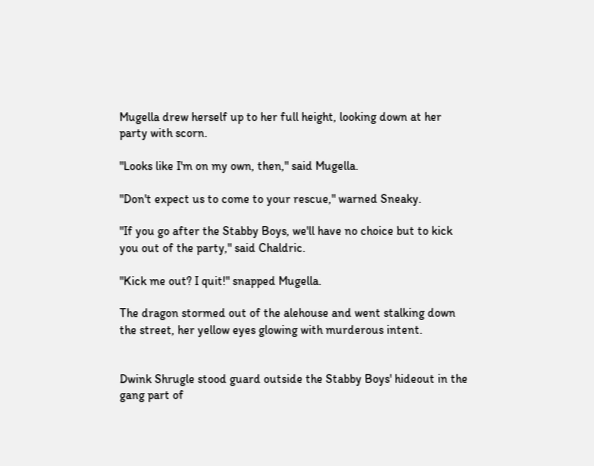Mugella drew herself up to her full height, looking down at her party with scorn.

"Looks like I'm on my own, then," said Mugella.

"Don't expect us to come to your rescue," warned Sneaky.

"If you go after the Stabby Boys, we'll have no choice but to kick you out of the party," said Chaldric.

"Kick me out? I quit!" snapped Mugella.

The dragon stormed out of the alehouse and went stalking down the street, her yellow eyes glowing with murderous intent.


Dwink Shrugle stood guard outside the Stabby Boys' hideout in the gang part of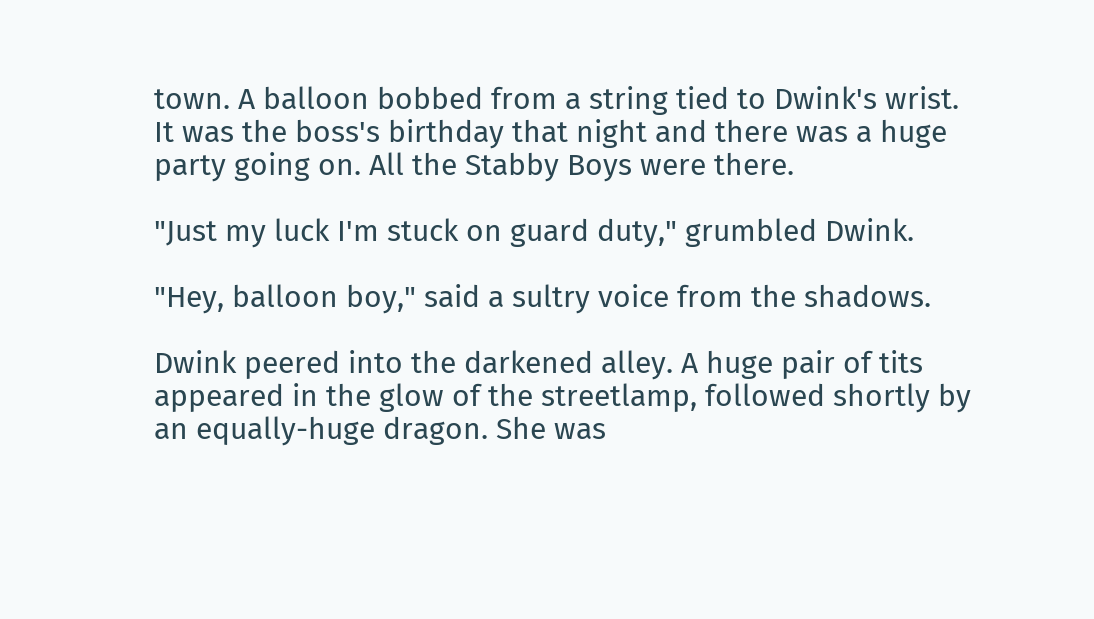town. A balloon bobbed from a string tied to Dwink's wrist. It was the boss's birthday that night and there was a huge party going on. All the Stabby Boys were there.

"Just my luck I'm stuck on guard duty," grumbled Dwink.

"Hey, balloon boy," said a sultry voice from the shadows.

Dwink peered into the darkened alley. A huge pair of tits appeared in the glow of the streetlamp, followed shortly by an equally-huge dragon. She was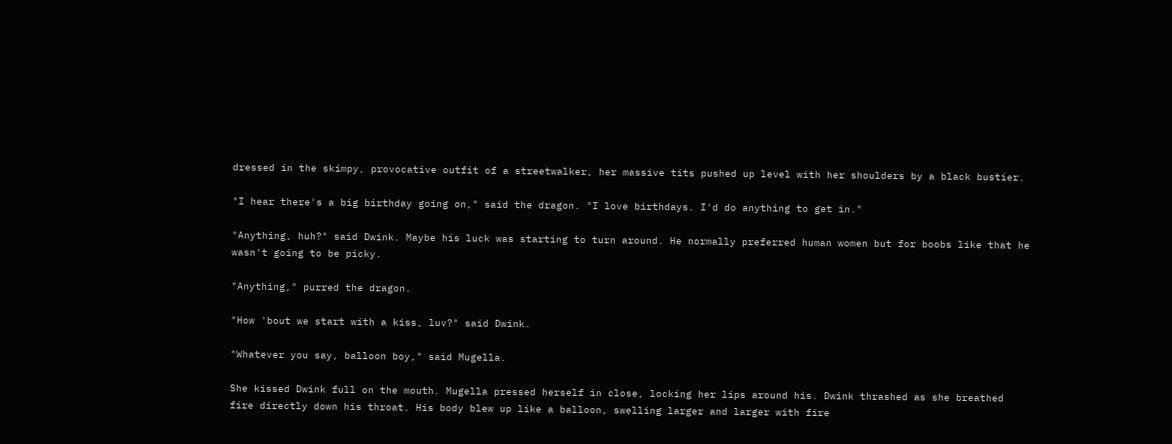dressed in the skimpy, provocative outfit of a streetwalker, her massive tits pushed up level with her shoulders by a black bustier.

"I hear there's a big birthday going on," said the dragon. "I love birthdays. I'd do anything to get in."

"Anything, huh?" said Dwink. Maybe his luck was starting to turn around. He normally preferred human women but for boobs like that he wasn't going to be picky.

"Anything," purred the dragon.

"How 'bout we start with a kiss, luv?" said Dwink.

"Whatever you say, balloon boy," said Mugella.

She kissed Dwink full on the mouth. Mugella pressed herself in close, locking her lips around his. Dwink thrashed as she breathed fire directly down his throat. His body blew up like a balloon, swelling larger and larger with fire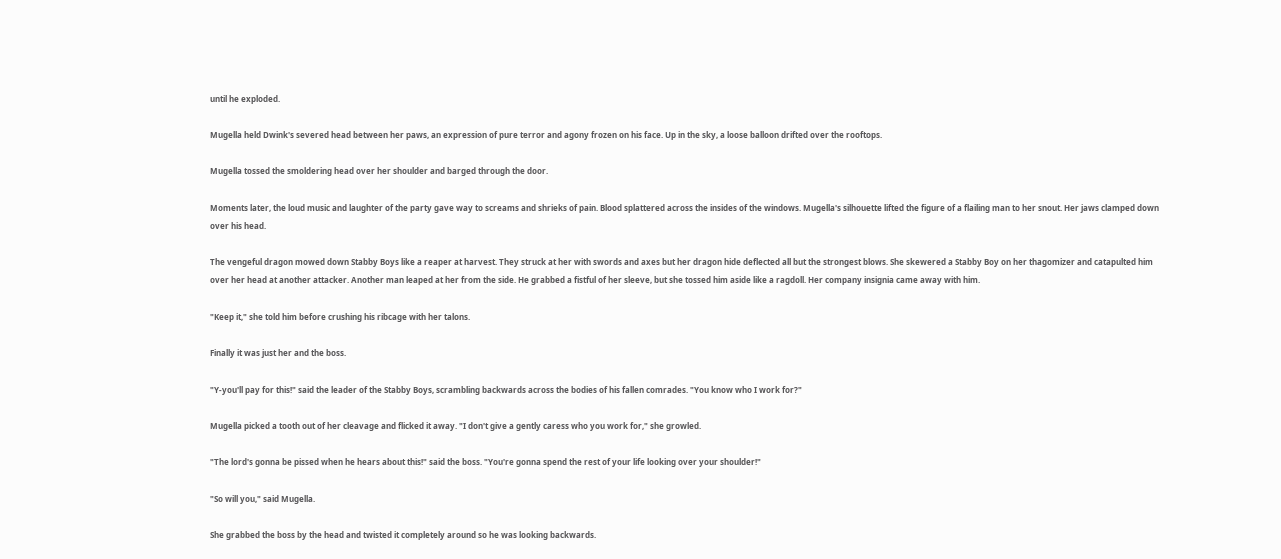until he exploded.

Mugella held Dwink's severed head between her paws, an expression of pure terror and agony frozen on his face. Up in the sky, a loose balloon drifted over the rooftops.

Mugella tossed the smoldering head over her shoulder and barged through the door.

Moments later, the loud music and laughter of the party gave way to screams and shrieks of pain. Blood splattered across the insides of the windows. Mugella's silhouette lifted the figure of a flailing man to her snout. Her jaws clamped down over his head.

The vengeful dragon mowed down Stabby Boys like a reaper at harvest. They struck at her with swords and axes but her dragon hide deflected all but the strongest blows. She skewered a Stabby Boy on her thagomizer and catapulted him over her head at another attacker. Another man leaped at her from the side. He grabbed a fistful of her sleeve, but she tossed him aside like a ragdoll. Her company insignia came away with him.

"Keep it," she told him before crushing his ribcage with her talons.

Finally it was just her and the boss.

"Y-you'll pay for this!" said the leader of the Stabby Boys, scrambling backwards across the bodies of his fallen comrades. "You know who I work for?"

Mugella picked a tooth out of her cleavage and flicked it away. "I don't give a gently caress who you work for," she growled.

"The lord's gonna be pissed when he hears about this!" said the boss. "You're gonna spend the rest of your life looking over your shoulder!"

"So will you," said Mugella.

She grabbed the boss by the head and twisted it completely around so he was looking backwards.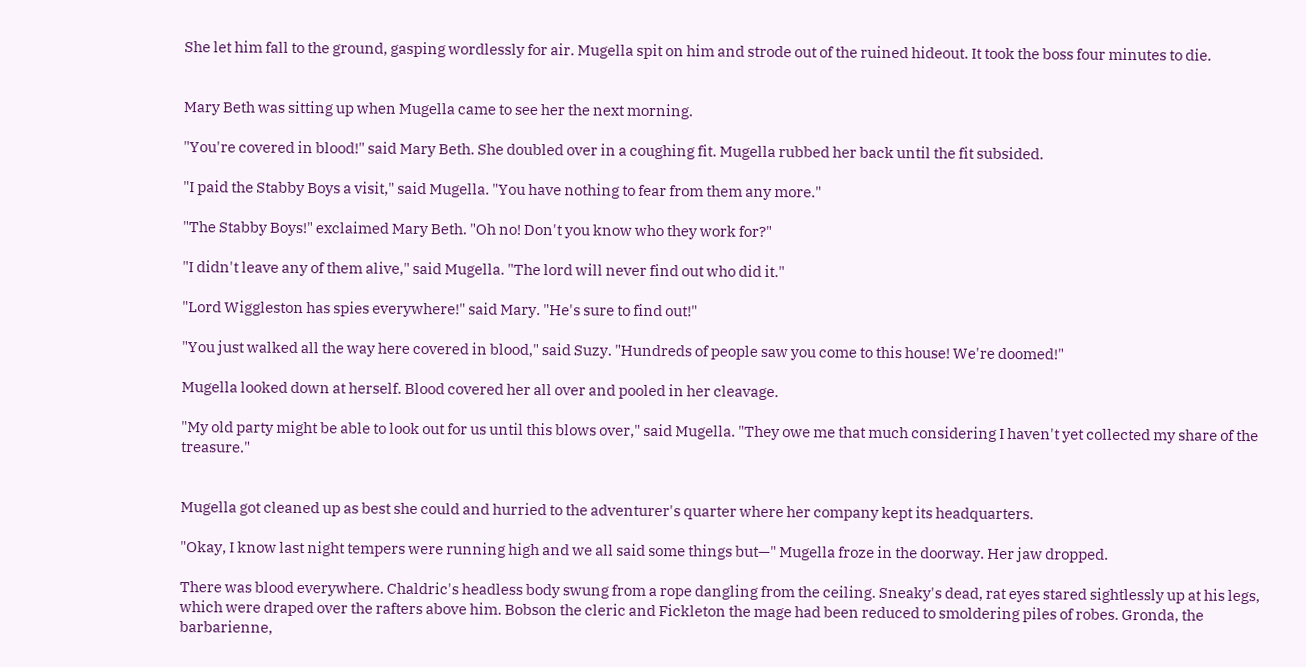She let him fall to the ground, gasping wordlessly for air. Mugella spit on him and strode out of the ruined hideout. It took the boss four minutes to die.


Mary Beth was sitting up when Mugella came to see her the next morning.

"You're covered in blood!" said Mary Beth. She doubled over in a coughing fit. Mugella rubbed her back until the fit subsided.

"I paid the Stabby Boys a visit," said Mugella. "You have nothing to fear from them any more."

"The Stabby Boys!" exclaimed Mary Beth. "Oh no! Don't you know who they work for?"

"I didn't leave any of them alive," said Mugella. "The lord will never find out who did it."

"Lord Wiggleston has spies everywhere!" said Mary. "He's sure to find out!"

"You just walked all the way here covered in blood," said Suzy. "Hundreds of people saw you come to this house! We're doomed!"

Mugella looked down at herself. Blood covered her all over and pooled in her cleavage.

"My old party might be able to look out for us until this blows over," said Mugella. "They owe me that much considering I haven't yet collected my share of the treasure."


Mugella got cleaned up as best she could and hurried to the adventurer's quarter where her company kept its headquarters.

"Okay, I know last night tempers were running high and we all said some things but—" Mugella froze in the doorway. Her jaw dropped.

There was blood everywhere. Chaldric's headless body swung from a rope dangling from the ceiling. Sneaky's dead, rat eyes stared sightlessly up at his legs, which were draped over the rafters above him. Bobson the cleric and Fickleton the mage had been reduced to smoldering piles of robes. Gronda, the barbarienne,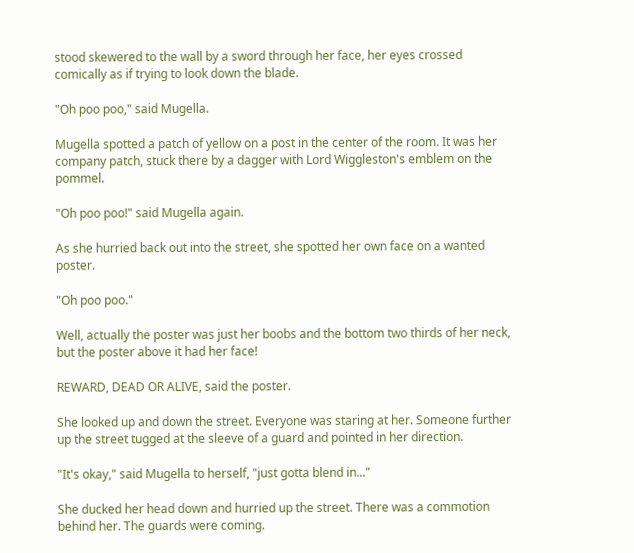stood skewered to the wall by a sword through her face, her eyes crossed comically as if trying to look down the blade.

"Oh poo poo," said Mugella.

Mugella spotted a patch of yellow on a post in the center of the room. It was her company patch, stuck there by a dagger with Lord Wiggleston's emblem on the pommel.

"Oh poo poo!" said Mugella again.

As she hurried back out into the street, she spotted her own face on a wanted poster.

"Oh poo poo."

Well, actually the poster was just her boobs and the bottom two thirds of her neck, but the poster above it had her face!

REWARD, DEAD OR ALIVE, said the poster.

She looked up and down the street. Everyone was staring at her. Someone further up the street tugged at the sleeve of a guard and pointed in her direction.

"It's okay," said Mugella to herself, "just gotta blend in..."

She ducked her head down and hurried up the street. There was a commotion behind her. The guards were coming.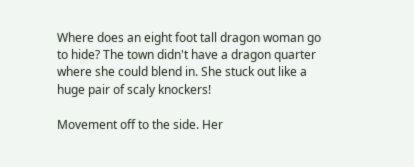Where does an eight foot tall dragon woman go to hide? The town didn't have a dragon quarter where she could blend in. She stuck out like a huge pair of scaly knockers!

Movement off to the side. Her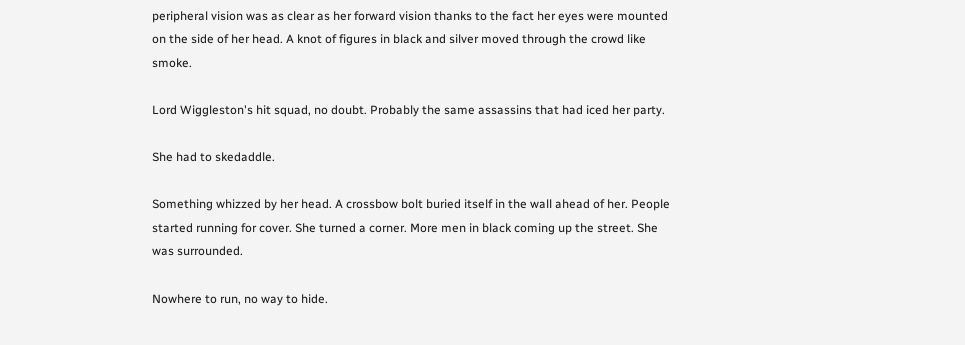peripheral vision was as clear as her forward vision thanks to the fact her eyes were mounted on the side of her head. A knot of figures in black and silver moved through the crowd like smoke.

Lord Wiggleston's hit squad, no doubt. Probably the same assassins that had iced her party.

She had to skedaddle.

Something whizzed by her head. A crossbow bolt buried itself in the wall ahead of her. People started running for cover. She turned a corner. More men in black coming up the street. She was surrounded.

Nowhere to run, no way to hide.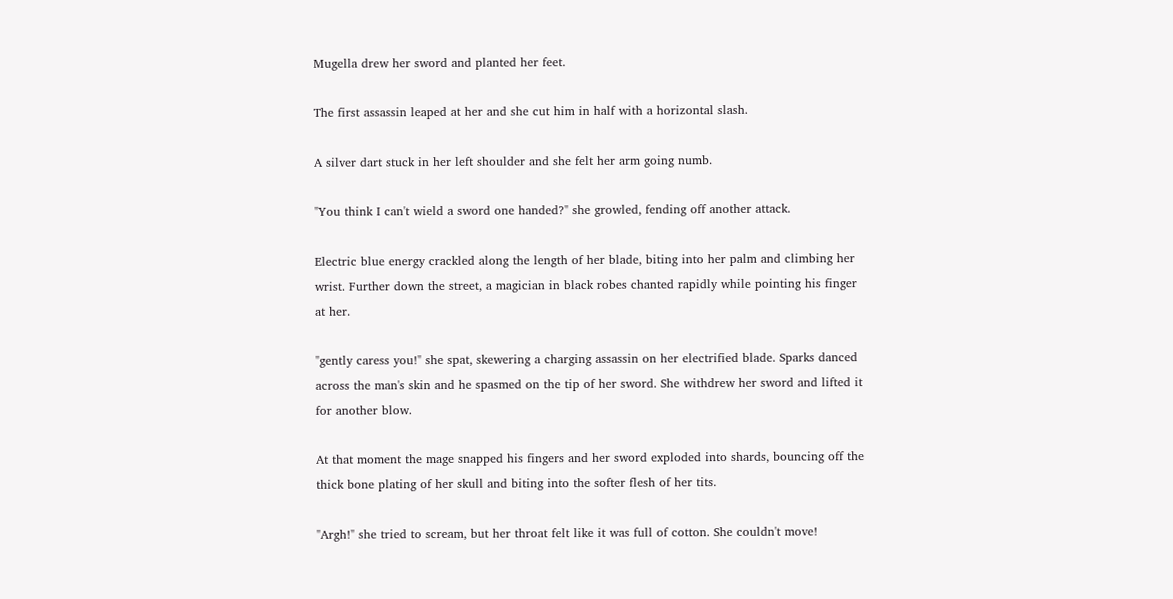Mugella drew her sword and planted her feet.

The first assassin leaped at her and she cut him in half with a horizontal slash.

A silver dart stuck in her left shoulder and she felt her arm going numb.

"You think I can't wield a sword one handed?" she growled, fending off another attack.

Electric blue energy crackled along the length of her blade, biting into her palm and climbing her wrist. Further down the street, a magician in black robes chanted rapidly while pointing his finger at her.

"gently caress you!" she spat, skewering a charging assassin on her electrified blade. Sparks danced across the man's skin and he spasmed on the tip of her sword. She withdrew her sword and lifted it for another blow.

At that moment the mage snapped his fingers and her sword exploded into shards, bouncing off the thick bone plating of her skull and biting into the softer flesh of her tits.

"Argh!" she tried to scream, but her throat felt like it was full of cotton. She couldn't move!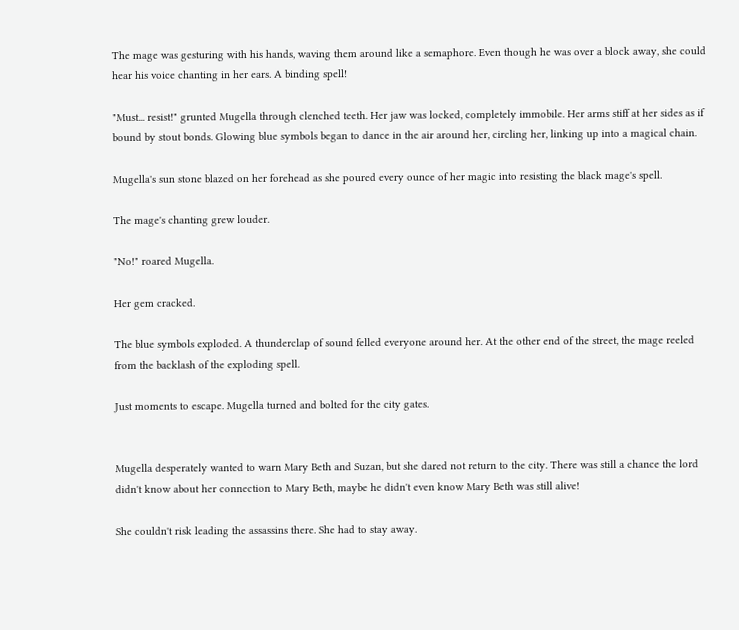The mage was gesturing with his hands, waving them around like a semaphore. Even though he was over a block away, she could hear his voice chanting in her ears. A binding spell!

"Must... resist!" grunted Mugella through clenched teeth. Her jaw was locked, completely immobile. Her arms stiff at her sides as if bound by stout bonds. Glowing blue symbols began to dance in the air around her, circling her, linking up into a magical chain.

Mugella's sun stone blazed on her forehead as she poured every ounce of her magic into resisting the black mage's spell.

The mage's chanting grew louder.

"No!" roared Mugella.

Her gem cracked.

The blue symbols exploded. A thunderclap of sound felled everyone around her. At the other end of the street, the mage reeled from the backlash of the exploding spell.

Just moments to escape. Mugella turned and bolted for the city gates.


Mugella desperately wanted to warn Mary Beth and Suzan, but she dared not return to the city. There was still a chance the lord didn't know about her connection to Mary Beth, maybe he didn't even know Mary Beth was still alive!

She couldn't risk leading the assassins there. She had to stay away.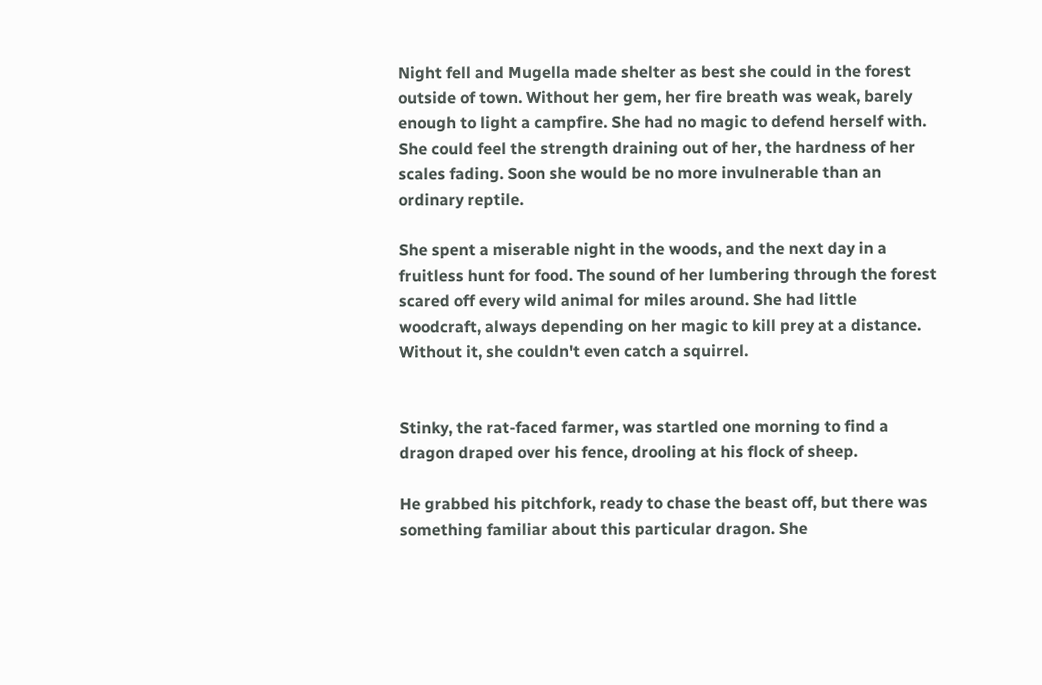Night fell and Mugella made shelter as best she could in the forest outside of town. Without her gem, her fire breath was weak, barely enough to light a campfire. She had no magic to defend herself with. She could feel the strength draining out of her, the hardness of her scales fading. Soon she would be no more invulnerable than an ordinary reptile.

She spent a miserable night in the woods, and the next day in a fruitless hunt for food. The sound of her lumbering through the forest scared off every wild animal for miles around. She had little woodcraft, always depending on her magic to kill prey at a distance. Without it, she couldn't even catch a squirrel.


Stinky, the rat-faced farmer, was startled one morning to find a dragon draped over his fence, drooling at his flock of sheep.

He grabbed his pitchfork, ready to chase the beast off, but there was something familiar about this particular dragon. She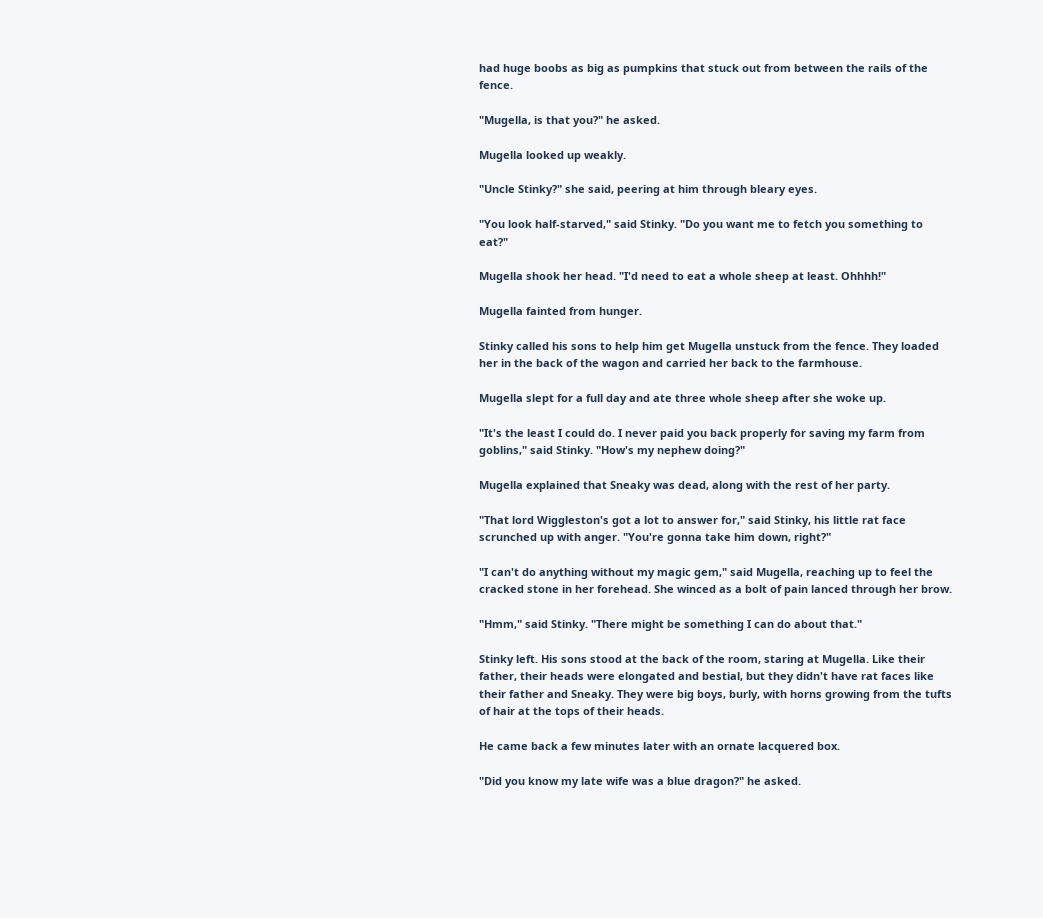had huge boobs as big as pumpkins that stuck out from between the rails of the fence.

"Mugella, is that you?" he asked.

Mugella looked up weakly.

"Uncle Stinky?" she said, peering at him through bleary eyes.

"You look half-starved," said Stinky. "Do you want me to fetch you something to eat?"

Mugella shook her head. "I'd need to eat a whole sheep at least. Ohhhh!"

Mugella fainted from hunger.

Stinky called his sons to help him get Mugella unstuck from the fence. They loaded her in the back of the wagon and carried her back to the farmhouse.

Mugella slept for a full day and ate three whole sheep after she woke up.

"It's the least I could do. I never paid you back properly for saving my farm from goblins," said Stinky. "How's my nephew doing?"

Mugella explained that Sneaky was dead, along with the rest of her party.

"That lord Wiggleston's got a lot to answer for," said Stinky, his little rat face scrunched up with anger. "You're gonna take him down, right?"

"I can't do anything without my magic gem," said Mugella, reaching up to feel the cracked stone in her forehead. She winced as a bolt of pain lanced through her brow.

"Hmm," said Stinky. "There might be something I can do about that."

Stinky left. His sons stood at the back of the room, staring at Mugella. Like their father, their heads were elongated and bestial, but they didn't have rat faces like their father and Sneaky. They were big boys, burly, with horns growing from the tufts of hair at the tops of their heads.

He came back a few minutes later with an ornate lacquered box.

"Did you know my late wife was a blue dragon?" he asked.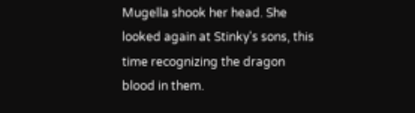Mugella shook her head. She looked again at Stinky's sons, this time recognizing the dragon blood in them.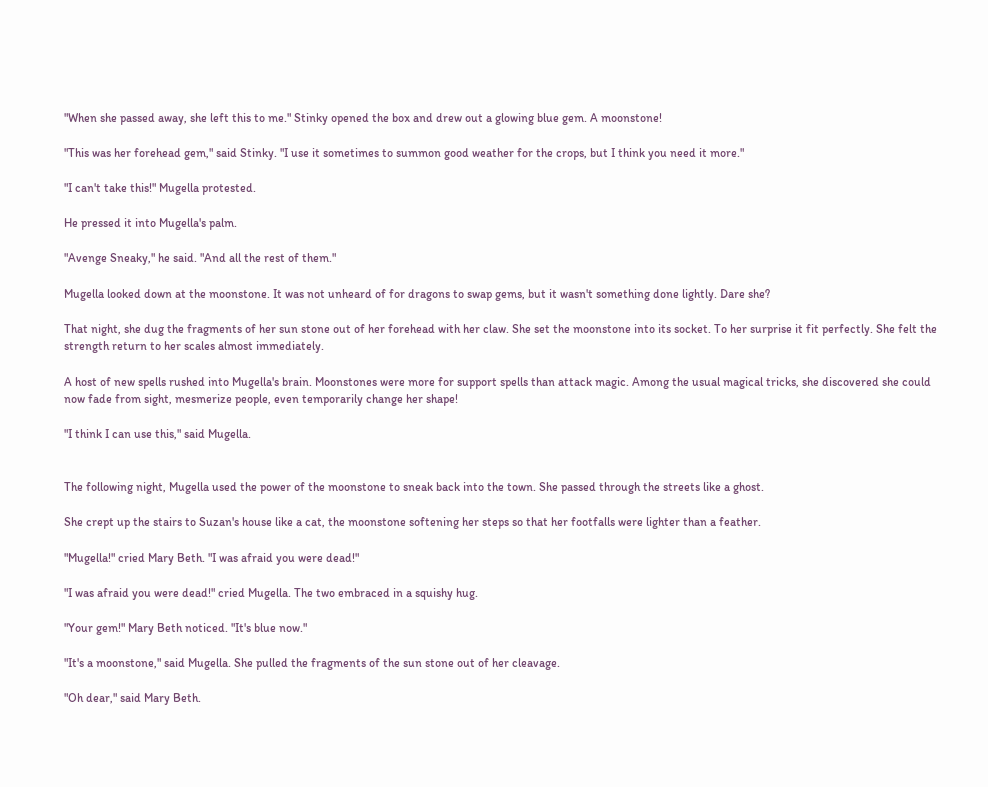"When she passed away, she left this to me." Stinky opened the box and drew out a glowing blue gem. A moonstone!

"This was her forehead gem," said Stinky. "I use it sometimes to summon good weather for the crops, but I think you need it more."

"I can't take this!" Mugella protested.

He pressed it into Mugella's palm.

"Avenge Sneaky," he said. "And all the rest of them."

Mugella looked down at the moonstone. It was not unheard of for dragons to swap gems, but it wasn't something done lightly. Dare she?

That night, she dug the fragments of her sun stone out of her forehead with her claw. She set the moonstone into its socket. To her surprise it fit perfectly. She felt the strength return to her scales almost immediately.

A host of new spells rushed into Mugella's brain. Moonstones were more for support spells than attack magic. Among the usual magical tricks, she discovered she could now fade from sight, mesmerize people, even temporarily change her shape!

"I think I can use this," said Mugella.


The following night, Mugella used the power of the moonstone to sneak back into the town. She passed through the streets like a ghost.

She crept up the stairs to Suzan's house like a cat, the moonstone softening her steps so that her footfalls were lighter than a feather.

"Mugella!" cried Mary Beth. "I was afraid you were dead!"

"I was afraid you were dead!" cried Mugella. The two embraced in a squishy hug.

"Your gem!" Mary Beth noticed. "It's blue now."

"It's a moonstone," said Mugella. She pulled the fragments of the sun stone out of her cleavage.

"Oh dear," said Mary Beth.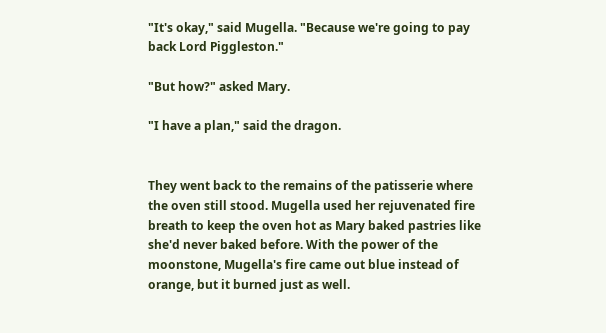"It's okay," said Mugella. "Because we're going to pay back Lord Piggleston."

"But how?" asked Mary.

"I have a plan," said the dragon.


They went back to the remains of the patisserie where the oven still stood. Mugella used her rejuvenated fire breath to keep the oven hot as Mary baked pastries like she'd never baked before. With the power of the moonstone, Mugella's fire came out blue instead of orange, but it burned just as well.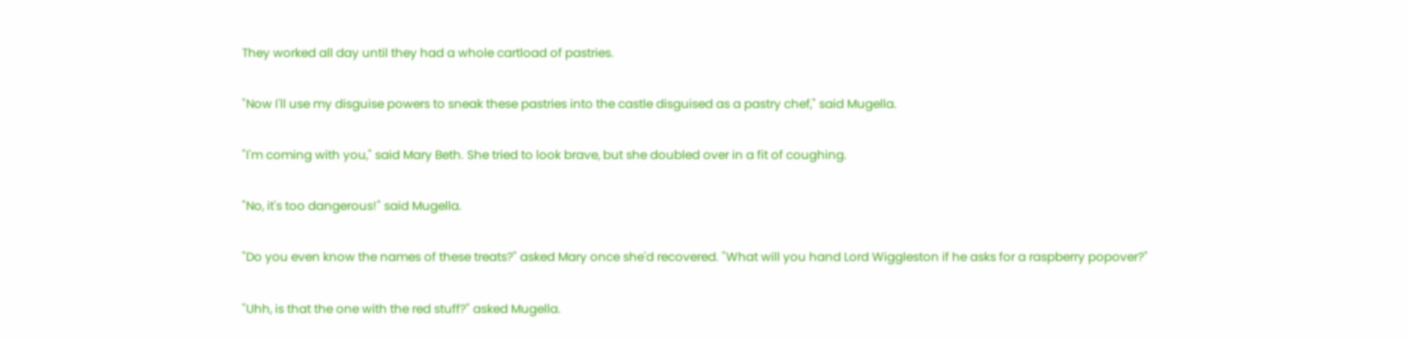They worked all day until they had a whole cartload of pastries.

"Now I'll use my disguise powers to sneak these pastries into the castle disguised as a pastry chef," said Mugella.

"I'm coming with you," said Mary Beth. She tried to look brave, but she doubled over in a fit of coughing.

"No, it's too dangerous!" said Mugella.

"Do you even know the names of these treats?" asked Mary once she'd recovered. "What will you hand Lord Wiggleston if he asks for a raspberry popover?"

"Uhh, is that the one with the red stuff?" asked Mugella.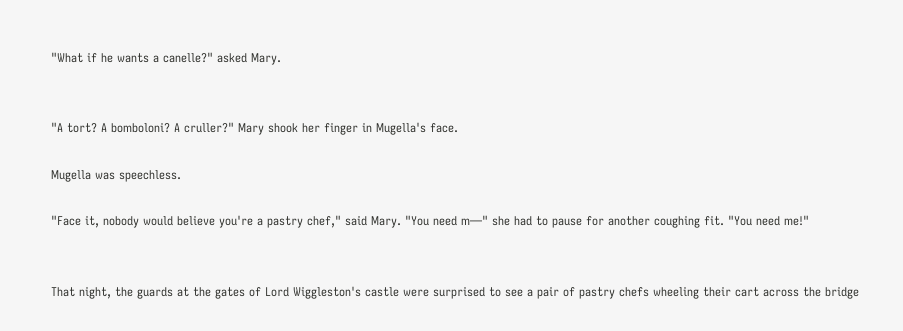"What if he wants a canelle?" asked Mary.


"A tort? A bomboloni? A cruller?" Mary shook her finger in Mugella's face.

Mugella was speechless.

"Face it, nobody would believe you're a pastry chef," said Mary. "You need m—" she had to pause for another coughing fit. "You need me!"


That night, the guards at the gates of Lord Wiggleston's castle were surprised to see a pair of pastry chefs wheeling their cart across the bridge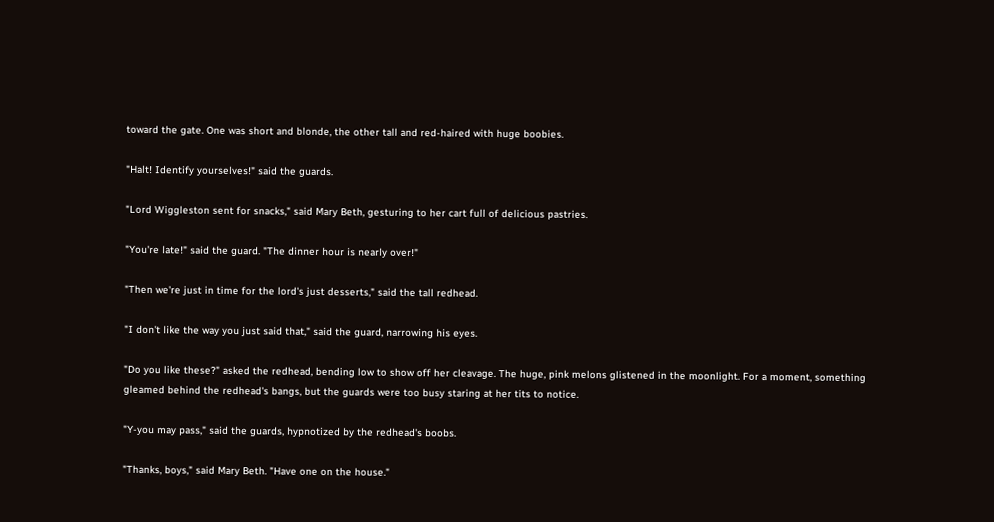toward the gate. One was short and blonde, the other tall and red-haired with huge boobies.

"Halt! Identify yourselves!" said the guards.

"Lord Wiggleston sent for snacks," said Mary Beth, gesturing to her cart full of delicious pastries.

"You're late!" said the guard. "The dinner hour is nearly over!"

"Then we're just in time for the lord's just desserts," said the tall redhead.

"I don't like the way you just said that," said the guard, narrowing his eyes.

"Do you like these?" asked the redhead, bending low to show off her cleavage. The huge, pink melons glistened in the moonlight. For a moment, something gleamed behind the redhead's bangs, but the guards were too busy staring at her tits to notice.

"Y-you may pass," said the guards, hypnotized by the redhead's boobs.

"Thanks, boys," said Mary Beth. "Have one on the house."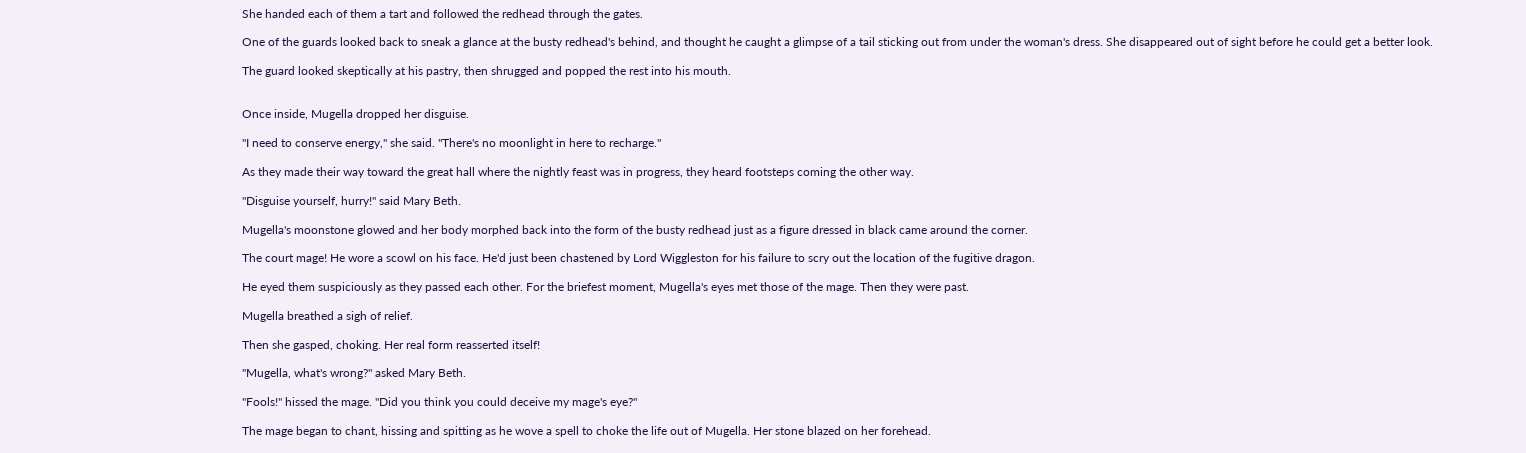She handed each of them a tart and followed the redhead through the gates.

One of the guards looked back to sneak a glance at the busty redhead's behind, and thought he caught a glimpse of a tail sticking out from under the woman's dress. She disappeared out of sight before he could get a better look.

The guard looked skeptically at his pastry, then shrugged and popped the rest into his mouth.


Once inside, Mugella dropped her disguise.

"I need to conserve energy," she said. "There's no moonlight in here to recharge."

As they made their way toward the great hall where the nightly feast was in progress, they heard footsteps coming the other way.

"Disguise yourself, hurry!" said Mary Beth.

Mugella's moonstone glowed and her body morphed back into the form of the busty redhead just as a figure dressed in black came around the corner.

The court mage! He wore a scowl on his face. He'd just been chastened by Lord Wiggleston for his failure to scry out the location of the fugitive dragon.

He eyed them suspiciously as they passed each other. For the briefest moment, Mugella's eyes met those of the mage. Then they were past.

Mugella breathed a sigh of relief.

Then she gasped, choking. Her real form reasserted itself!

"Mugella, what's wrong?" asked Mary Beth.

"Fools!" hissed the mage. "Did you think you could deceive my mage's eye?"

The mage began to chant, hissing and spitting as he wove a spell to choke the life out of Mugella. Her stone blazed on her forehead.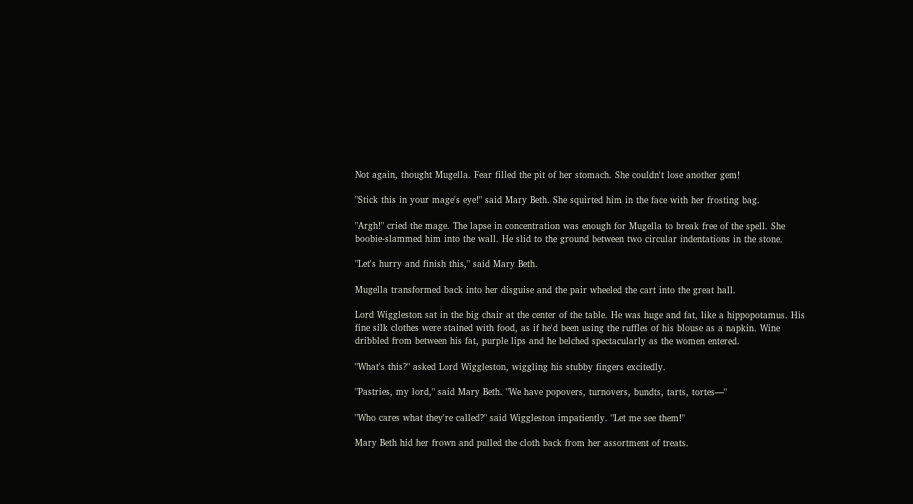Not again, thought Mugella. Fear filled the pit of her stomach. She couldn't lose another gem!

"Stick this in your mage's eye!" said Mary Beth. She squirted him in the face with her frosting bag.

"Argh!" cried the mage. The lapse in concentration was enough for Mugella to break free of the spell. She boobie-slammed him into the wall. He slid to the ground between two circular indentations in the stone.

"Let's hurry and finish this," said Mary Beth.

Mugella transformed back into her disguise and the pair wheeled the cart into the great hall.

Lord Wiggleston sat in the big chair at the center of the table. He was huge and fat, like a hippopotamus. His fine silk clothes were stained with food, as if he'd been using the ruffles of his blouse as a napkin. Wine dribbled from between his fat, purple lips and he belched spectacularly as the women entered.

"What's this?" asked Lord Wiggleston, wiggling his stubby fingers excitedly.

"Pastries, my lord," said Mary Beth. "We have popovers, turnovers, bundts, tarts, tortes—"

"Who cares what they're called?" said Wiggleston impatiently. "Let me see them!"

Mary Beth hid her frown and pulled the cloth back from her assortment of treats.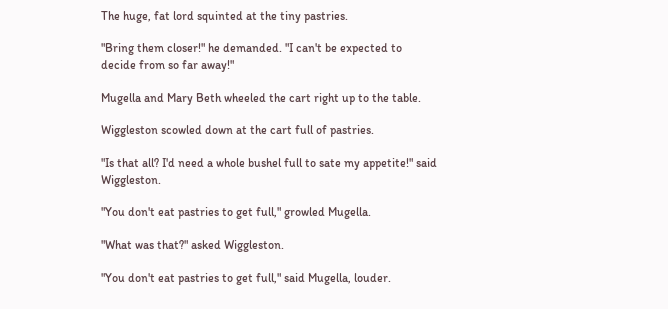The huge, fat lord squinted at the tiny pastries.

"Bring them closer!" he demanded. "I can't be expected to decide from so far away!"

Mugella and Mary Beth wheeled the cart right up to the table.

Wiggleston scowled down at the cart full of pastries.

"Is that all? I'd need a whole bushel full to sate my appetite!" said Wiggleston.

"You don't eat pastries to get full," growled Mugella.

"What was that?" asked Wiggleston.

"You don't eat pastries to get full," said Mugella, louder.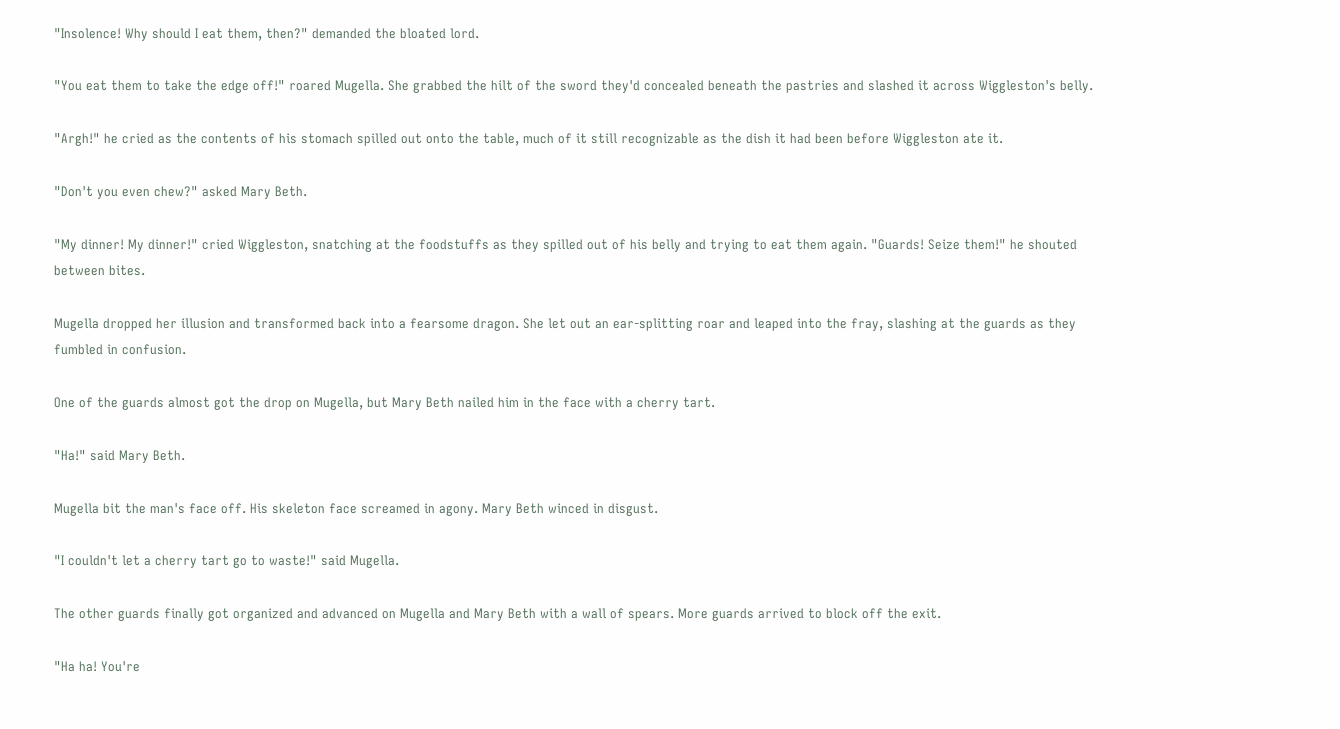"Insolence! Why should I eat them, then?" demanded the bloated lord.

"You eat them to take the edge off!" roared Mugella. She grabbed the hilt of the sword they'd concealed beneath the pastries and slashed it across Wiggleston's belly.

"Argh!" he cried as the contents of his stomach spilled out onto the table, much of it still recognizable as the dish it had been before Wiggleston ate it.

"Don't you even chew?" asked Mary Beth.

"My dinner! My dinner!" cried Wiggleston, snatching at the foodstuffs as they spilled out of his belly and trying to eat them again. "Guards! Seize them!" he shouted between bites.

Mugella dropped her illusion and transformed back into a fearsome dragon. She let out an ear-splitting roar and leaped into the fray, slashing at the guards as they fumbled in confusion.

One of the guards almost got the drop on Mugella, but Mary Beth nailed him in the face with a cherry tart.

"Ha!" said Mary Beth.

Mugella bit the man's face off. His skeleton face screamed in agony. Mary Beth winced in disgust.

"I couldn't let a cherry tart go to waste!" said Mugella.

The other guards finally got organized and advanced on Mugella and Mary Beth with a wall of spears. More guards arrived to block off the exit.

"Ha ha! You're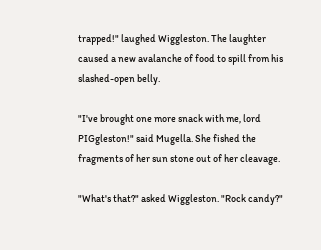trapped!" laughed Wiggleston. The laughter caused a new avalanche of food to spill from his slashed-open belly.

"I've brought one more snack with me, lord PIGgleston!" said Mugella. She fished the fragments of her sun stone out of her cleavage.

"What's that?" asked Wiggleston. "Rock candy?"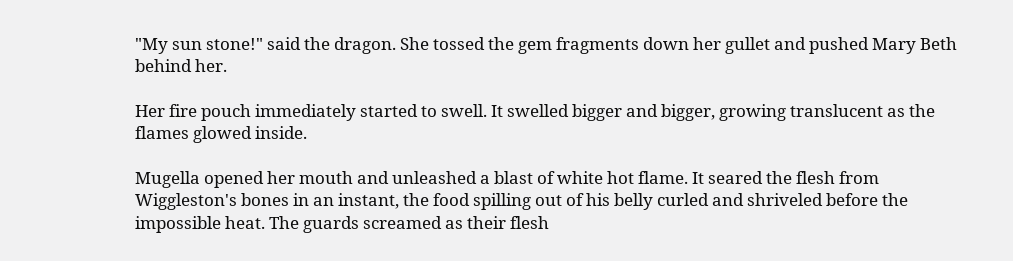"My sun stone!" said the dragon. She tossed the gem fragments down her gullet and pushed Mary Beth behind her.

Her fire pouch immediately started to swell. It swelled bigger and bigger, growing translucent as the flames glowed inside.

Mugella opened her mouth and unleashed a blast of white hot flame. It seared the flesh from Wiggleston's bones in an instant, the food spilling out of his belly curled and shriveled before the impossible heat. The guards screamed as their flesh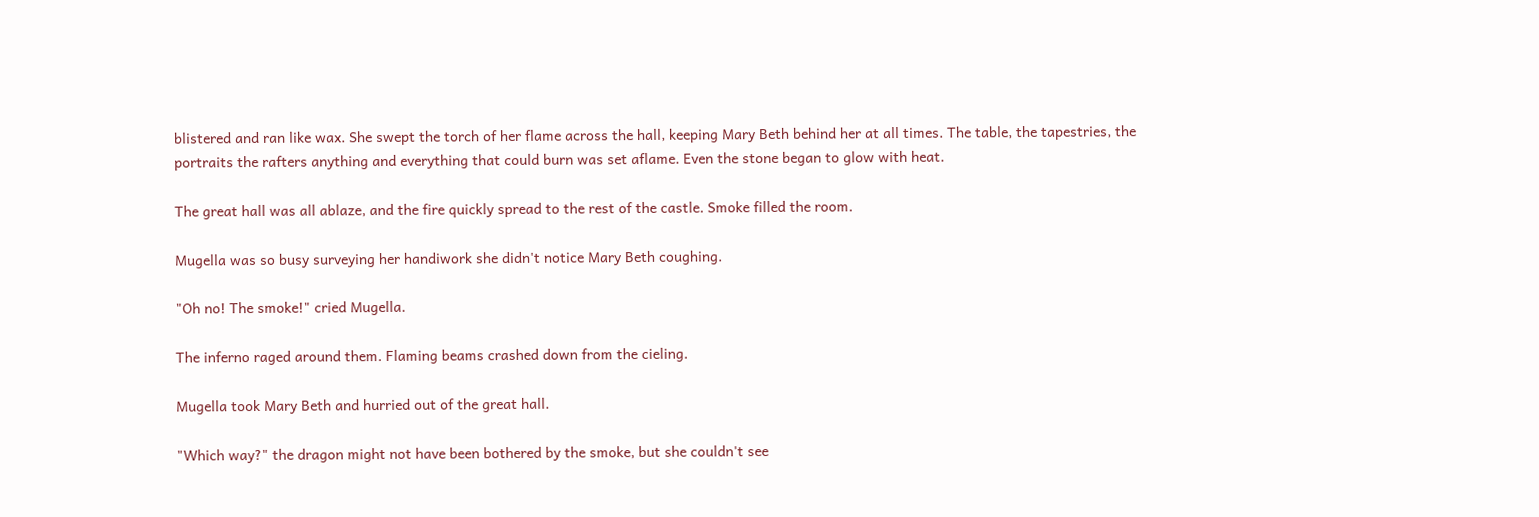blistered and ran like wax. She swept the torch of her flame across the hall, keeping Mary Beth behind her at all times. The table, the tapestries, the portraits the rafters anything and everything that could burn was set aflame. Even the stone began to glow with heat.

The great hall was all ablaze, and the fire quickly spread to the rest of the castle. Smoke filled the room.

Mugella was so busy surveying her handiwork she didn't notice Mary Beth coughing.

"Oh no! The smoke!" cried Mugella.

The inferno raged around them. Flaming beams crashed down from the cieling.

Mugella took Mary Beth and hurried out of the great hall.

"Which way?" the dragon might not have been bothered by the smoke, but she couldn't see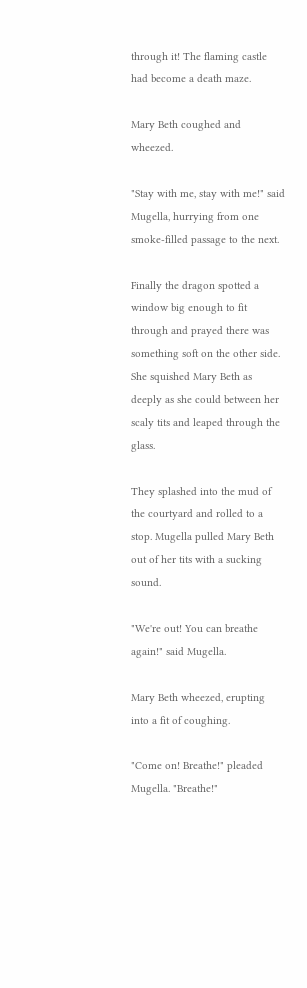through it! The flaming castle had become a death maze.

Mary Beth coughed and wheezed.

"Stay with me, stay with me!" said Mugella, hurrying from one smoke-filled passage to the next.

Finally the dragon spotted a window big enough to fit through and prayed there was something soft on the other side. She squished Mary Beth as deeply as she could between her scaly tits and leaped through the glass.

They splashed into the mud of the courtyard and rolled to a stop. Mugella pulled Mary Beth out of her tits with a sucking sound.

"We're out! You can breathe again!" said Mugella.

Mary Beth wheezed, erupting into a fit of coughing.

"Come on! Breathe!" pleaded Mugella. "Breathe!"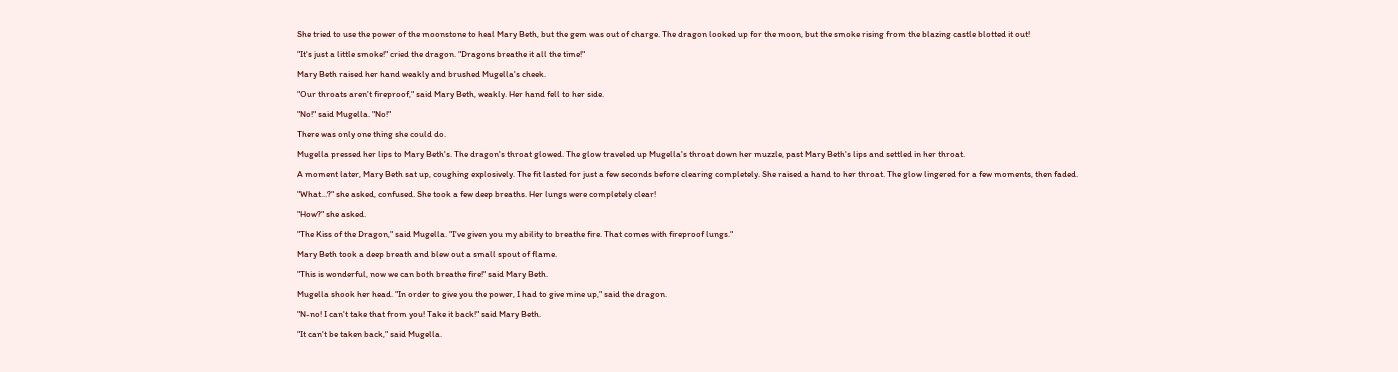She tried to use the power of the moonstone to heal Mary Beth, but the gem was out of charge. The dragon looked up for the moon, but the smoke rising from the blazing castle blotted it out!

"It's just a little smoke!" cried the dragon. "Dragons breathe it all the time!"

Mary Beth raised her hand weakly and brushed Mugella's cheek.

"Our throats aren't fireproof," said Mary Beth, weakly. Her hand fell to her side.

"No!" said Mugella. "No!"

There was only one thing she could do.

Mugella pressed her lips to Mary Beth's. The dragon's throat glowed. The glow traveled up Mugella's throat down her muzzle, past Mary Beth's lips and settled in her throat.

A moment later, Mary Beth sat up, coughing explosively. The fit lasted for just a few seconds before clearing completely. She raised a hand to her throat. The glow lingered for a few moments, then faded.

"What...?" she asked, confused. She took a few deep breaths. Her lungs were completely clear!

"How?" she asked.

"The Kiss of the Dragon," said Mugella. "I've given you my ability to breathe fire. That comes with fireproof lungs."

Mary Beth took a deep breath and blew out a small spout of flame.

"This is wonderful, now we can both breathe fire!" said Mary Beth.

Mugella shook her head. "In order to give you the power, I had to give mine up," said the dragon.

"N-no! I can't take that from you! Take it back!" said Mary Beth.

"It can't be taken back," said Mugella.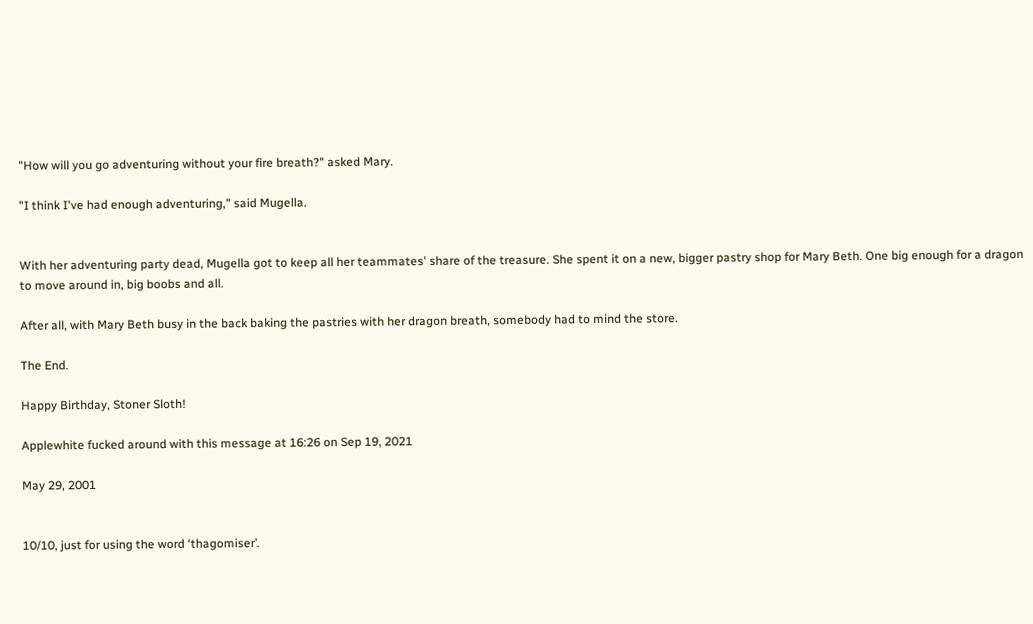"How will you go adventuring without your fire breath?" asked Mary.

"I think I've had enough adventuring," said Mugella.


With her adventuring party dead, Mugella got to keep all her teammates' share of the treasure. She spent it on a new, bigger pastry shop for Mary Beth. One big enough for a dragon to move around in, big boobs and all.

After all, with Mary Beth busy in the back baking the pastries with her dragon breath, somebody had to mind the store.

The End.

Happy Birthday, Stoner Sloth!

Applewhite fucked around with this message at 16:26 on Sep 19, 2021

May 29, 2001


10/10, just for using the word ‘thagomiser’.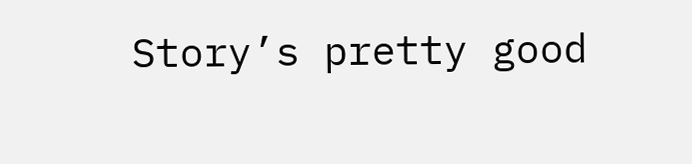Story’s pretty good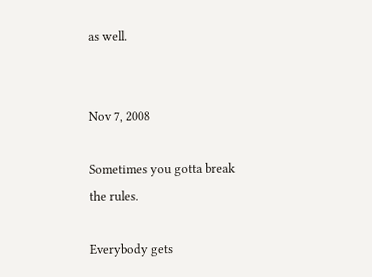as well.


Nov 7, 2008

Sometimes you gotta break the rules.

Everybody gets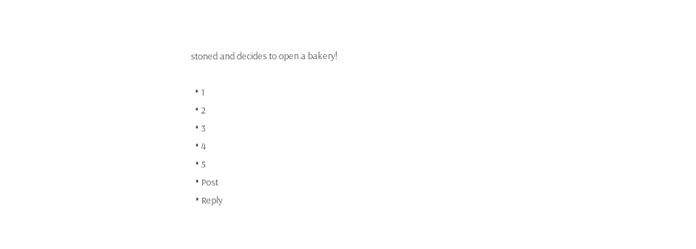stoned and decides to open a bakery!

  • 1
  • 2
  • 3
  • 4
  • 5
  • Post
  • Reply